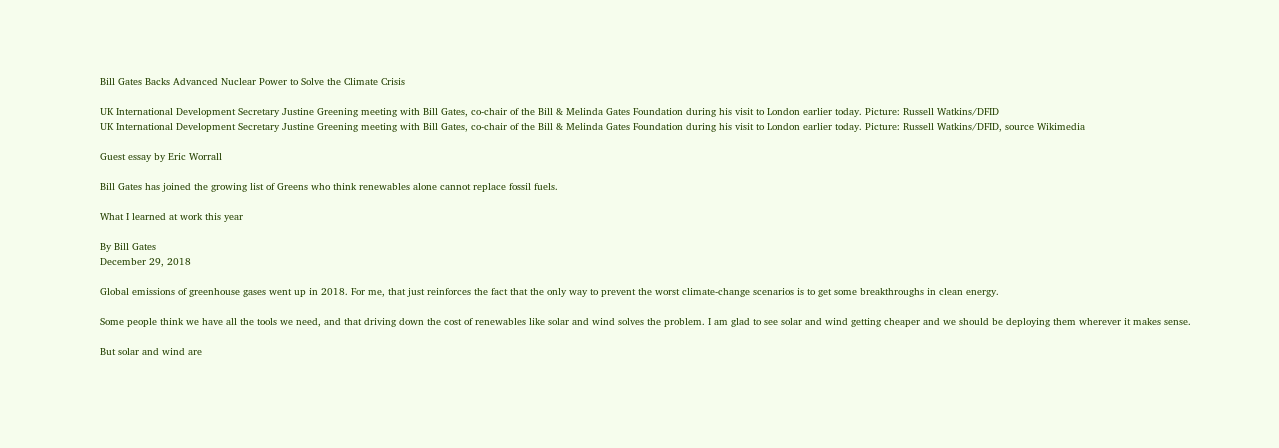Bill Gates Backs Advanced Nuclear Power to Solve the Climate Crisis

UK International Development Secretary Justine Greening meeting with Bill Gates, co-chair of the Bill & Melinda Gates Foundation during his visit to London earlier today. Picture: Russell Watkins/DFID
UK International Development Secretary Justine Greening meeting with Bill Gates, co-chair of the Bill & Melinda Gates Foundation during his visit to London earlier today. Picture: Russell Watkins/DFID, source Wikimedia

Guest essay by Eric Worrall

Bill Gates has joined the growing list of Greens who think renewables alone cannot replace fossil fuels.

What I learned at work this year

By Bill Gates
December 29, 2018

Global emissions of greenhouse gases went up in 2018. For me, that just reinforces the fact that the only way to prevent the worst climate-change scenarios is to get some breakthroughs in clean energy.

Some people think we have all the tools we need, and that driving down the cost of renewables like solar and wind solves the problem. I am glad to see solar and wind getting cheaper and we should be deploying them wherever it makes sense.

But solar and wind are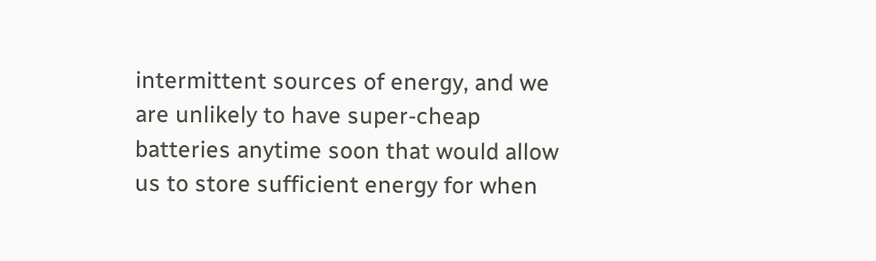intermittent sources of energy, and we are unlikely to have super-cheap batteries anytime soon that would allow us to store sufficient energy for when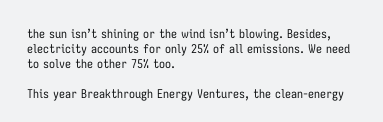the sun isn’t shining or the wind isn’t blowing. Besides, electricity accounts for only 25% of all emissions. We need to solve the other 75% too.

This year Breakthrough Energy Ventures, the clean-energy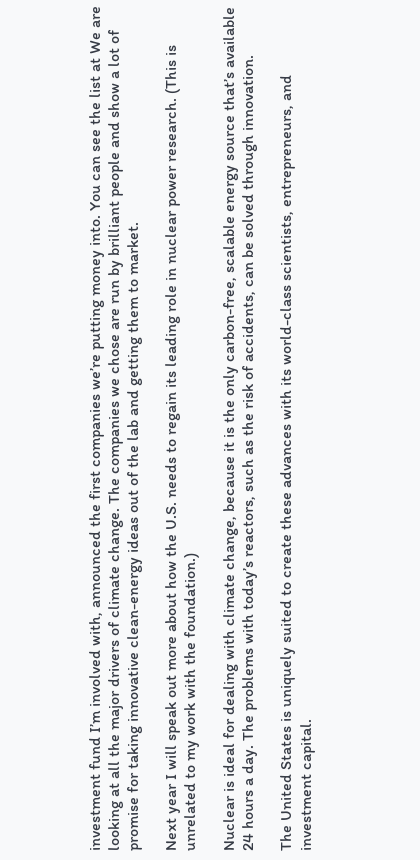investment fund I’m involved with, announced the first companies we’re putting money into. You can see the list at We are looking at all the major drivers of climate change. The companies we chose are run by brilliant people and show a lot of promise for taking innovative clean-energy ideas out of the lab and getting them to market.

Next year I will speak out more about how the U.S. needs to regain its leading role in nuclear power research. (This is unrelated to my work with the foundation.)

Nuclear is ideal for dealing with climate change, because it is the only carbon-free, scalable energy source that’s available 24 hours a day. The problems with today’s reactors, such as the risk of accidents, can be solved through innovation.

The United States is uniquely suited to create these advances with its world-class scientists, entrepreneurs, and investment capital.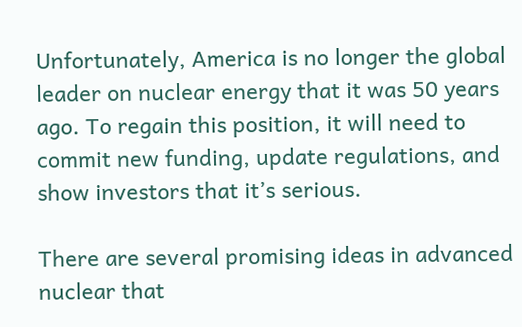Unfortunately, America is no longer the global leader on nuclear energy that it was 50 years ago. To regain this position, it will need to commit new funding, update regulations, and show investors that it’s serious.

There are several promising ideas in advanced nuclear that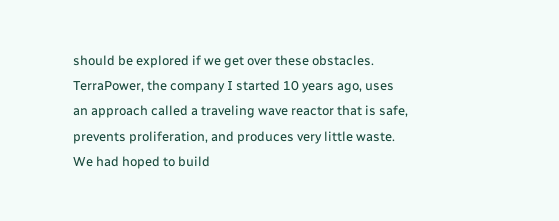should be explored if we get over these obstacles. TerraPower, the company I started 10 years ago, uses an approach called a traveling wave reactor that is safe, prevents proliferation, and produces very little waste. We had hoped to build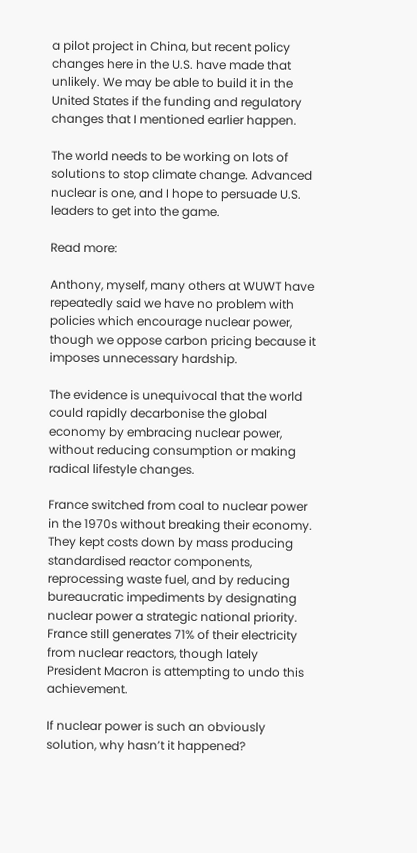a pilot project in China, but recent policy changes here in the U.S. have made that unlikely. We may be able to build it in the United States if the funding and regulatory changes that I mentioned earlier happen.

The world needs to be working on lots of solutions to stop climate change. Advanced nuclear is one, and I hope to persuade U.S. leaders to get into the game.

Read more:

Anthony, myself, many others at WUWT have repeatedly said we have no problem with policies which encourage nuclear power, though we oppose carbon pricing because it imposes unnecessary hardship.

The evidence is unequivocal that the world could rapidly decarbonise the global economy by embracing nuclear power, without reducing consumption or making radical lifestyle changes.

France switched from coal to nuclear power in the 1970s without breaking their economy. They kept costs down by mass producing standardised reactor components, reprocessing waste fuel, and by reducing bureaucratic impediments by designating nuclear power a strategic national priority. France still generates 71% of their electricity from nuclear reactors, though lately President Macron is attempting to undo this achievement.

If nuclear power is such an obviously solution, why hasn’t it happened?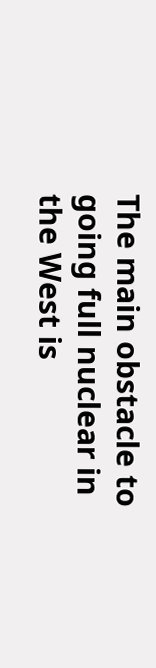The main obstacle to going full nuclear in the West is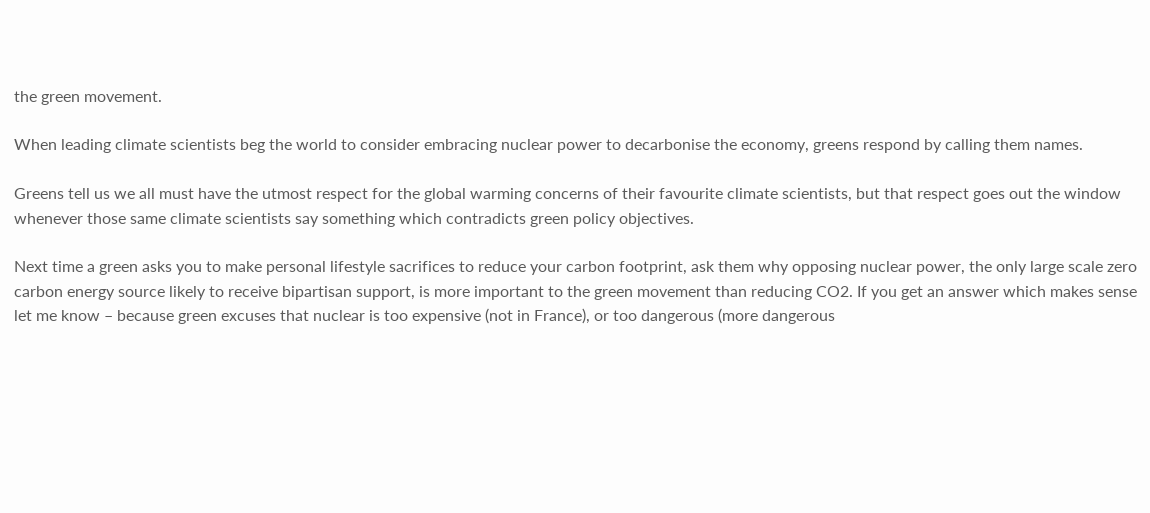the green movement.

When leading climate scientists beg the world to consider embracing nuclear power to decarbonise the economy, greens respond by calling them names.

Greens tell us we all must have the utmost respect for the global warming concerns of their favourite climate scientists, but that respect goes out the window whenever those same climate scientists say something which contradicts green policy objectives.

Next time a green asks you to make personal lifestyle sacrifices to reduce your carbon footprint, ask them why opposing nuclear power, the only large scale zero carbon energy source likely to receive bipartisan support, is more important to the green movement than reducing CO2. If you get an answer which makes sense let me know – because green excuses that nuclear is too expensive (not in France), or too dangerous (more dangerous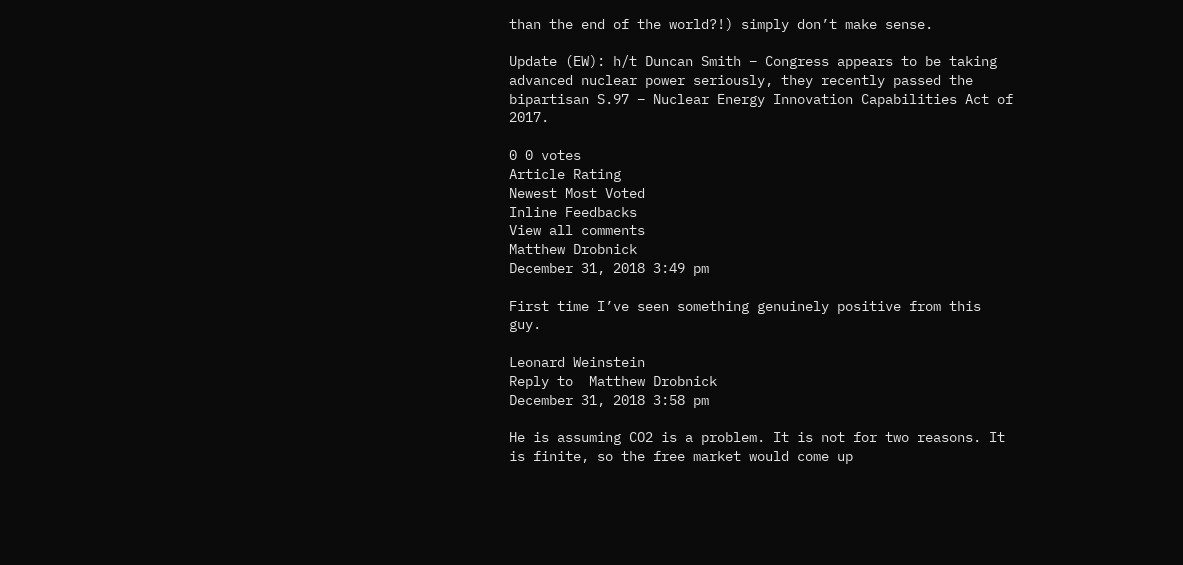than the end of the world?!) simply don’t make sense.

Update (EW): h/t Duncan Smith – Congress appears to be taking advanced nuclear power seriously, they recently passed the bipartisan S.97 – Nuclear Energy Innovation Capabilities Act of 2017.

0 0 votes
Article Rating
Newest Most Voted
Inline Feedbacks
View all comments
Matthew Drobnick
December 31, 2018 3:49 pm

First time I’ve seen something genuinely positive from this guy.

Leonard Weinstein
Reply to  Matthew Drobnick
December 31, 2018 3:58 pm

He is assuming CO2 is a problem. It is not for two reasons. It is finite, so the free market would come up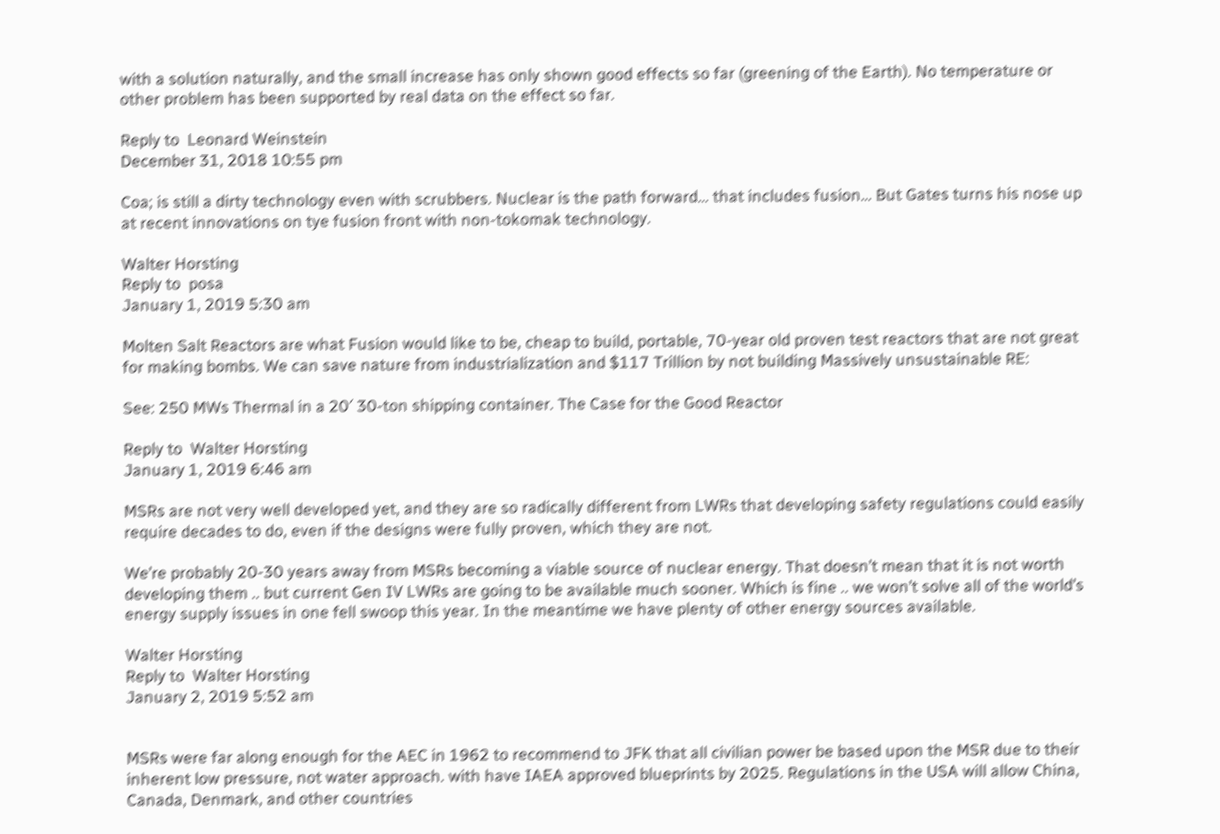with a solution naturally, and the small increase has only shown good effects so far (greening of the Earth). No temperature or other problem has been supported by real data on the effect so far.

Reply to  Leonard Weinstein
December 31, 2018 10:55 pm

Coa; is still a dirty technology even with scrubbers. Nuclear is the path forward… that includes fusion… But Gates turns his nose up at recent innovations on tye fusion front with non-tokomak technology.

Walter Horsting
Reply to  posa
January 1, 2019 5:30 am

Molten Salt Reactors are what Fusion would like to be, cheap to build, portable, 70-year old proven test reactors that are not great for making bombs. We can save nature from industrialization and $117 Trillion by not building Massively unsustainable RE:

See: 250 MWs Thermal in a 20′ 30-ton shipping container. The Case for the Good Reactor

Reply to  Walter Horsting
January 1, 2019 6:46 am

MSRs are not very well developed yet, and they are so radically different from LWRs that developing safety regulations could easily require decades to do, even if the designs were fully proven, which they are not.

We’re probably 20-30 years away from MSRs becoming a viable source of nuclear energy. That doesn’t mean that it is not worth developing them .. but current Gen IV LWRs are going to be available much sooner. Which is fine .. we won’t solve all of the world’s energy supply issues in one fell swoop this year. In the meantime we have plenty of other energy sources available.

Walter Horsting
Reply to  Walter Horsting
January 2, 2019 5:52 am


MSRs were far along enough for the AEC in 1962 to recommend to JFK that all civilian power be based upon the MSR due to their inherent low pressure, not water approach. with have IAEA approved blueprints by 2025. Regulations in the USA will allow China, Canada, Denmark, and other countries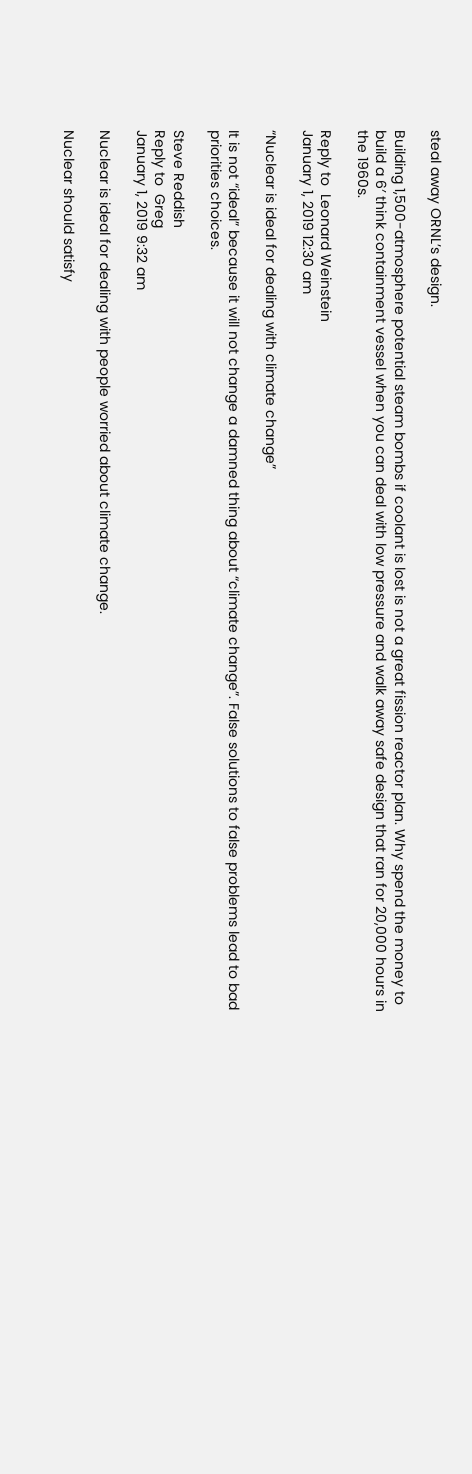steal away ORNL’s design.

Building 1,500-atmosphere potential steam bombs if coolant is lost is not a great fission reactor plan. Why spend the money to build a 6′ think containment vessel when you can deal with low pressure and walk away safe design that ran for 20,000 hours in the 1960s.

Reply to  Leonard Weinstein
January 1, 2019 12:30 am

“Nuclear is ideal for dealing with climate change”

It is not “ideal” because it will not change a damned thing about “climate change”. False solutions to false problems lead to bad priorities choices.

Steve Reddish
Reply to  Greg
January 1, 2019 9:32 am

Nuclear is ideal for dealing with people worried about climate change.

Nuclear should satisfy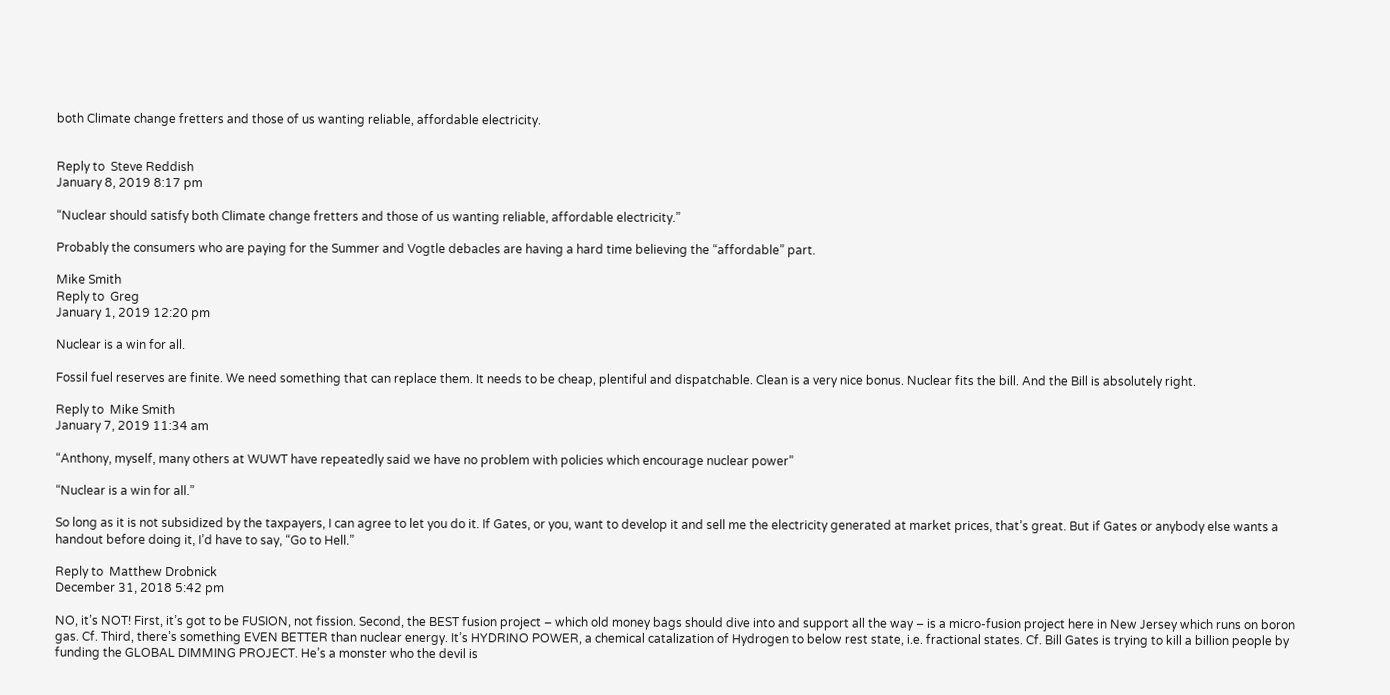both Climate change fretters and those of us wanting reliable, affordable electricity.


Reply to  Steve Reddish
January 8, 2019 8:17 pm

“Nuclear should satisfy both Climate change fretters and those of us wanting reliable, affordable electricity.”

Probably the consumers who are paying for the Summer and Vogtle debacles are having a hard time believing the “affordable” part.

Mike Smith
Reply to  Greg
January 1, 2019 12:20 pm

Nuclear is a win for all.

Fossil fuel reserves are finite. We need something that can replace them. It needs to be cheap, plentiful and dispatchable. Clean is a very nice bonus. Nuclear fits the bill. And the Bill is absolutely right.

Reply to  Mike Smith
January 7, 2019 11:34 am

“Anthony, myself, many others at WUWT have repeatedly said we have no problem with policies which encourage nuclear power”

“Nuclear is a win for all.”

So long as it is not subsidized by the taxpayers, I can agree to let you do it. If Gates, or you, want to develop it and sell me the electricity generated at market prices, that’s great. But if Gates or anybody else wants a handout before doing it, I’d have to say, “Go to Hell.”

Reply to  Matthew Drobnick
December 31, 2018 5:42 pm

NO, it’s NOT! First, it’s got to be FUSION, not fission. Second, the BEST fusion project – which old money bags should dive into and support all the way – is a micro-fusion project here in New Jersey which runs on boron gas. Cf. Third, there’s something EVEN BETTER than nuclear energy. It’s HYDRINO POWER, a chemical catalization of Hydrogen to below rest state, i.e. fractional states. Cf. Bill Gates is trying to kill a billion people by funding the GLOBAL DIMMING PROJECT. He’s a monster who the devil is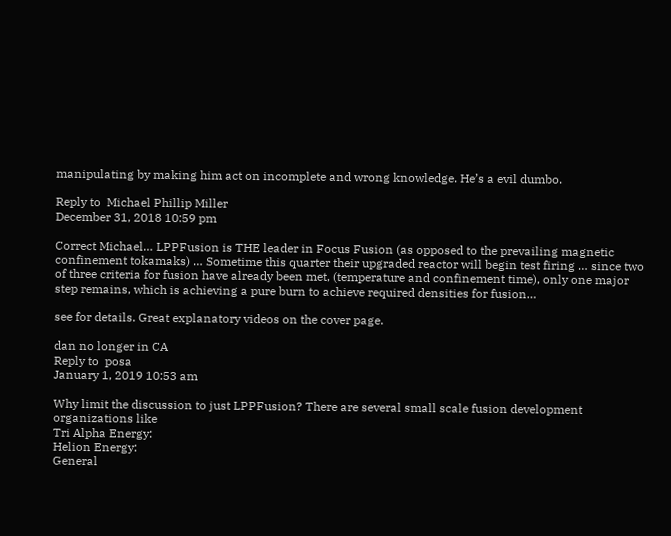manipulating by making him act on incomplete and wrong knowledge. He’s a evil dumbo.

Reply to  Michael Phillip Miller
December 31, 2018 10:59 pm

Correct Michael… LPPFusion is THE leader in Focus Fusion (as opposed to the prevailing magnetic confinement tokamaks) … Sometime this quarter their upgraded reactor will begin test firing … since two of three criteria for fusion have already been met, (temperature and confinement time), only one major step remains, which is achieving a pure burn to achieve required densities for fusion…

see for details. Great explanatory videos on the cover page.

dan no longer in CA
Reply to  posa
January 1, 2019 10:53 am

Why limit the discussion to just LPPFusion? There are several small scale fusion development organizations like
Tri Alpha Energy:
Helion Energy:
General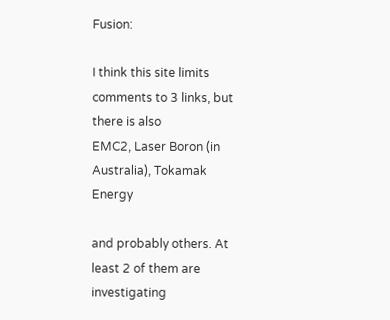Fusion:

I think this site limits comments to 3 links, but there is also
EMC2, Laser Boron (in Australia), Tokamak Energy

and probably others. At least 2 of them are investigating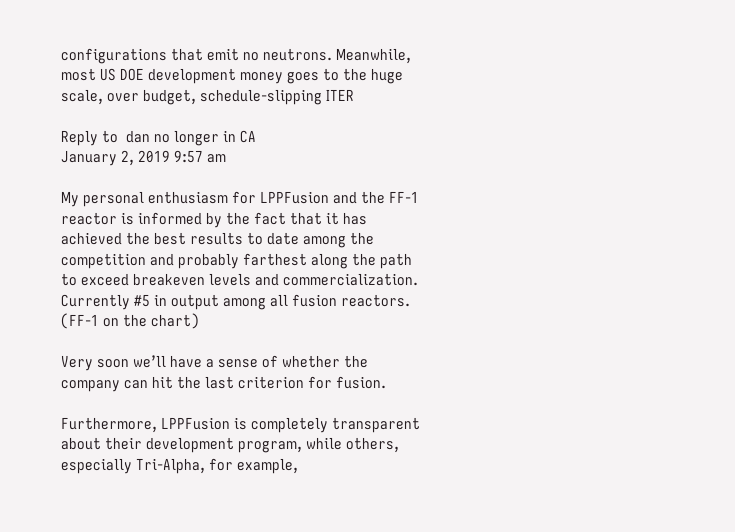configurations that emit no neutrons. Meanwhile, most US DOE development money goes to the huge scale, over budget, schedule-slipping ITER

Reply to  dan no longer in CA
January 2, 2019 9:57 am

My personal enthusiasm for LPPFusion and the FF-1 reactor is informed by the fact that it has achieved the best results to date among the competition and probably farthest along the path to exceed breakeven levels and commercialization. Currently #5 in output among all fusion reactors. (FF-1 on the chart)

Very soon we’ll have a sense of whether the company can hit the last criterion for fusion.

Furthermore, LPPFusion is completely transparent about their development program, while others, especially Tri-Alpha, for example,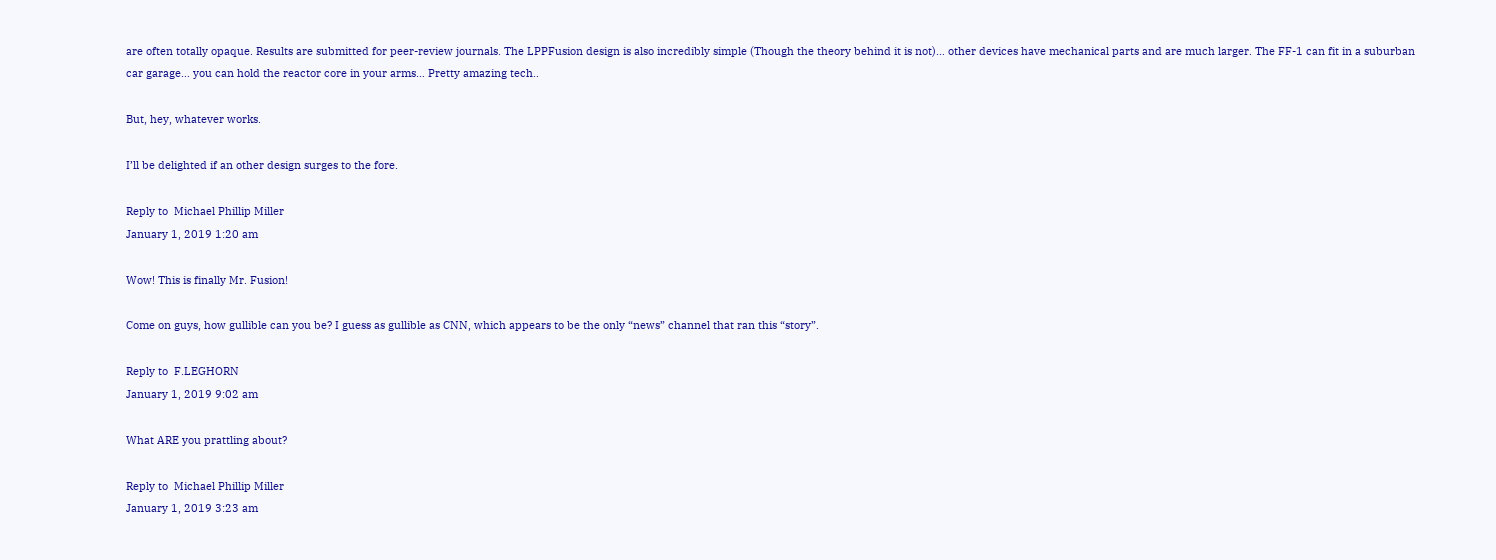are often totally opaque. Results are submitted for peer-review journals. The LPPFusion design is also incredibly simple (Though the theory behind it is not)… other devices have mechanical parts and are much larger. The FF-1 can fit in a suburban car garage… you can hold the reactor core in your arms… Pretty amazing tech..

But, hey, whatever works.

I’ll be delighted if an other design surges to the fore.

Reply to  Michael Phillip Miller
January 1, 2019 1:20 am

Wow! This is finally Mr. Fusion!

Come on guys, how gullible can you be? I guess as gullible as CNN, which appears to be the only “news” channel that ran this “story”.

Reply to  F.LEGHORN
January 1, 2019 9:02 am

What ARE you prattling about?

Reply to  Michael Phillip Miller
January 1, 2019 3:23 am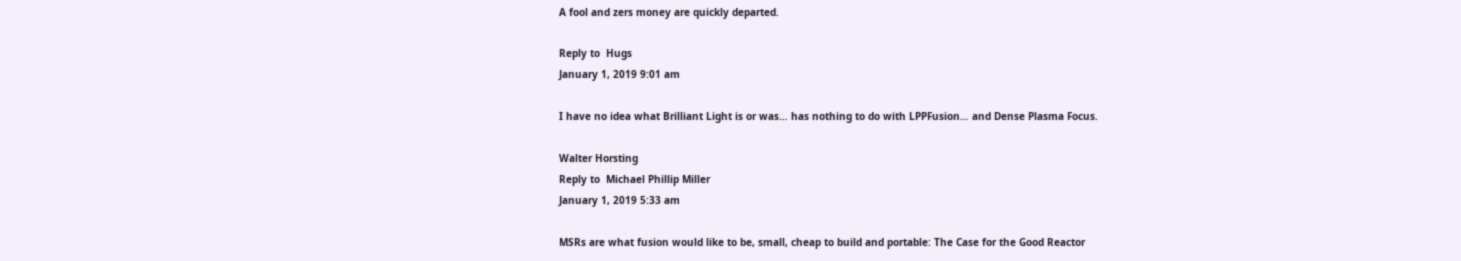A fool and zers money are quickly departed.

Reply to  Hugs
January 1, 2019 9:01 am

I have no idea what Brilliant Light is or was… has nothing to do with LPPFusion… and Dense Plasma Focus.

Walter Horsting
Reply to  Michael Phillip Miller
January 1, 2019 5:33 am

MSRs are what fusion would like to be, small, cheap to build and portable: The Case for the Good Reactor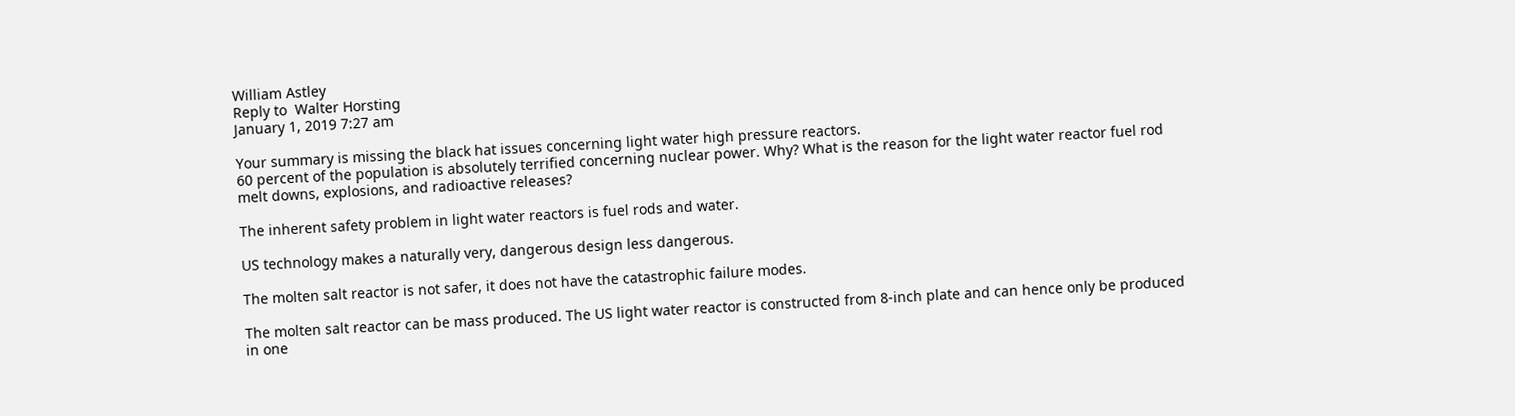William Astley
Reply to  Walter Horsting
January 1, 2019 7:27 am

Your summary is missing the black hat issues concerning light water high pressure reactors.
60 percent of the population is absolutely terrified concerning nuclear power. Why? What is the reason for the light water reactor fuel rod melt downs, explosions, and radioactive releases?

The inherent safety problem in light water reactors is fuel rods and water.

US technology makes a naturally very, dangerous design less dangerous.

The molten salt reactor is not safer, it does not have the catastrophic failure modes.

The molten salt reactor can be mass produced. The US light water reactor is constructed from 8-inch plate and can hence only be produced in one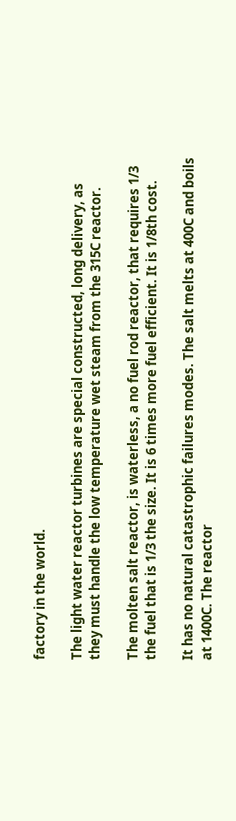factory in the world.

The light water reactor turbines are special constructed, long delivery, as they must handle the low temperature wet steam from the 315C reactor.

The molten salt reactor, is waterless, a no fuel rod reactor, that requires 1/3 the fuel that is 1/3 the size. It is 6 times more fuel efficient. It is 1/8th cost.

It has no natural catastrophic failures modes. The salt melts at 400C and boils at 1400C. The reactor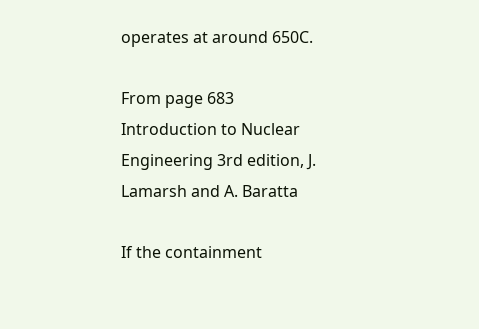operates at around 650C.

From page 683
Introduction to Nuclear Engineering 3rd edition, J. Lamarsh and A. Baratta

If the containment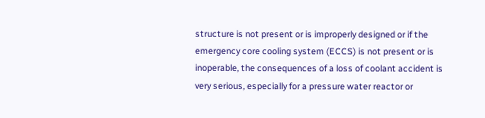structure is not present or is improperly designed or if the emergency core cooling system (ECCS) is not present or is inoperable, the consequences of a loss of coolant accident is very serious, especially for a pressure water reactor or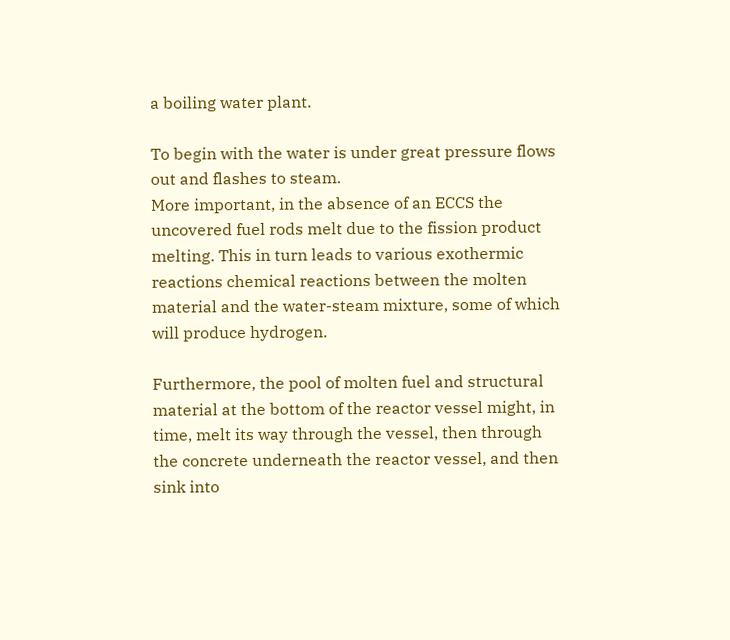a boiling water plant.

To begin with the water is under great pressure flows out and flashes to steam.
More important, in the absence of an ECCS the uncovered fuel rods melt due to the fission product melting. This in turn leads to various exothermic reactions chemical reactions between the molten material and the water-steam mixture, some of which will produce hydrogen.

Furthermore, the pool of molten fuel and structural material at the bottom of the reactor vessel might, in time, melt its way through the vessel, then through the concrete underneath the reactor vessel, and then sink into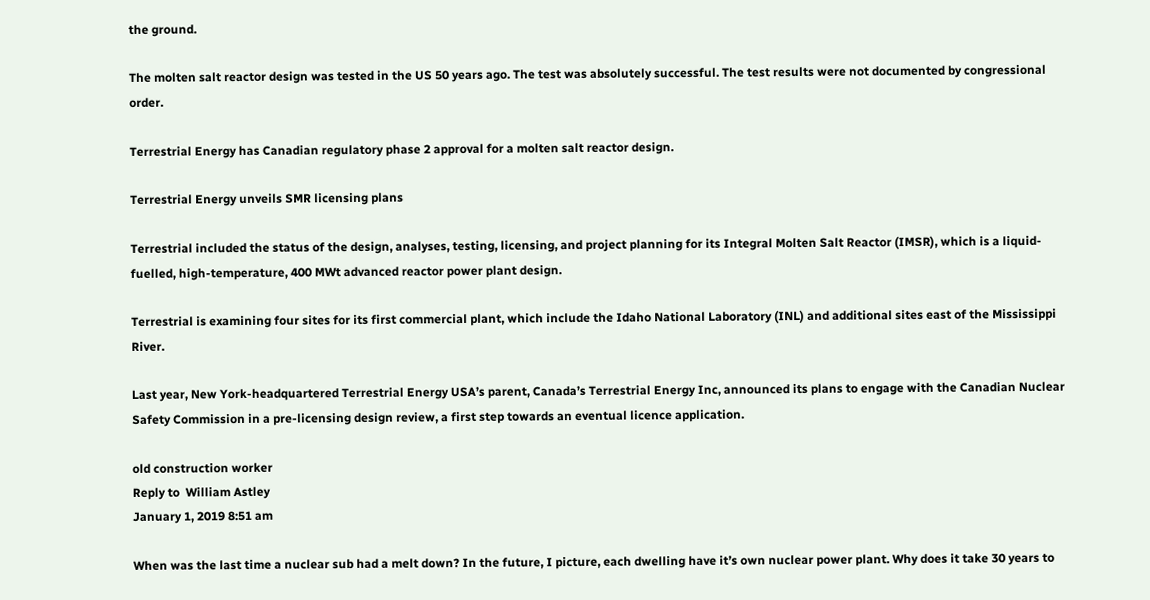the ground.

The molten salt reactor design was tested in the US 50 years ago. The test was absolutely successful. The test results were not documented by congressional order.

Terrestrial Energy has Canadian regulatory phase 2 approval for a molten salt reactor design.

Terrestrial Energy unveils SMR licensing plans

Terrestrial included the status of the design, analyses, testing, licensing, and project planning for its Integral Molten Salt Reactor (IMSR), which is a liquid-fuelled, high-temperature, 400 MWt advanced reactor power plant design.

Terrestrial is examining four sites for its first commercial plant, which include the Idaho National Laboratory (INL) and additional sites east of the Mississippi River.

Last year, New York-headquartered Terrestrial Energy USA’s parent, Canada’s Terrestrial Energy Inc, announced its plans to engage with the Canadian Nuclear Safety Commission in a pre-licensing design review, a first step towards an eventual licence application.

old construction worker
Reply to  William Astley
January 1, 2019 8:51 am

When was the last time a nuclear sub had a melt down? In the future, I picture, each dwelling have it’s own nuclear power plant. Why does it take 30 years to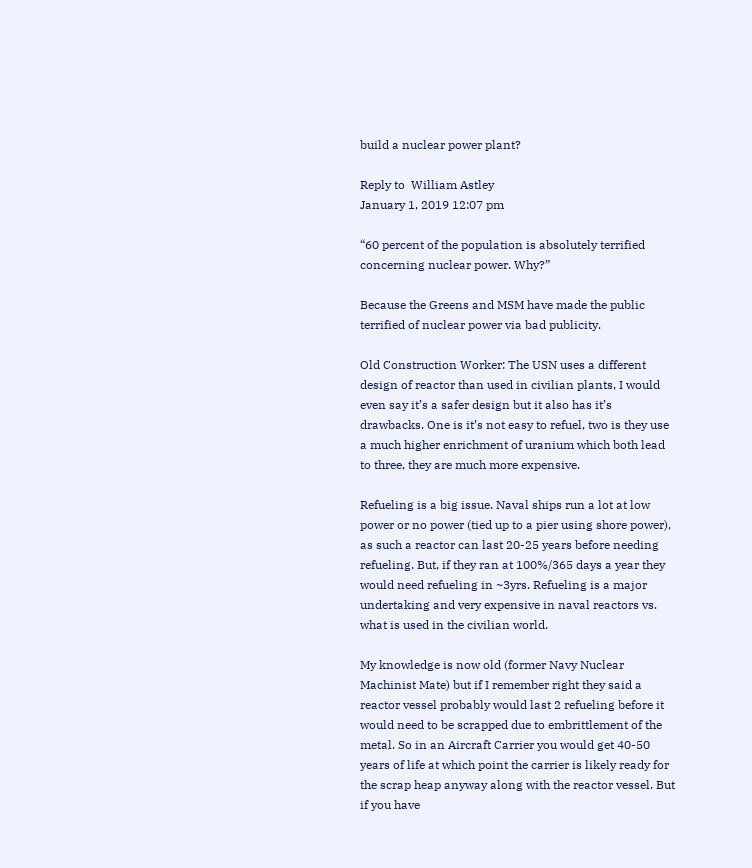build a nuclear power plant?

Reply to  William Astley
January 1, 2019 12:07 pm

“60 percent of the population is absolutely terrified concerning nuclear power. Why?”

Because the Greens and MSM have made the public terrified of nuclear power via bad publicity.

Old Construction Worker: The USN uses a different design of reactor than used in civilian plants, I would even say it’s a safer design but it also has it’s drawbacks. One is it’s not easy to refuel, two is they use a much higher enrichment of uranium which both lead to three, they are much more expensive.

Refueling is a big issue. Naval ships run a lot at low power or no power (tied up to a pier using shore power), as such a reactor can last 20-25 years before needing refueling. But, if they ran at 100%/365 days a year they would need refueling in ~3yrs. Refueling is a major undertaking and very expensive in naval reactors vs. what is used in the civilian world.

My knowledge is now old (former Navy Nuclear Machinist Mate) but if I remember right they said a reactor vessel probably would last 2 refueling before it would need to be scrapped due to embrittlement of the metal. So in an Aircraft Carrier you would get 40-50 years of life at which point the carrier is likely ready for the scrap heap anyway along with the reactor vessel. But if you have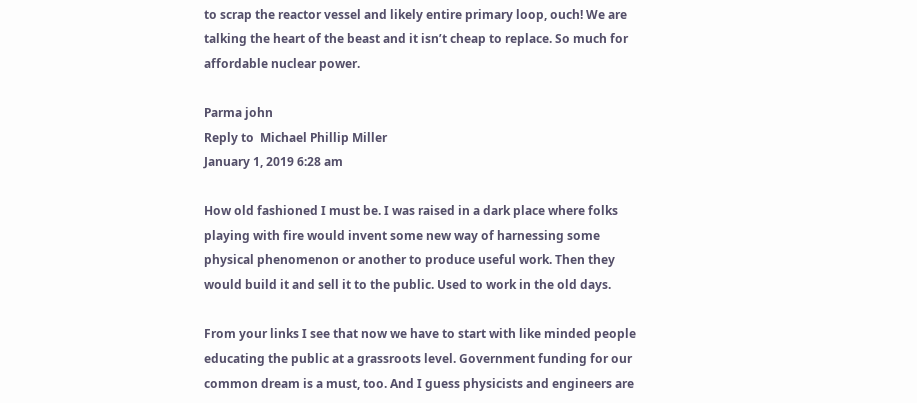to scrap the reactor vessel and likely entire primary loop, ouch! We are talking the heart of the beast and it isn’t cheap to replace. So much for affordable nuclear power.

Parma john
Reply to  Michael Phillip Miller
January 1, 2019 6:28 am

How old fashioned I must be. I was raised in a dark place where folks playing with fire would invent some new way of harnessing some physical phenomenon or another to produce useful work. Then they would build it and sell it to the public. Used to work in the old days.

From your links I see that now we have to start with like minded people educating the public at a grassroots level. Government funding for our common dream is a must, too. And I guess physicists and engineers are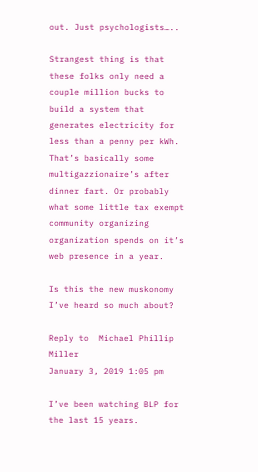out. Just psychologists…..

Strangest thing is that these folks only need a couple million bucks to build a system that generates electricity for less than a penny per kWh. That’s basically some multigazzionaire’s after dinner fart. Or probably what some little tax exempt community organizing organization spends on it’s web presence in a year.

Is this the new muskonomy I’ve heard so much about?

Reply to  Michael Phillip Miller
January 3, 2019 1:05 pm

I’ve been watching BLP for the last 15 years.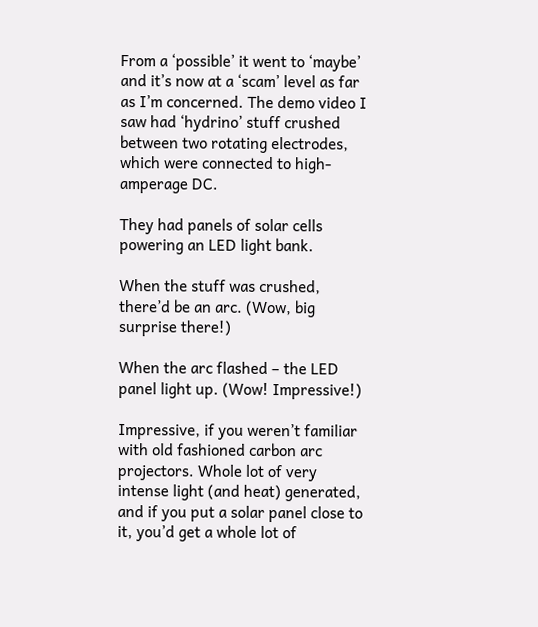From a ‘possible’ it went to ‘maybe’ and it’s now at a ‘scam’ level as far as I’m concerned. The demo video I saw had ‘hydrino’ stuff crushed between two rotating electrodes, which were connected to high-amperage DC.

They had panels of solar cells powering an LED light bank.

When the stuff was crushed, there’d be an arc. (Wow, big surprise there!)

When the arc flashed – the LED panel light up. (Wow! Impressive!)

Impressive, if you weren’t familiar with old fashioned carbon arc projectors. Whole lot of very intense light (and heat) generated, and if you put a solar panel close to it, you’d get a whole lot of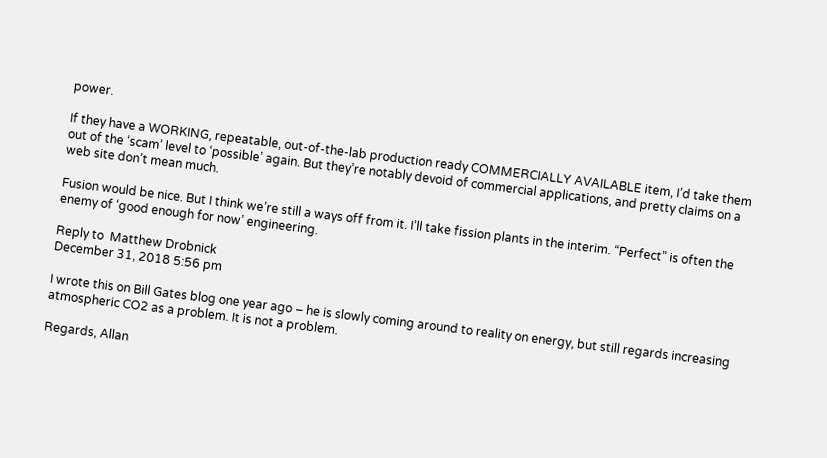power.

If they have a WORKING, repeatable, out-of-the-lab production ready COMMERCIALLY AVAILABLE item, I’d take them out of the ‘scam’ level to ‘possible’ again. But they’re notably devoid of commercial applications, and pretty claims on a web site don’t mean much.

Fusion would be nice. But I think we’re still a ways off from it. I’ll take fission plants in the interim. “Perfect” is often the enemy of ‘good enough for now’ engineering.

Reply to  Matthew Drobnick
December 31, 2018 5:56 pm

I wrote this on Bill Gates blog one year ago – he is slowly coming around to reality on energy, but still regards increasing atmospheric CO2 as a problem. It is not a problem.

Regards, Allan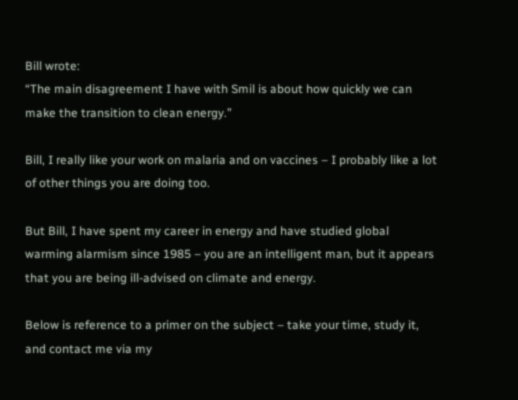Bill wrote:
“The main disagreement I have with Smil is about how quickly we can make the transition to clean energy.”

Bill, I really like your work on malaria and on vaccines – I probably like a lot of other things you are doing too.

But Bill, I have spent my career in energy and have studied global warming alarmism since 1985 – you are an intelligent man, but it appears that you are being ill-advised on climate and energy.

Below is reference to a primer on the subject – take your time, study it, and contact me via my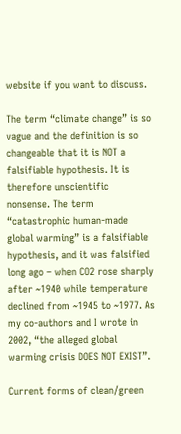website if you want to discuss.

The term “climate change” is so vague and the definition is so changeable that it is NOT a falsifiable hypothesis. It is therefore unscientific nonsense. The term “catastrophic human-made global warming” is a falsifiable hypothesis, and it was falsified long ago – when CO2 rose sharply after ~1940 while temperature declined from ~1945 to ~1977. As my co-authors and I wrote in 2002, “the alleged global warming crisis DOES NOT EXIST”.

Current forms of clean/green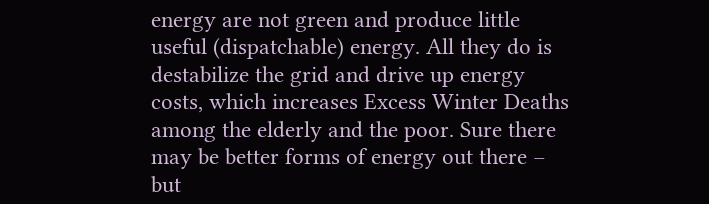energy are not green and produce little useful (dispatchable) energy. All they do is destabilize the grid and drive up energy costs, which increases Excess Winter Deaths among the elderly and the poor. Sure there may be better forms of energy out there – but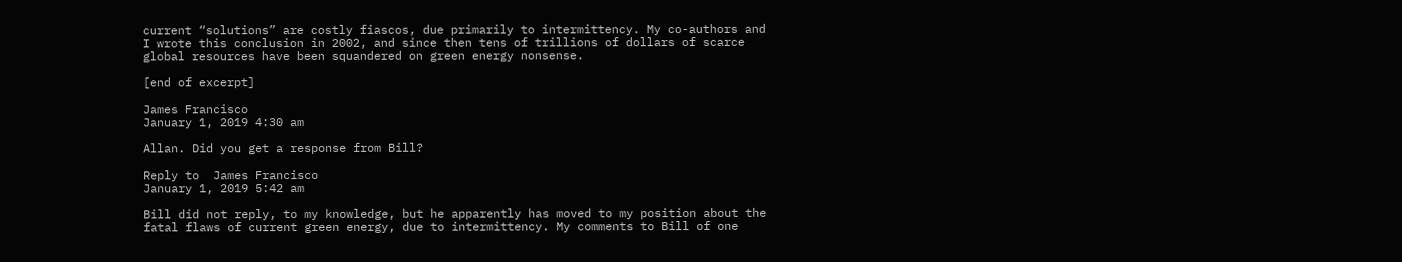current “solutions” are costly fiascos, due primarily to intermittency. My co-authors and I wrote this conclusion in 2002, and since then tens of trillions of dollars of scarce global resources have been squandered on green energy nonsense.

[end of excerpt]

James Francisco
January 1, 2019 4:30 am

Allan. Did you get a response from Bill?

Reply to  James Francisco
January 1, 2019 5:42 am

Bill did not reply, to my knowledge, but he apparently has moved to my position about the fatal flaws of current green energy, due to intermittency. My comments to Bill of one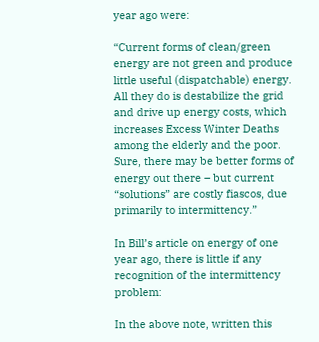year ago were:

“Current forms of clean/green energy are not green and produce little useful (dispatchable) energy. All they do is destabilize the grid and drive up energy costs, which increases Excess Winter Deaths among the elderly and the poor. Sure, there may be better forms of energy out there – but current “solutions” are costly fiascos, due primarily to intermittency.”

In Bill’s article on energy of one year ago, there is little if any recognition of the intermittency problem:

In the above note, written this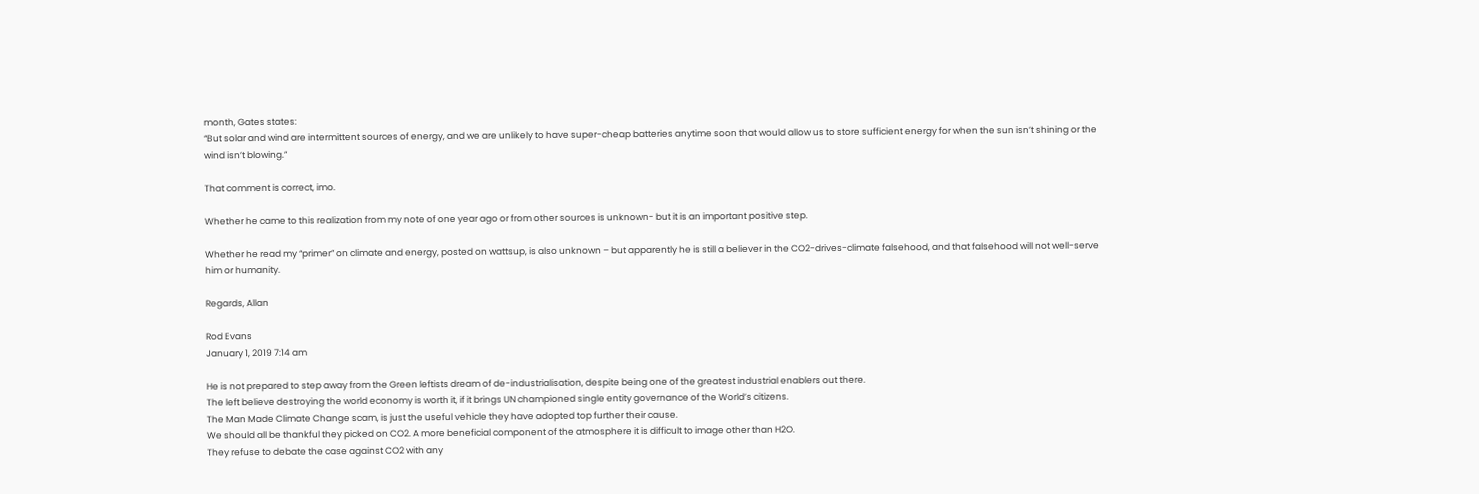month, Gates states:
“But solar and wind are intermittent sources of energy, and we are unlikely to have super-cheap batteries anytime soon that would allow us to store sufficient energy for when the sun isn’t shining or the wind isn’t blowing.”

That comment is correct, imo.

Whether he came to this realization from my note of one year ago or from other sources is unknown- but it is an important positive step.

Whether he read my “primer” on climate and energy, posted on wattsup, is also unknown – but apparently he is still a believer in the CO2-drives-climate falsehood, and that falsehood will not well-serve him or humanity.

Regards, Allan

Rod Evans
January 1, 2019 7:14 am

He is not prepared to step away from the Green leftists dream of de-industrialisation, despite being one of the greatest industrial enablers out there.
The left believe destroying the world economy is worth it, if it brings UN championed single entity governance of the World’s citizens.
The Man Made Climate Change scam, is just the useful vehicle they have adopted top further their cause.
We should all be thankful they picked on CO2. A more beneficial component of the atmosphere it is difficult to image other than H2O.
They refuse to debate the case against CO2 with any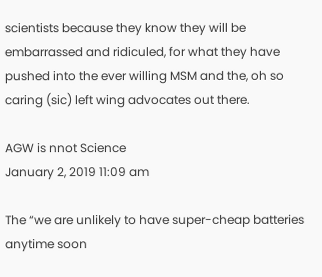scientists because they know they will be embarrassed and ridiculed, for what they have pushed into the ever willing MSM and the, oh so caring (sic) left wing advocates out there.

AGW is nnot Science
January 2, 2019 11:09 am

The “we are unlikely to have super-cheap batteries anytime soon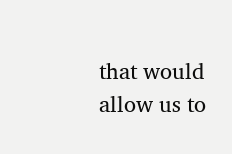that would allow us to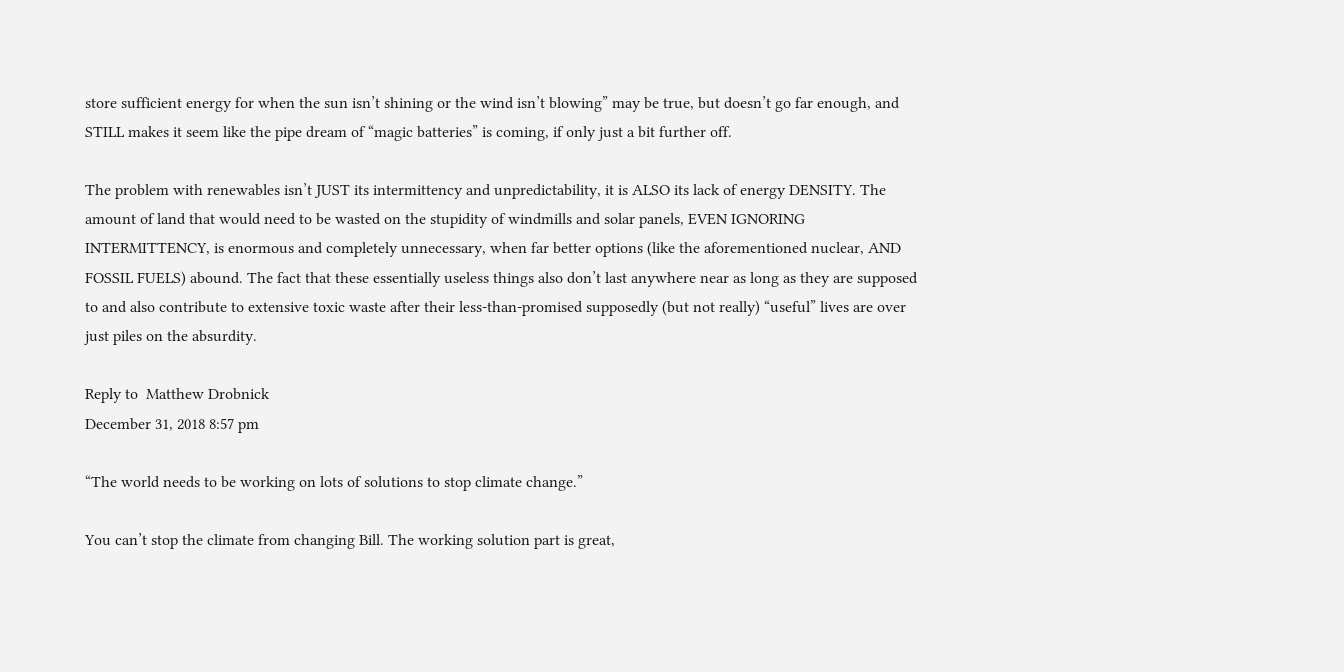store sufficient energy for when the sun isn’t shining or the wind isn’t blowing” may be true, but doesn’t go far enough, and STILL makes it seem like the pipe dream of “magic batteries” is coming, if only just a bit further off.

The problem with renewables isn’t JUST its intermittency and unpredictability, it is ALSO its lack of energy DENSITY. The amount of land that would need to be wasted on the stupidity of windmills and solar panels, EVEN IGNORING INTERMITTENCY, is enormous and completely unnecessary, when far better options (like the aforementioned nuclear, AND FOSSIL FUELS) abound. The fact that these essentially useless things also don’t last anywhere near as long as they are supposed to and also contribute to extensive toxic waste after their less-than-promised supposedly (but not really) “useful” lives are over just piles on the absurdity.

Reply to  Matthew Drobnick
December 31, 2018 8:57 pm

“The world needs to be working on lots of solutions to stop climate change.”

You can’t stop the climate from changing Bill. The working solution part is great,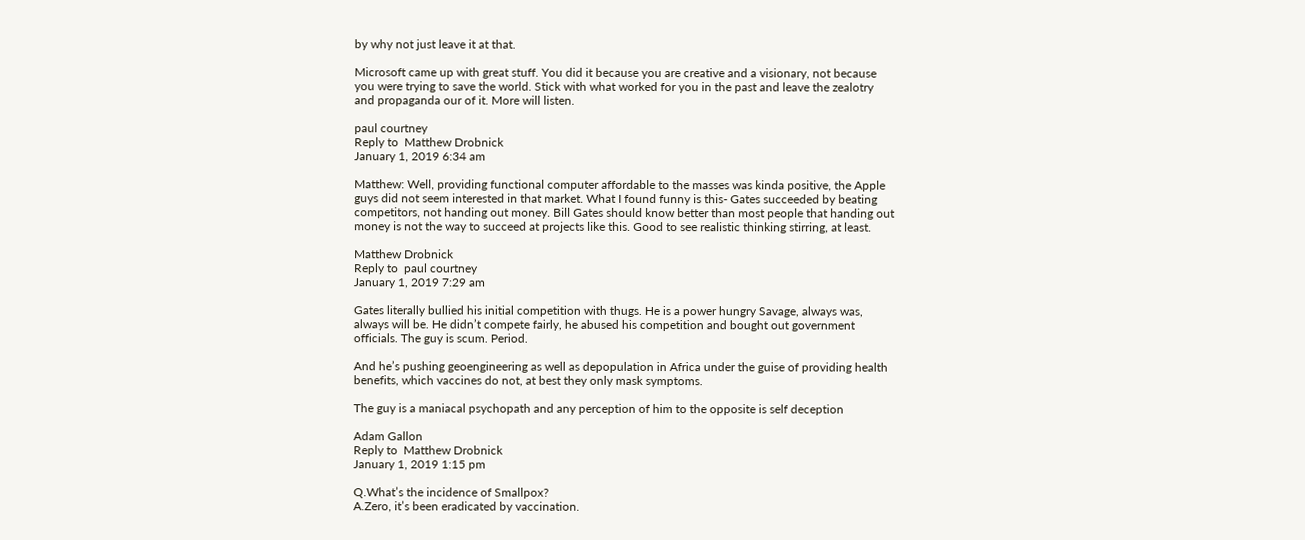by why not just leave it at that.

Microsoft came up with great stuff. You did it because you are creative and a visionary, not because you were trying to save the world. Stick with what worked for you in the past and leave the zealotry and propaganda our of it. More will listen.

paul courtney
Reply to  Matthew Drobnick
January 1, 2019 6:34 am

Matthew: Well, providing functional computer affordable to the masses was kinda positive, the Apple guys did not seem interested in that market. What I found funny is this- Gates succeeded by beating competitors, not handing out money. Bill Gates should know better than most people that handing out money is not the way to succeed at projects like this. Good to see realistic thinking stirring, at least.

Matthew Drobnick
Reply to  paul courtney
January 1, 2019 7:29 am

Gates literally bullied his initial competition with thugs. He is a power hungry Savage, always was, always will be. He didn’t compete fairly, he abused his competition and bought out government officials. The guy is scum. Period.

And he’s pushing geoengineering as well as depopulation in Africa under the guise of providing health benefits, which vaccines do not, at best they only mask symptoms.

The guy is a maniacal psychopath and any perception of him to the opposite is self deception

Adam Gallon
Reply to  Matthew Drobnick
January 1, 2019 1:15 pm

Q.What’s the incidence of Smallpox?
A.Zero, it’s been eradicated by vaccination.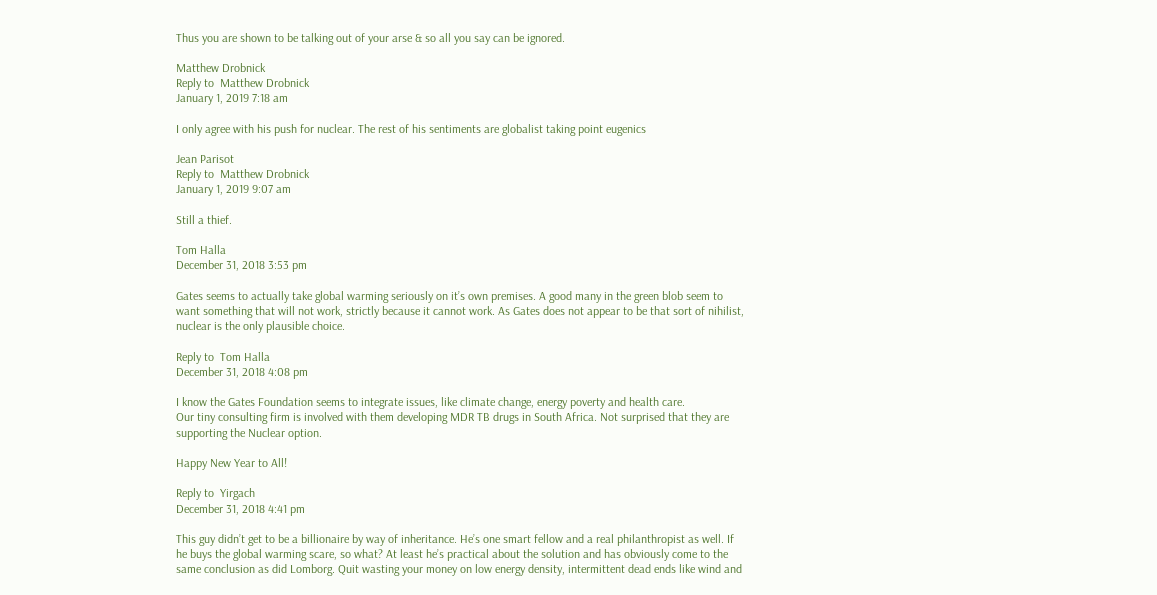Thus you are shown to be talking out of your arse & so all you say can be ignored.

Matthew Drobnick
Reply to  Matthew Drobnick
January 1, 2019 7:18 am

I only agree with his push for nuclear. The rest of his sentiments are globalist taking point eugenics

Jean Parisot
Reply to  Matthew Drobnick
January 1, 2019 9:07 am

Still a thief.

Tom Halla
December 31, 2018 3:53 pm

Gates seems to actually take global warming seriously on it’s own premises. A good many in the green blob seem to want something that will not work, strictly because it cannot work. As Gates does not appear to be that sort of nihilist, nuclear is the only plausible choice.

Reply to  Tom Halla
December 31, 2018 4:08 pm

I know the Gates Foundation seems to integrate issues, like climate change, energy poverty and health care.
Our tiny consulting firm is involved with them developing MDR TB drugs in South Africa. Not surprised that they are supporting the Nuclear option.

Happy New Year to All!

Reply to  Yirgach
December 31, 2018 4:41 pm

This guy didn’t get to be a billionaire by way of inheritance. He’s one smart fellow and a real philanthropist as well. If he buys the global warming scare, so what? At least he’s practical about the solution and has obviously come to the same conclusion as did Lomborg. Quit wasting your money on low energy density, intermittent dead ends like wind and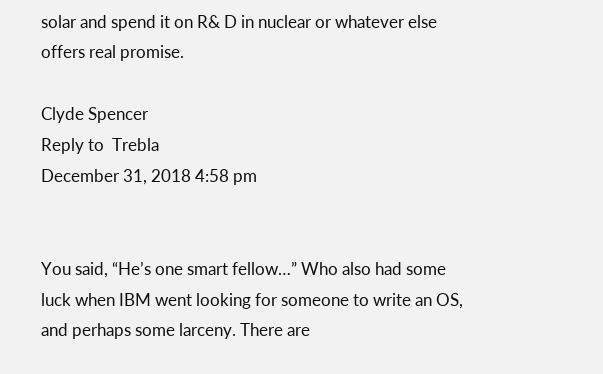solar and spend it on R& D in nuclear or whatever else offers real promise.

Clyde Spencer
Reply to  Trebla
December 31, 2018 4:58 pm


You said, “He’s one smart fellow…” Who also had some luck when IBM went looking for someone to write an OS, and perhaps some larceny. There are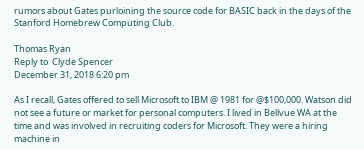rumors about Gates purloining the source code for BASIC back in the days of the Stanford Homebrew Computing Club.

Thomas Ryan
Reply to  Clyde Spencer
December 31, 2018 6:20 pm

As I recall, Gates offered to sell Microsoft to IBM @ 1981 for @$100,000. Watson did not see a future or market for personal computers. I lived in Bellvue WA at the time and was involved in recruiting coders for Microsoft. They were a hiring machine in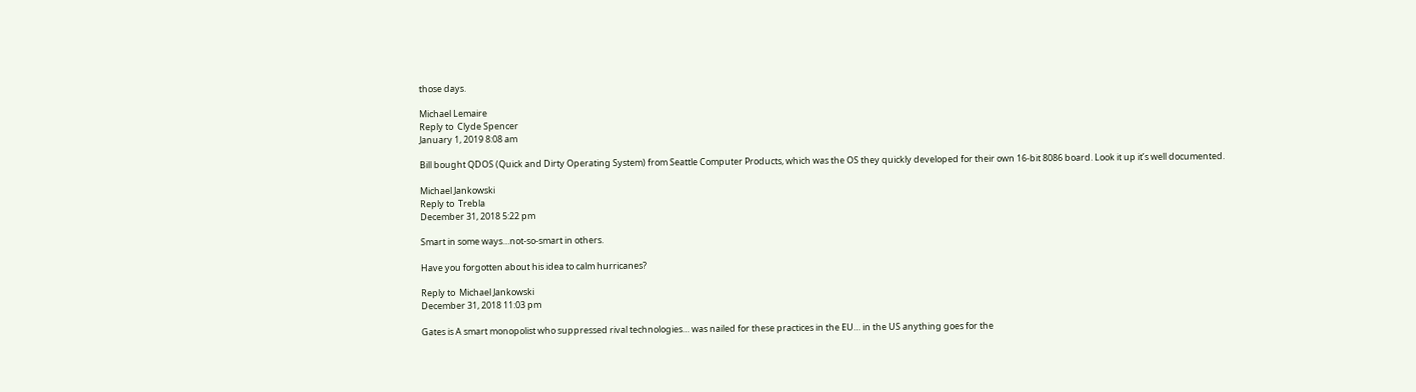those days.

Michael Lemaire
Reply to  Clyde Spencer
January 1, 2019 8:08 am

Bill bought QDOS (Quick and Dirty Operating System) from Seattle Computer Products, which was the OS they quickly developed for their own 16-bit 8086 board. Look it up it’s well documented.

Michael Jankowski
Reply to  Trebla
December 31, 2018 5:22 pm

Smart in some ways…not-so-smart in others.

Have you forgotten about his idea to calm hurricanes?

Reply to  Michael Jankowski
December 31, 2018 11:03 pm

Gates is A smart monopolist who suppressed rival technologies… was nailed for these practices in the EU… in the US anything goes for the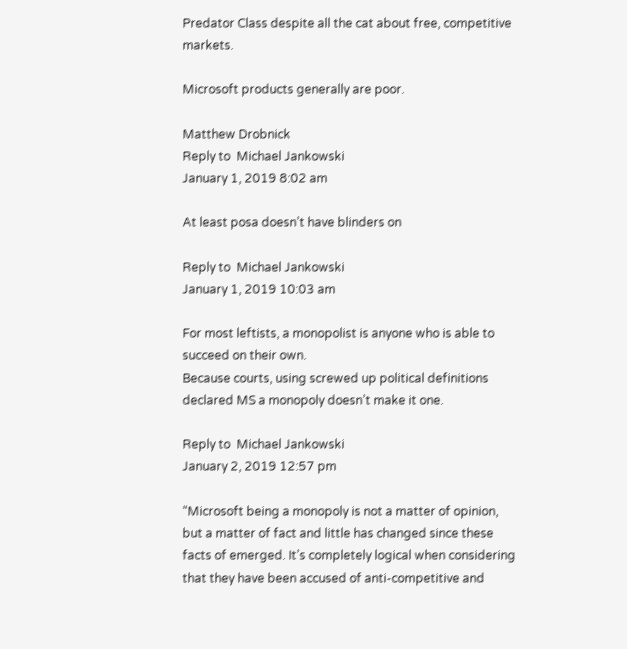Predator Class despite all the cat about free, competitive markets.

Microsoft products generally are poor.

Matthew Drobnick
Reply to  Michael Jankowski
January 1, 2019 8:02 am

At least posa doesn’t have blinders on

Reply to  Michael Jankowski
January 1, 2019 10:03 am

For most leftists, a monopolist is anyone who is able to succeed on their own.
Because courts, using screwed up political definitions declared MS a monopoly doesn’t make it one.

Reply to  Michael Jankowski
January 2, 2019 12:57 pm

“Microsoft being a monopoly is not a matter of opinion, but a matter of fact and little has changed since these facts of emerged. It’s completely logical when considering that they have been accused of anti-competitive and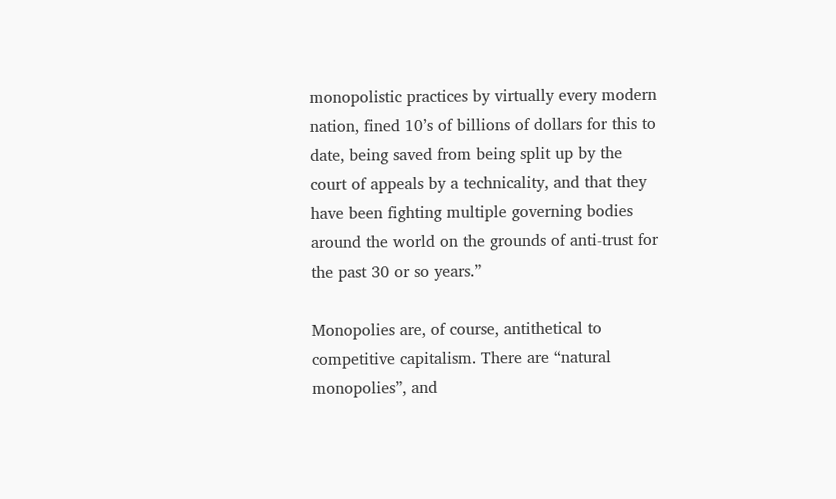monopolistic practices by virtually every modern nation, fined 10’s of billions of dollars for this to date, being saved from being split up by the court of appeals by a technicality, and that they have been fighting multiple governing bodies around the world on the grounds of anti-trust for the past 30 or so years.”

Monopolies are, of course, antithetical to competitive capitalism. There are “natural monopolies”, and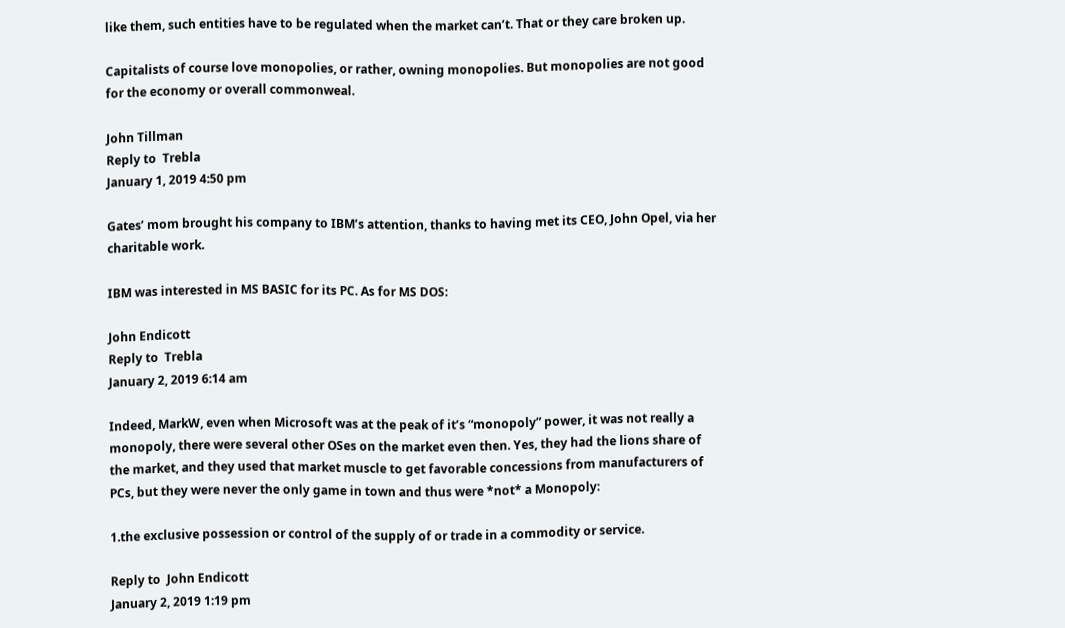like them, such entities have to be regulated when the market can’t. That or they care broken up.

Capitalists of course love monopolies, or rather, owning monopolies. But monopolies are not good for the economy or overall commonweal.

John Tillman
Reply to  Trebla
January 1, 2019 4:50 pm

Gates’ mom brought his company to IBM’s attention, thanks to having met its CEO, John Opel, via her charitable work.

IBM was interested in MS BASIC for its PC. As for MS DOS:

John Endicott
Reply to  Trebla
January 2, 2019 6:14 am

Indeed, MarkW, even when Microsoft was at the peak of it’s “monopoly” power, it was not really a monopoly, there were several other OSes on the market even then. Yes, they had the lions share of the market, and they used that market muscle to get favorable concessions from manufacturers of PCs, but they were never the only game in town and thus were *not* a Monopoly:

1.the exclusive possession or control of the supply of or trade in a commodity or service.

Reply to  John Endicott
January 2, 2019 1:19 pm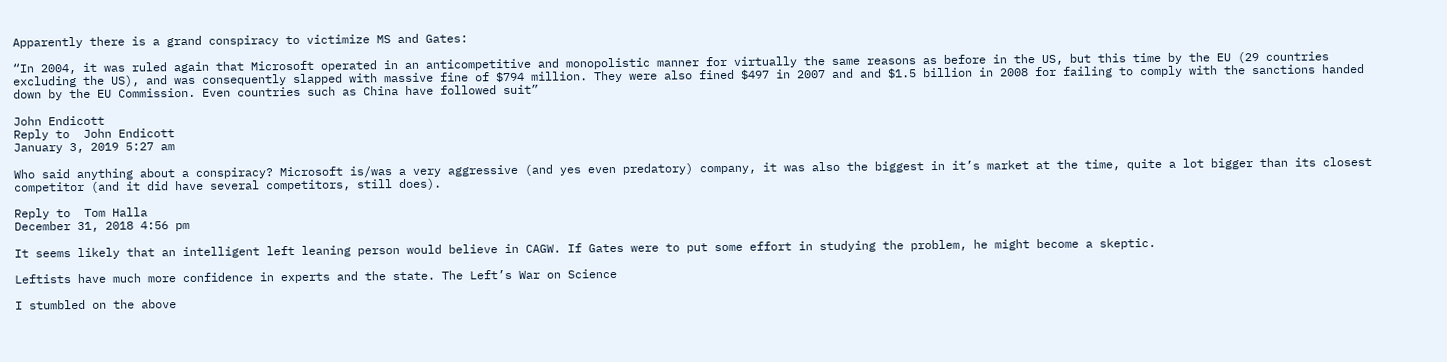Apparently there is a grand conspiracy to victimize MS and Gates:

“In 2004, it was ruled again that Microsoft operated in an anticompetitive and monopolistic manner for virtually the same reasons as before in the US, but this time by the EU (29 countries excluding the US), and was consequently slapped with massive fine of $794 million. They were also fined $497 in 2007 and and $1.5 billion in 2008 for failing to comply with the sanctions handed down by the EU Commission. Even countries such as China have followed suit”

John Endicott
Reply to  John Endicott
January 3, 2019 5:27 am

Who said anything about a conspiracy? Microsoft is/was a very aggressive (and yes even predatory) company, it was also the biggest in it’s market at the time, quite a lot bigger than its closest competitor (and it did have several competitors, still does).

Reply to  Tom Halla
December 31, 2018 4:56 pm

It seems likely that an intelligent left leaning person would believe in CAGW. If Gates were to put some effort in studying the problem, he might become a skeptic.

Leftists have much more confidence in experts and the state. The Left’s War on Science

I stumbled on the above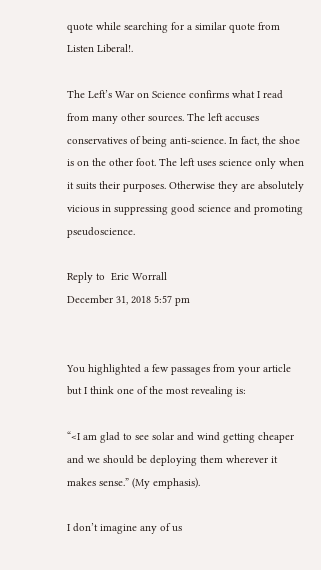quote while searching for a similar quote from Listen Liberal!.

The Left’s War on Science confirms what I read from many other sources. The left accuses conservatives of being anti-science. In fact, the shoe is on the other foot. The left uses science only when it suits their purposes. Otherwise they are absolutely vicious in suppressing good science and promoting pseudoscience.

Reply to  Eric Worrall
December 31, 2018 5:57 pm


You highlighted a few passages from your article but I think one of the most revealing is:

“<I am glad to see solar and wind getting cheaper and we should be deploying them wherever it makes sense.” (My emphasis).

I don’t imagine any of us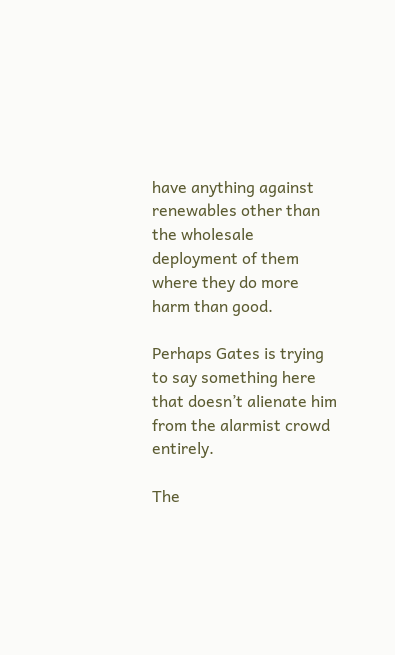have anything against renewables other than the wholesale deployment of them where they do more harm than good.

Perhaps Gates is trying to say something here that doesn’t alienate him from the alarmist crowd entirely.

The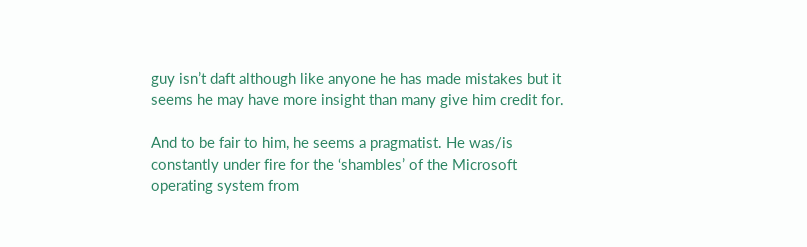guy isn’t daft although like anyone he has made mistakes but it seems he may have more insight than many give him credit for.

And to be fair to him, he seems a pragmatist. He was/is constantly under fire for the ‘shambles’ of the Microsoft operating system from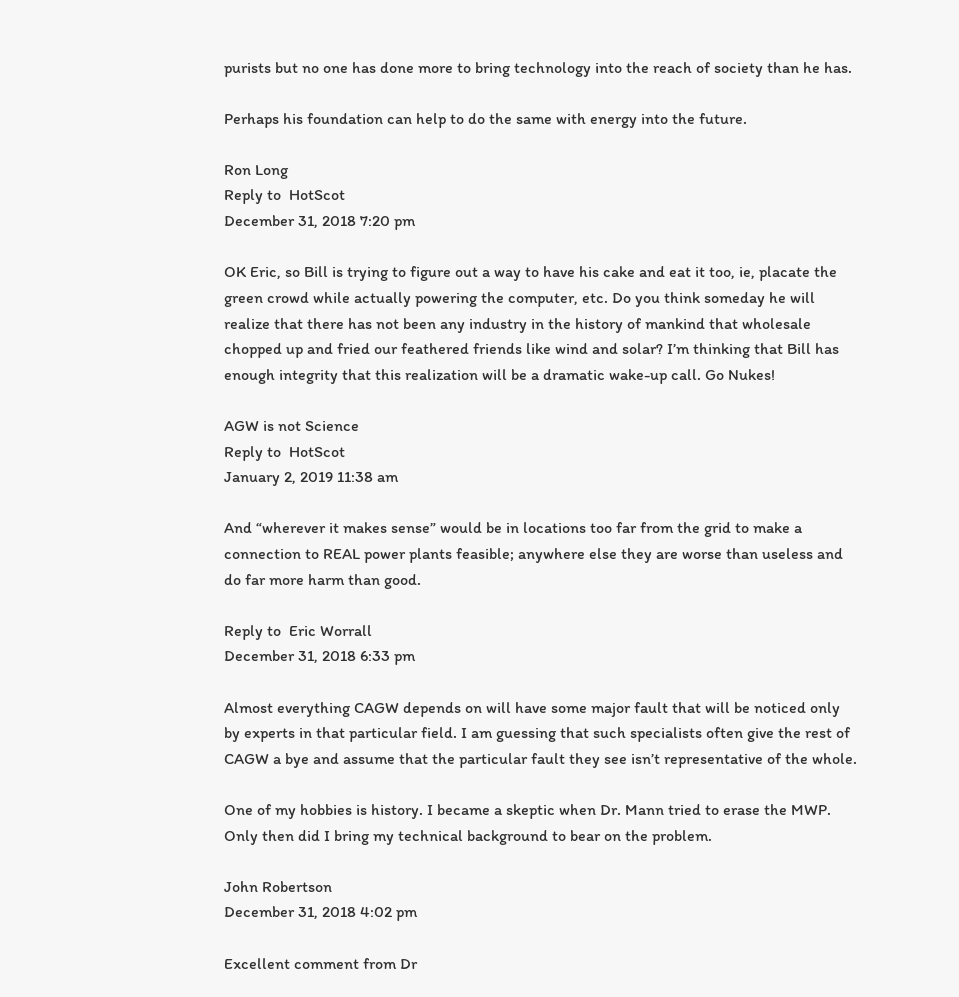purists but no one has done more to bring technology into the reach of society than he has.

Perhaps his foundation can help to do the same with energy into the future.

Ron Long
Reply to  HotScot
December 31, 2018 7:20 pm

OK Eric, so Bill is trying to figure out a way to have his cake and eat it too, ie, placate the green crowd while actually powering the computer, etc. Do you think someday he will realize that there has not been any industry in the history of mankind that wholesale chopped up and fried our feathered friends like wind and solar? I’m thinking that Bill has enough integrity that this realization will be a dramatic wake-up call. Go Nukes!

AGW is not Science
Reply to  HotScot
January 2, 2019 11:38 am

And “wherever it makes sense” would be in locations too far from the grid to make a connection to REAL power plants feasible; anywhere else they are worse than useless and do far more harm than good.

Reply to  Eric Worrall
December 31, 2018 6:33 pm

Almost everything CAGW depends on will have some major fault that will be noticed only by experts in that particular field. I am guessing that such specialists often give the rest of CAGW a bye and assume that the particular fault they see isn’t representative of the whole.

One of my hobbies is history. I became a skeptic when Dr. Mann tried to erase the MWP. Only then did I bring my technical background to bear on the problem.

John Robertson
December 31, 2018 4:02 pm

Excellent comment from Dr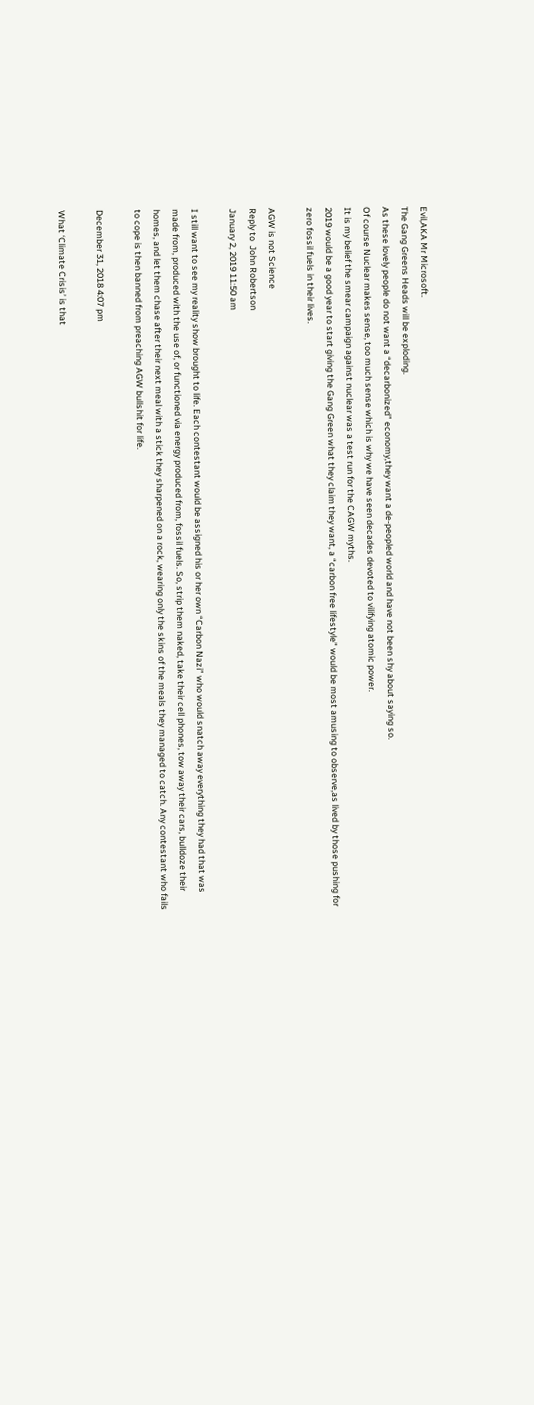Evil,AKA Mr Microsoft.
The Gang Greens Heads will be exploding.
As these lovely people do not want a “decarbonized” economy,they want a de-peopled world and have not been shy about saying so.
Of course Nuclear makes sense, too much sense which is why we have seen decades devoted to vilifying atomic power.
It is my belief the smear campaign against nuclear was a test run for the CAGW myths.
2019 would be a good year to start giving the Gang Green what they claim they want, a “carbon free lifestyle” would be most amusing to observe,as lived by those pushing for zero fossil fuels in their lives.

AGW is not Science
Reply to  John Robertson
January 2, 2019 11:50 am

I still want to see my reality show brought to life. Each contestant would be assigned his or her own “Carbon Nazi” who would snatch away everything they had that was made from, produced with the use of, or functioned via energy produced from, fossil fuels. So, strip them naked, take their cell phones, tow away their cars, bulldoze their homes, and let them chase after their next meal with a stick they sharpened on a rock, wearing only the skins of the meals they managed to catch. Any contestant who fails to cope is then banned from preaching AGW bullshit for life.

December 31, 2018 4:07 pm

What ‘Climate Crisis’ is that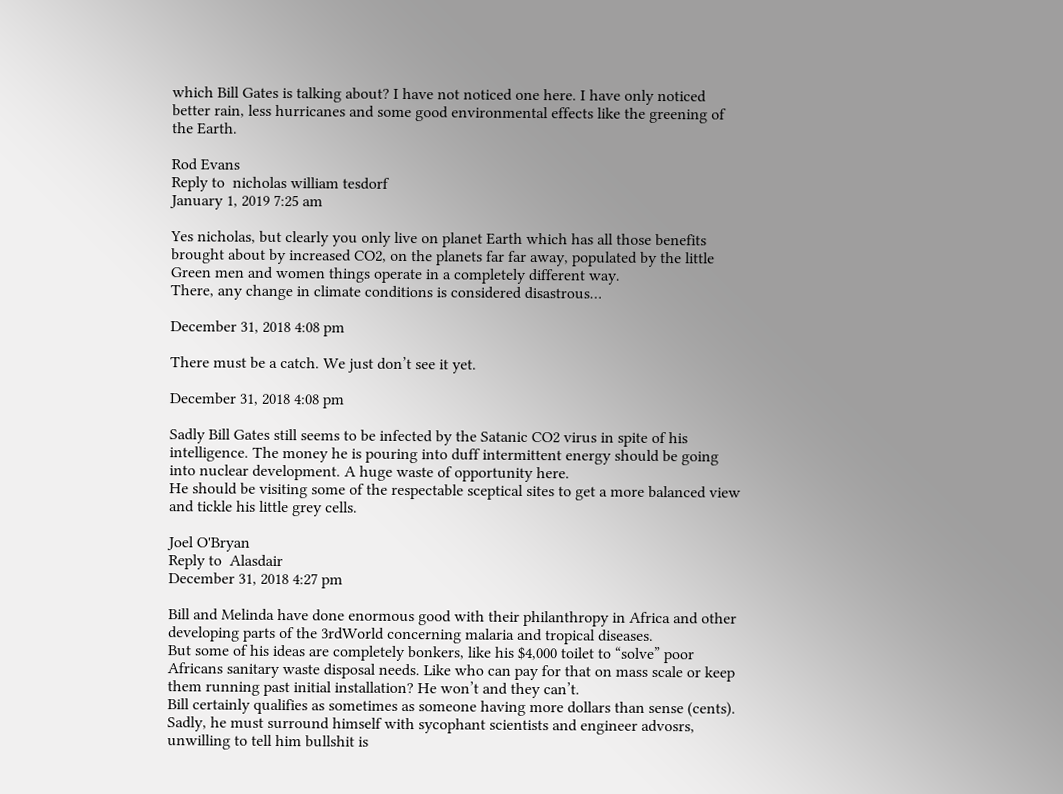which Bill Gates is talking about? I have not noticed one here. I have only noticed better rain, less hurricanes and some good environmental effects like the greening of the Earth.

Rod Evans
Reply to  nicholas william tesdorf
January 1, 2019 7:25 am

Yes nicholas, but clearly you only live on planet Earth which has all those benefits brought about by increased CO2, on the planets far far away, populated by the little Green men and women things operate in a completely different way.
There, any change in climate conditions is considered disastrous…

December 31, 2018 4:08 pm

There must be a catch. We just don’t see it yet.

December 31, 2018 4:08 pm

Sadly Bill Gates still seems to be infected by the Satanic CO2 virus in spite of his intelligence. The money he is pouring into duff intermittent energy should be going into nuclear development. A huge waste of opportunity here.
He should be visiting some of the respectable sceptical sites to get a more balanced view and tickle his little grey cells.

Joel O'Bryan
Reply to  Alasdair
December 31, 2018 4:27 pm

Bill and Melinda have done enormous good with their philanthropy in Africa and other developing parts of the 3rdWorld concerning malaria and tropical diseases.
But some of his ideas are completely bonkers, like his $4,000 toilet to “solve” poor Africans sanitary waste disposal needs. Like who can pay for that on mass scale or keep them running past initial installation? He won’t and they can’t.
Bill certainly qualifies as sometimes as someone having more dollars than sense (cents). Sadly, he must surround himself with sycophant scientists and engineer advosrs, unwilling to tell him bullshit is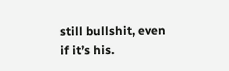still bullshit, even if it’s his.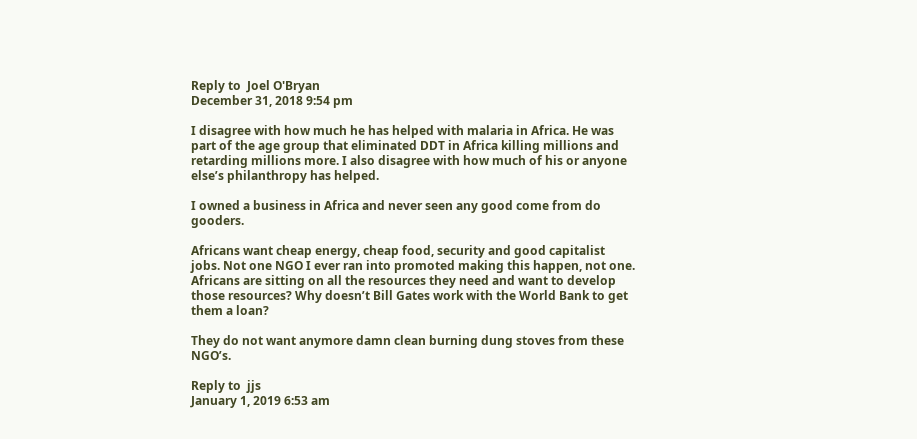Reply to  Joel O'Bryan
December 31, 2018 9:54 pm

I disagree with how much he has helped with malaria in Africa. He was part of the age group that eliminated DDT in Africa killing millions and retarding millions more. I also disagree with how much of his or anyone else’s philanthropy has helped.

I owned a business in Africa and never seen any good come from do gooders.

Africans want cheap energy, cheap food, security and good capitalist jobs. Not one NGO I ever ran into promoted making this happen, not one. Africans are sitting on all the resources they need and want to develop those resources? Why doesn’t Bill Gates work with the World Bank to get them a loan?

They do not want anymore damn clean burning dung stoves from these NGO’s.

Reply to  jjs
January 1, 2019 6:53 am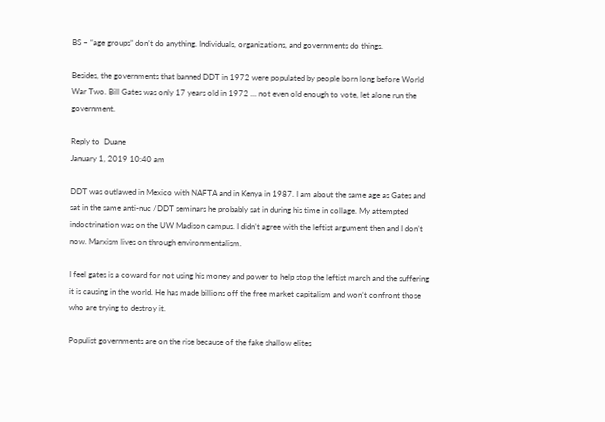BS – “age groups” don’t do anything. Individuals, organizations, and governments do things.

Besides, the governments that banned DDT in 1972 were populated by people born long before World War Two. Bill Gates was only 17 years old in 1972 … not even old enough to vote, let alone run the government.

Reply to  Duane
January 1, 2019 10:40 am

DDT was outlawed in Mexico with NAFTA and in Kenya in 1987. I am about the same age as Gates and sat in the same anti-nuc /DDT seminars he probably sat in during his time in collage. My attempted indoctrination was on the UW Madison campus. I didn’t agree with the leftist argument then and I don’t now. Marxism lives on through environmentalism.

I feel gates is a coward for not using his money and power to help stop the leftist march and the suffering it is causing in the world. He has made billions off the free market capitalism and won’t confront those who are trying to destroy it.

Populist governments are on the rise because of the fake shallow elites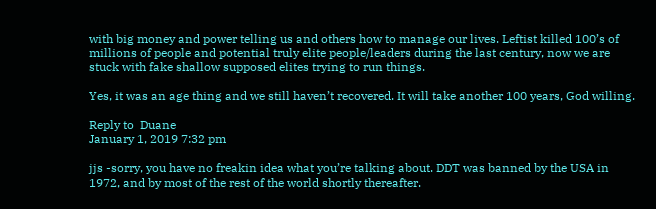with big money and power telling us and others how to manage our lives. Leftist killed 100’s of millions of people and potential truly elite people/leaders during the last century, now we are stuck with fake shallow supposed elites trying to run things.

Yes, it was an age thing and we still haven’t recovered. It will take another 100 years, God willing.

Reply to  Duane
January 1, 2019 7:32 pm

jjs -sorry, you have no freakin idea what you’re talking about. DDT was banned by the USA in 1972, and by most of the rest of the world shortly thereafter.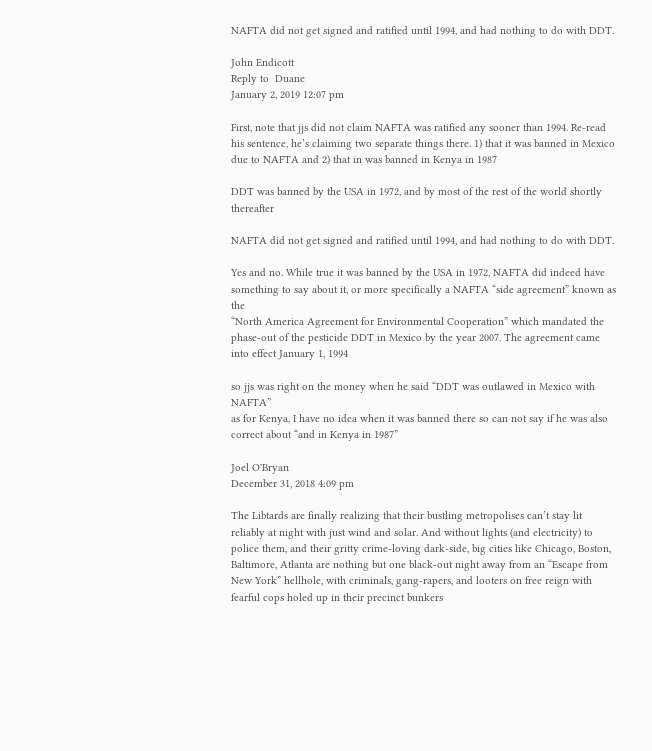NAFTA did not get signed and ratified until 1994, and had nothing to do with DDT.

John Endicott
Reply to  Duane
January 2, 2019 12:07 pm

First, note that jjs did not claim NAFTA was ratified any sooner than 1994. Re-read his sentence, he’s claiming two separate things there. 1) that it was banned in Mexico due to NAFTA and 2) that in was banned in Kenya in 1987

DDT was banned by the USA in 1972, and by most of the rest of the world shortly thereafter

NAFTA did not get signed and ratified until 1994, and had nothing to do with DDT.

Yes and no. While true it was banned by the USA in 1972, NAFTA did indeed have something to say about it, or more specifically a NAFTA “side agreement” known as the
“North America Agreement for Environmental Cooperation” which mandated the phase-out of the pesticide DDT in Mexico by the year 2007. The agreement came into effect January 1, 1994

so jjs was right on the money when he said “DDT was outlawed in Mexico with NAFTA”
as for Kenya, I have no idea when it was banned there so can not say if he was also correct about “and in Kenya in 1987”

Joel O'Bryan
December 31, 2018 4:09 pm

The Libtards are finally realizing that their bustling metropolises can’t stay lit reliably at night with just wind and solar. And without lights (and electricity) to police them, and their gritty crime-loving dark-side, big cities like Chicago, Boston, Baltimore, Atlanta are nothing but one black-out night away from an “Escape from New York” hellhole, with criminals, gang-rapers, and looters on free reign with fearful cops holed up in their precinct bunkers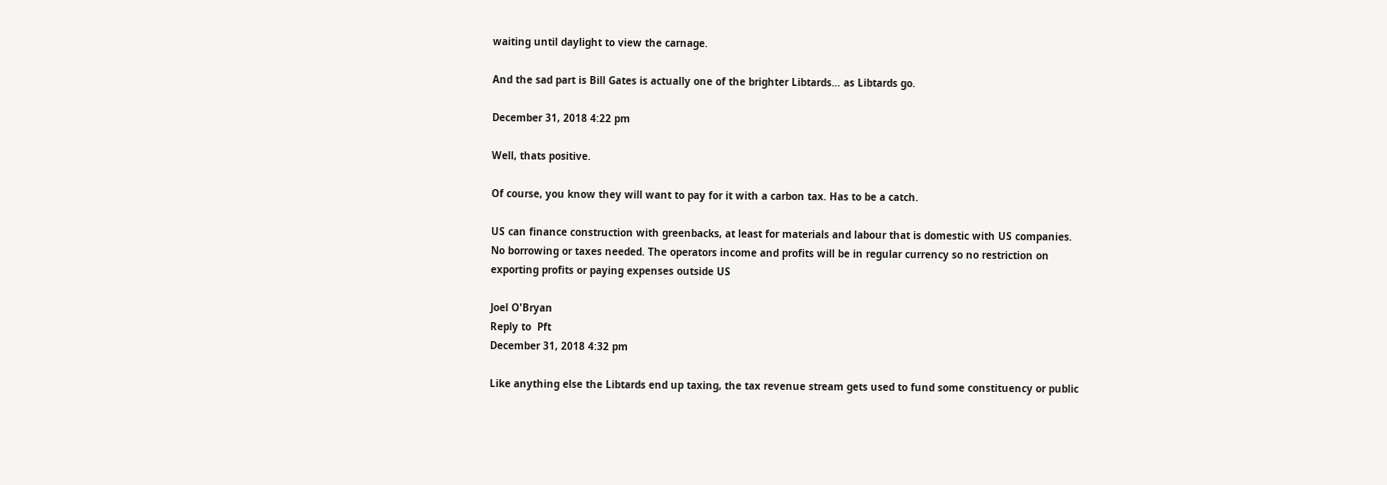waiting until daylight to view the carnage.

And the sad part is Bill Gates is actually one of the brighter Libtards… as Libtards go.

December 31, 2018 4:22 pm

Well, thats positive.

Of course, you know they will want to pay for it with a carbon tax. Has to be a catch.

US can finance construction with greenbacks, at least for materials and labour that is domestic with US companies. No borrowing or taxes needed. The operators income and profits will be in regular currency so no restriction on exporting profits or paying expenses outside US

Joel O'Bryan
Reply to  Pft
December 31, 2018 4:32 pm

Like anything else the Libtards end up taxing, the tax revenue stream gets used to fund some constituency or public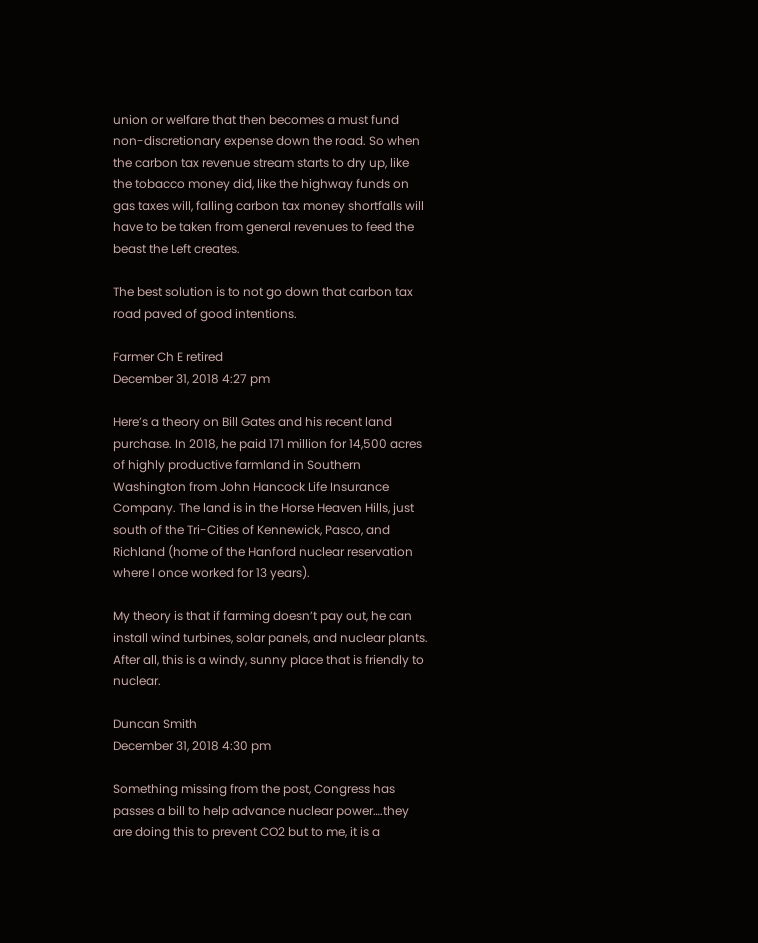union or welfare that then becomes a must fund non-discretionary expense down the road. So when the carbon tax revenue stream starts to dry up, like the tobacco money did, like the highway funds on gas taxes will, falling carbon tax money shortfalls will have to be taken from general revenues to feed the beast the Left creates.

The best solution is to not go down that carbon tax road paved of good intentions.

Farmer Ch E retired
December 31, 2018 4:27 pm

Here’s a theory on Bill Gates and his recent land purchase. In 2018, he paid 171 million for 14,500 acres of highly productive farmland in Southern Washington from John Hancock Life Insurance Company. The land is in the Horse Heaven Hills, just south of the Tri-Cities of Kennewick, Pasco, and Richland (home of the Hanford nuclear reservation where I once worked for 13 years).

My theory is that if farming doesn’t pay out, he can install wind turbines, solar panels, and nuclear plants. After all, this is a windy, sunny place that is friendly to nuclear.

Duncan Smith
December 31, 2018 4:30 pm

Something missing from the post, Congress has passes a bill to help advance nuclear power….they are doing this to prevent CO2 but to me, it is a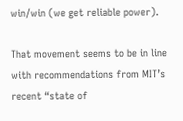win/win (we get reliable power).

That movement seems to be in line with recommendations from MIT’s recent “state of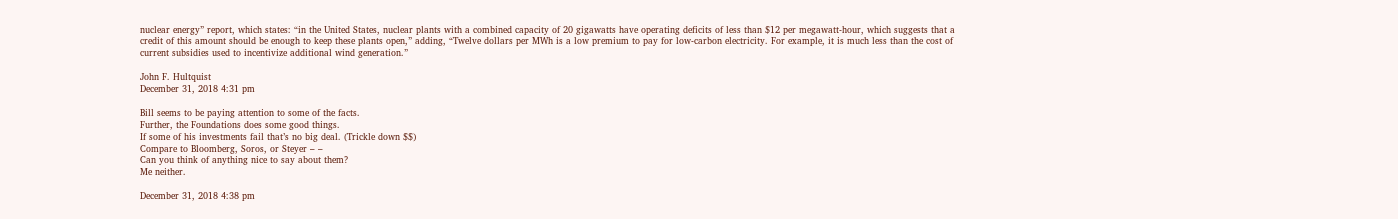nuclear energy” report, which states: “in the United States, nuclear plants with a combined capacity of 20 gigawatts have operating deficits of less than $12 per megawatt-hour, which suggests that a credit of this amount should be enough to keep these plants open,” adding, “Twelve dollars per MWh is a low premium to pay for low-carbon electricity. For example, it is much less than the cost of current subsidies used to incentivize additional wind generation.”

John F. Hultquist
December 31, 2018 4:31 pm

Bill seems to be paying attention to some of the facts.
Further, the Foundations does some good things.
If some of his investments fail that’s no big deal. (Trickle down $$)
Compare to Bloomberg, Soros, or Steyer – –
Can you think of anything nice to say about them?
Me neither.

December 31, 2018 4:38 pm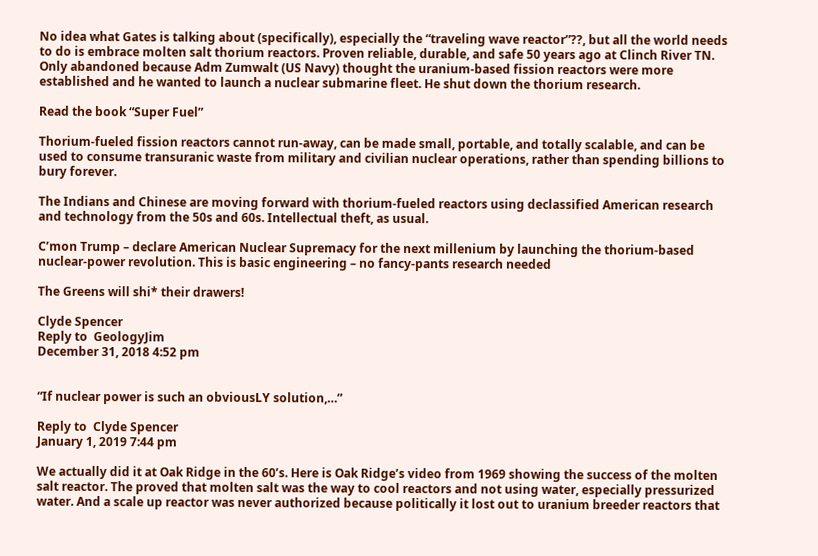No idea what Gates is talking about (specifically), especially the “traveling wave reactor”??, but all the world needs to do is embrace molten salt thorium reactors. Proven reliable, durable, and safe 50 years ago at Clinch River TN. Only abandoned because Adm Zumwalt (US Navy) thought the uranium-based fission reactors were more established and he wanted to launch a nuclear submarine fleet. He shut down the thorium research.

Read the book “Super Fuel”

Thorium-fueled fission reactors cannot run-away, can be made small, portable, and totally scalable, and can be used to consume transuranic waste from military and civilian nuclear operations, rather than spending billions to bury forever.

The Indians and Chinese are moving forward with thorium-fueled reactors using declassified American research and technology from the 50s and 60s. Intellectual theft, as usual.

C’mon Trump – declare American Nuclear Supremacy for the next millenium by launching the thorium-based nuclear-power revolution. This is basic engineering – no fancy-pants research needed

The Greens will shi* their drawers!

Clyde Spencer
Reply to  GeologyJim
December 31, 2018 4:52 pm


“If nuclear power is such an obviousLY solution,…”

Reply to  Clyde Spencer
January 1, 2019 7:44 pm

We actually did it at Oak Ridge in the 60’s. Here is Oak Ridge’s video from 1969 showing the success of the molten salt reactor. The proved that molten salt was the way to cool reactors and not using water, especially pressurized water. And a scale up reactor was never authorized because politically it lost out to uranium breeder reactors that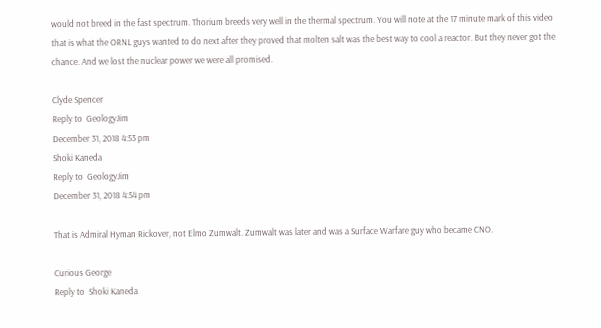would not breed in the fast spectrum. Thorium breeds very well in the thermal spectrum. You will note at the 17 minute mark of this video that is what the ORNL guys wanted to do next after they proved that molten salt was the best way to cool a reactor. But they never got the chance. And we lost the nuclear power we were all promised.

Clyde Spencer
Reply to  GeologyJim
December 31, 2018 4:53 pm
Shoki Kaneda
Reply to  GeologyJim
December 31, 2018 4:54 pm

That is Admiral Hyman Rickover, not Elmo Zumwalt. Zumwalt was later and was a Surface Warfare guy who became CNO.

Curious George
Reply to  Shoki Kaneda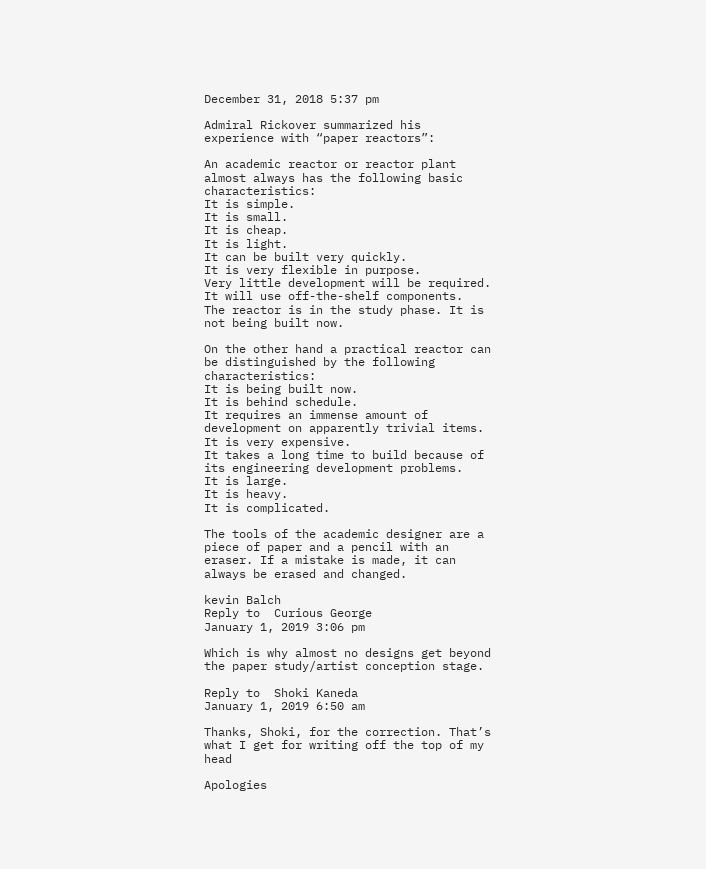December 31, 2018 5:37 pm

Admiral Rickover summarized his experience with “paper reactors”:

An academic reactor or reactor plant almost always has the following basic characteristics:
It is simple.
It is small.
It is cheap.
It is light.
It can be built very quickly.
It is very flexible in purpose.
Very little development will be required. It will use off-the-shelf components.
The reactor is in the study phase. It is not being built now.

On the other hand a practical reactor can be distinguished by the following characteristics:
It is being built now.
It is behind schedule.
It requires an immense amount of development on apparently trivial items.
It is very expensive.
It takes a long time to build because of its engineering development problems.
It is large.
It is heavy.
It is complicated.

The tools of the academic designer are a piece of paper and a pencil with an eraser. If a mistake is made, it can always be erased and changed.

kevin Balch
Reply to  Curious George
January 1, 2019 3:06 pm

Which is why almost no designs get beyond the paper study/artist conception stage.

Reply to  Shoki Kaneda
January 1, 2019 6:50 am

Thanks, Shoki, for the correction. That’s what I get for writing off the top of my head

Apologies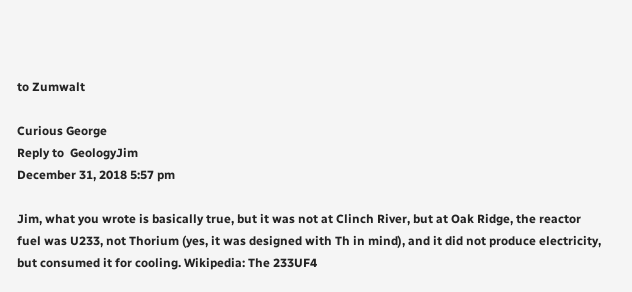to Zumwalt

Curious George
Reply to  GeologyJim
December 31, 2018 5:57 pm

Jim, what you wrote is basically true, but it was not at Clinch River, but at Oak Ridge, the reactor fuel was U233, not Thorium (yes, it was designed with Th in mind), and it did not produce electricity, but consumed it for cooling. Wikipedia: The 233UF4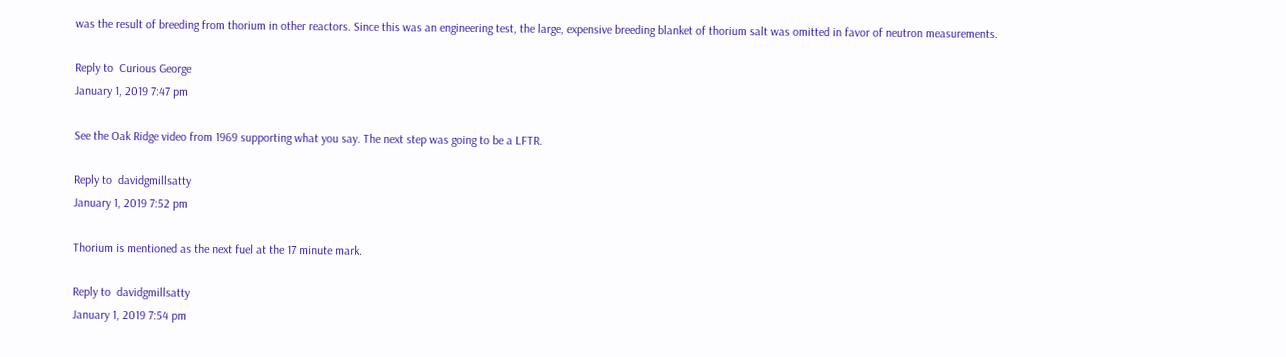was the result of breeding from thorium in other reactors. Since this was an engineering test, the large, expensive breeding blanket of thorium salt was omitted in favor of neutron measurements.

Reply to  Curious George
January 1, 2019 7:47 pm

See the Oak Ridge video from 1969 supporting what you say. The next step was going to be a LFTR.

Reply to  davidgmillsatty
January 1, 2019 7:52 pm

Thorium is mentioned as the next fuel at the 17 minute mark.

Reply to  davidgmillsatty
January 1, 2019 7:54 pm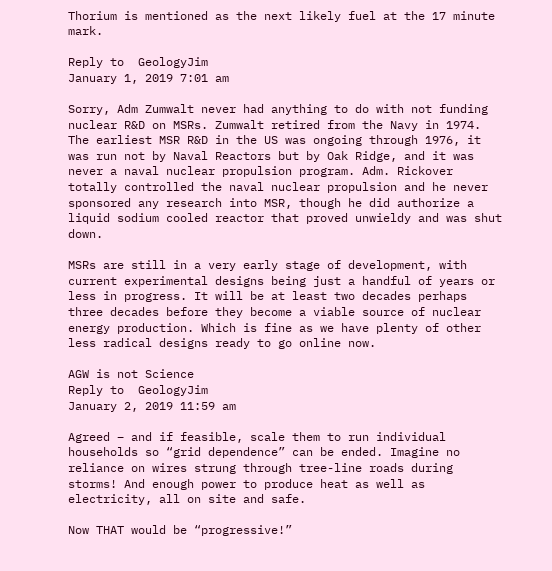Thorium is mentioned as the next likely fuel at the 17 minute mark.

Reply to  GeologyJim
January 1, 2019 7:01 am

Sorry, Adm Zumwalt never had anything to do with not funding nuclear R&D on MSRs. Zumwalt retired from the Navy in 1974. The earliest MSR R&D in the US was ongoing through 1976, it was run not by Naval Reactors but by Oak Ridge, and it was never a naval nuclear propulsion program. Adm. Rickover totally controlled the naval nuclear propulsion and he never sponsored any research into MSR, though he did authorize a liquid sodium cooled reactor that proved unwieldy and was shut down.

MSRs are still in a very early stage of development, with current experimental designs being just a handful of years or less in progress. It will be at least two decades perhaps three decades before they become a viable source of nuclear energy production. Which is fine as we have plenty of other less radical designs ready to go online now.

AGW is not Science
Reply to  GeologyJim
January 2, 2019 11:59 am

Agreed – and if feasible, scale them to run individual households so “grid dependence” can be ended. Imagine no reliance on wires strung through tree-line roads during storms! And enough power to produce heat as well as electricity, all on site and safe.

Now THAT would be “progressive!”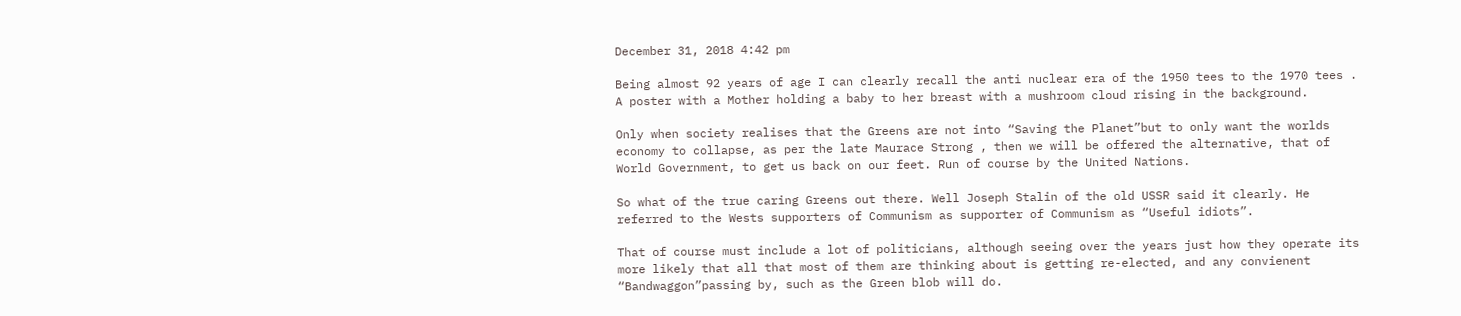December 31, 2018 4:42 pm

Being almost 92 years of age I can clearly recall the anti nuclear era of the 1950 tees to the 1970 tees . A poster with a Mother holding a baby to her breast with a mushroom cloud rising in the background.

Only when society realises that the Greens are not into “Saving the Planet”but to only want the worlds economy to collapse, as per the late Maurace Strong , then we will be offered the alternative, that of World Government, to get us back on our feet. Run of course by the United Nations.

So what of the true caring Greens out there. Well Joseph Stalin of the old USSR said it clearly. He referred to the Wests supporters of Communism as supporter of Communism as “Useful idiots”.

That of course must include a lot of politicians, although seeing over the years just how they operate its more likely that all that most of them are thinking about is getting re-elected, and any convienent “Bandwaggon”passing by, such as the Green blob will do.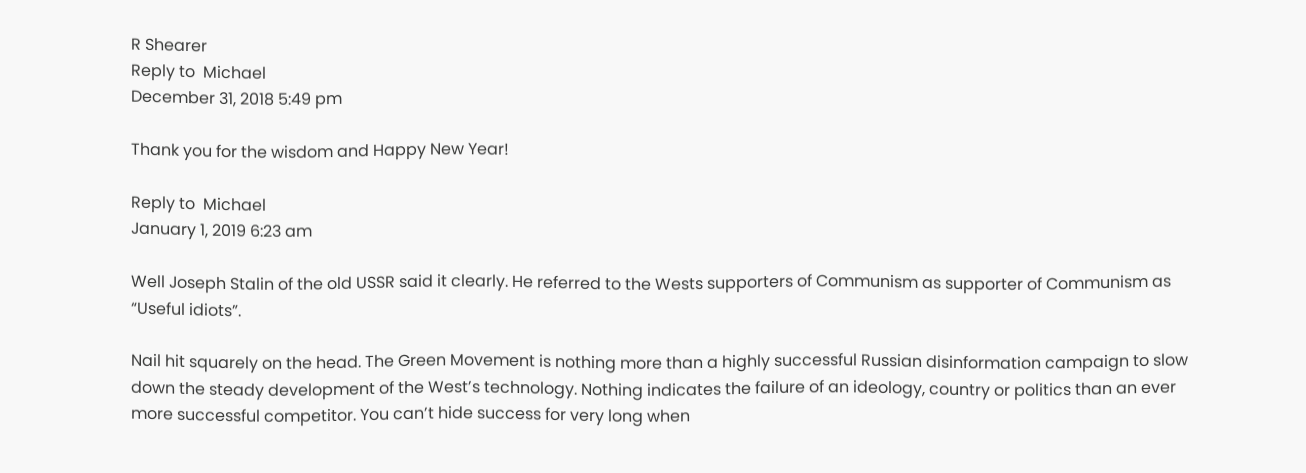R Shearer
Reply to  Michael
December 31, 2018 5:49 pm

Thank you for the wisdom and Happy New Year!

Reply to  Michael
January 1, 2019 6:23 am

Well Joseph Stalin of the old USSR said it clearly. He referred to the Wests supporters of Communism as supporter of Communism as “Useful idiots”.

Nail hit squarely on the head. The Green Movement is nothing more than a highly successful Russian disinformation campaign to slow down the steady development of the West’s technology. Nothing indicates the failure of an ideology, country or politics than an ever more successful competitor. You can’t hide success for very long when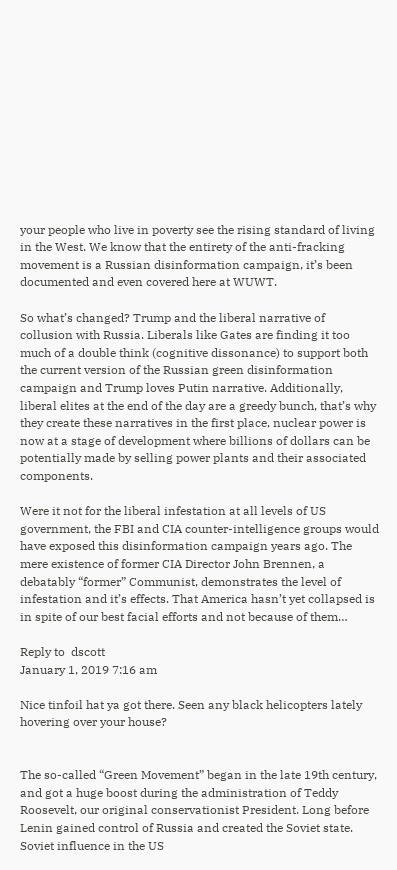your people who live in poverty see the rising standard of living in the West. We know that the entirety of the anti-fracking movement is a Russian disinformation campaign, it’s been documented and even covered here at WUWT.

So what’s changed? Trump and the liberal narrative of collusion with Russia. Liberals like Gates are finding it too much of a double think (cognitive dissonance) to support both the current version of the Russian green disinformation campaign and Trump loves Putin narrative. Additionally, liberal elites at the end of the day are a greedy bunch, that’s why they create these narratives in the first place, nuclear power is now at a stage of development where billions of dollars can be potentially made by selling power plants and their associated components.

Were it not for the liberal infestation at all levels of US government, the FBI and CIA counter-intelligence groups would have exposed this disinformation campaign years ago. The mere existence of former CIA Director John Brennen, a debatably “former” Communist, demonstrates the level of infestation and it’s effects. That America hasn’t yet collapsed is in spite of our best facial efforts and not because of them…

Reply to  dscott
January 1, 2019 7:16 am

Nice tinfoil hat ya got there. Seen any black helicopters lately hovering over your house?


The so-called “Green Movement” began in the late 19th century, and got a huge boost during the administration of Teddy Roosevelt, our original conservationist President. Long before Lenin gained control of Russia and created the Soviet state. Soviet influence in the US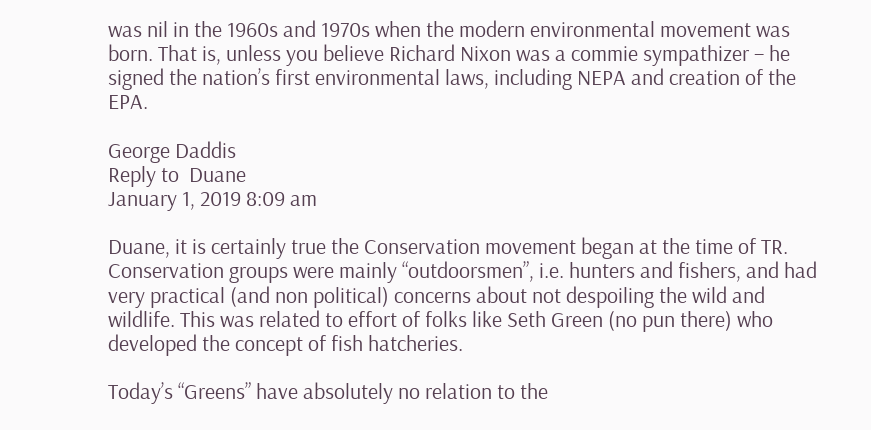was nil in the 1960s and 1970s when the modern environmental movement was born. That is, unless you believe Richard Nixon was a commie sympathizer – he signed the nation’s first environmental laws, including NEPA and creation of the EPA.

George Daddis
Reply to  Duane
January 1, 2019 8:09 am

Duane, it is certainly true the Conservation movement began at the time of TR. Conservation groups were mainly “outdoorsmen”, i.e. hunters and fishers, and had very practical (and non political) concerns about not despoiling the wild and wildlife. This was related to effort of folks like Seth Green (no pun there) who developed the concept of fish hatcheries.

Today’s “Greens” have absolutely no relation to the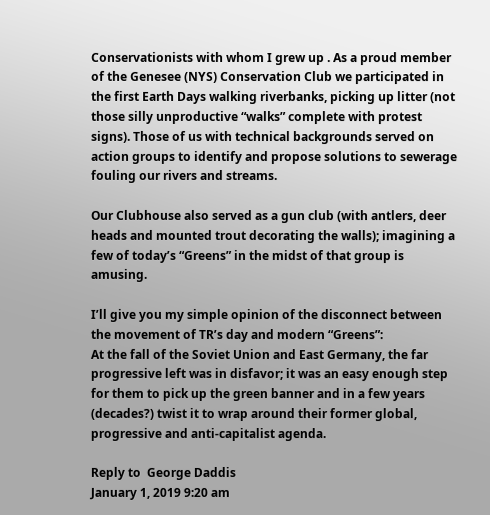Conservationists with whom I grew up . As a proud member of the Genesee (NYS) Conservation Club we participated in the first Earth Days walking riverbanks, picking up litter (not those silly unproductive “walks” complete with protest signs). Those of us with technical backgrounds served on action groups to identify and propose solutions to sewerage fouling our rivers and streams.

Our Clubhouse also served as a gun club (with antlers, deer heads and mounted trout decorating the walls); imagining a few of today’s “Greens” in the midst of that group is amusing.

I’ll give you my simple opinion of the disconnect between the movement of TR’s day and modern “Greens”:
At the fall of the Soviet Union and East Germany, the far progressive left was in disfavor; it was an easy enough step for them to pick up the green banner and in a few years (decades?) twist it to wrap around their former global, progressive and anti-capitalist agenda.

Reply to  George Daddis
January 1, 2019 9:20 am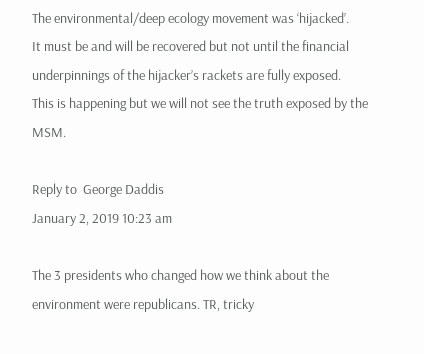The environmental/deep ecology movement was ‘hijacked’.
It must be and will be recovered but not until the financial underpinnings of the hijacker’s rackets are fully exposed.
This is happening but we will not see the truth exposed by the MSM.

Reply to  George Daddis
January 2, 2019 10:23 am

The 3 presidents who changed how we think about the environment were republicans. TR, tricky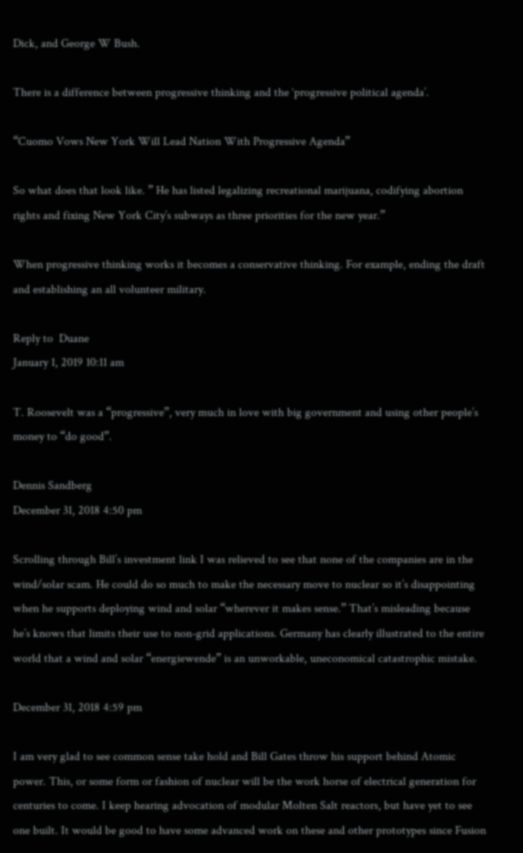Dick, and George W Bush.

There is a difference between progressive thinking and the ‘progressive political agenda’.

“Cuomo Vows New York Will Lead Nation With Progressive Agenda”

So what does that look like. ” He has listed legalizing recreational marijuana, codifying abortion rights and fixing New York City’s subways as three priorities for the new year.”

When progressive thinking works it becomes a conservative thinking. For example, ending the draft and establishing an all volunteer military.

Reply to  Duane
January 1, 2019 10:11 am

T. Roosevelt was a “progressive”, very much in love with big government and using other people’s money to “do good”.

Dennis Sandberg
December 31, 2018 4:50 pm

Scrolling through Bill’s investment link I was relieved to see that none of the companies are in the wind/solar scam. He could do so much to make the necessary move to nuclear so it’s disappointing when he supports deploying wind and solar “wherever it makes sense.” That’s misleading because he’s knows that limits their use to non-grid applications. Germany has clearly illustrated to the entire world that a wind and solar “energiewende” is an unworkable, uneconomical catastrophic mistake.

December 31, 2018 4:59 pm

I am very glad to see common sense take hold and Bill Gates throw his support behind Atomic power. This, or some form or fashion of nuclear will be the work horse of electrical generation for centuries to come. I keep hearing advocation of modular Molten Salt reactors, but have yet to see one built. It would be good to have some advanced work on these and other prototypes since Fusion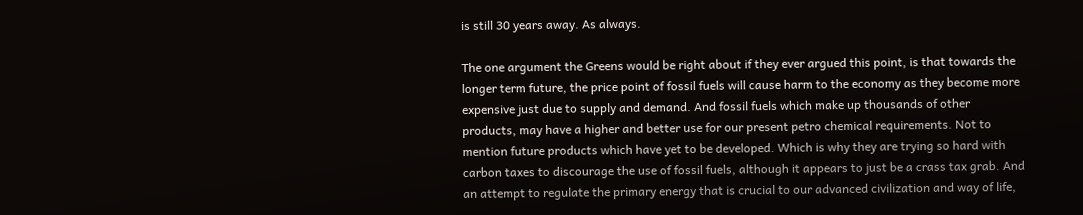is still 30 years away. As always.

The one argument the Greens would be right about if they ever argued this point, is that towards the longer term future, the price point of fossil fuels will cause harm to the economy as they become more expensive just due to supply and demand. And fossil fuels which make up thousands of other products, may have a higher and better use for our present petro chemical requirements. Not to mention future products which have yet to be developed. Which is why they are trying so hard with carbon taxes to discourage the use of fossil fuels, although it appears to just be a crass tax grab. And an attempt to regulate the primary energy that is crucial to our advanced civilization and way of life,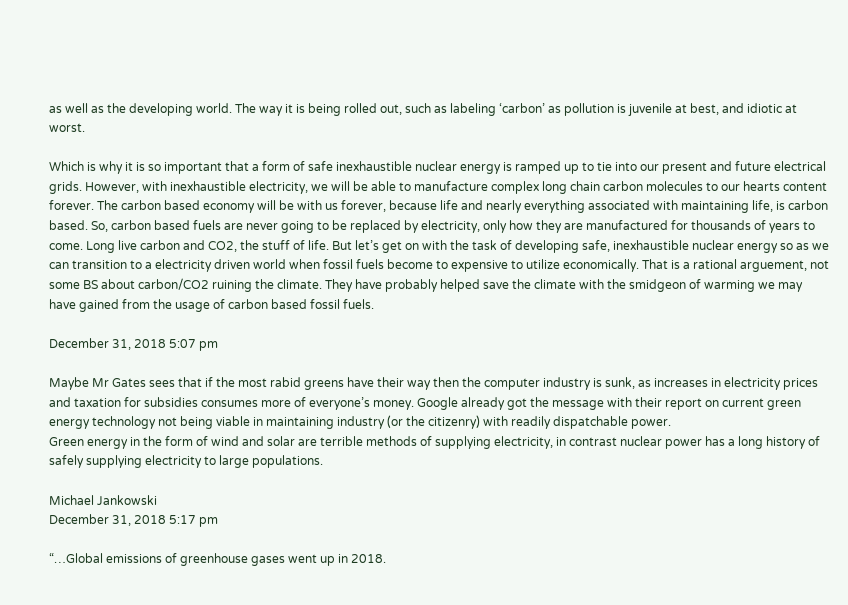as well as the developing world. The way it is being rolled out, such as labeling ‘carbon’ as pollution is juvenile at best, and idiotic at worst.

Which is why it is so important that a form of safe inexhaustible nuclear energy is ramped up to tie into our present and future electrical grids. However, with inexhaustible electricity, we will be able to manufacture complex long chain carbon molecules to our hearts content forever. The carbon based economy will be with us forever, because life and nearly everything associated with maintaining life, is carbon based. So, carbon based fuels are never going to be replaced by electricity, only how they are manufactured for thousands of years to come. Long live carbon and CO2, the stuff of life. But let’s get on with the task of developing safe, inexhaustible nuclear energy so as we can transition to a electricity driven world when fossil fuels become to expensive to utilize economically. That is a rational arguement, not some BS about carbon/CO2 ruining the climate. They have probably helped save the climate with the smidgeon of warming we may have gained from the usage of carbon based fossil fuels.

December 31, 2018 5:07 pm

Maybe Mr Gates sees that if the most rabid greens have their way then the computer industry is sunk, as increases in electricity prices and taxation for subsidies consumes more of everyone’s money. Google already got the message with their report on current green energy technology not being viable in maintaining industry (or the citizenry) with readily dispatchable power.
Green energy in the form of wind and solar are terrible methods of supplying electricity, in contrast nuclear power has a long history of safely supplying electricity to large populations.

Michael Jankowski
December 31, 2018 5:17 pm

“…Global emissions of greenhouse gases went up in 2018.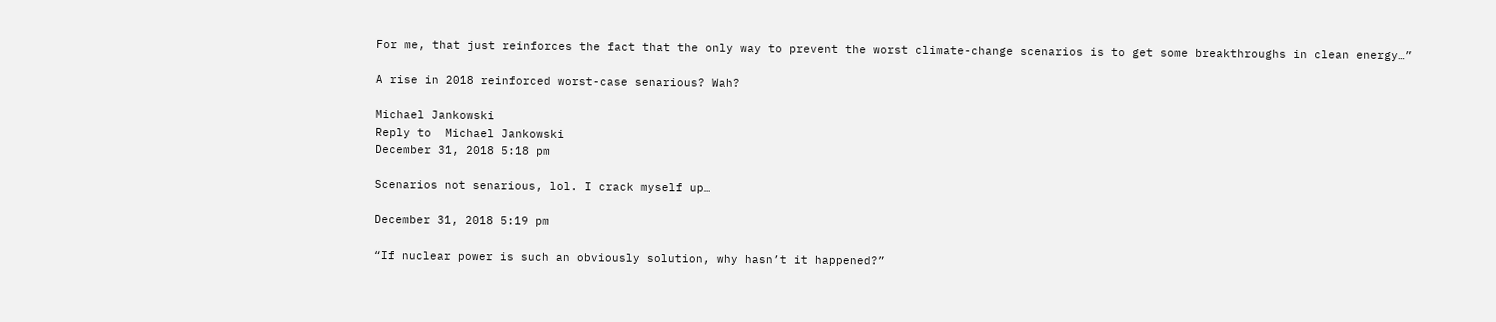For me, that just reinforces the fact that the only way to prevent the worst climate-change scenarios is to get some breakthroughs in clean energy…”

A rise in 2018 reinforced worst-case senarious? Wah?

Michael Jankowski
Reply to  Michael Jankowski
December 31, 2018 5:18 pm

Scenarios not senarious, lol. I crack myself up…

December 31, 2018 5:19 pm

“If nuclear power is such an obviously solution, why hasn’t it happened?”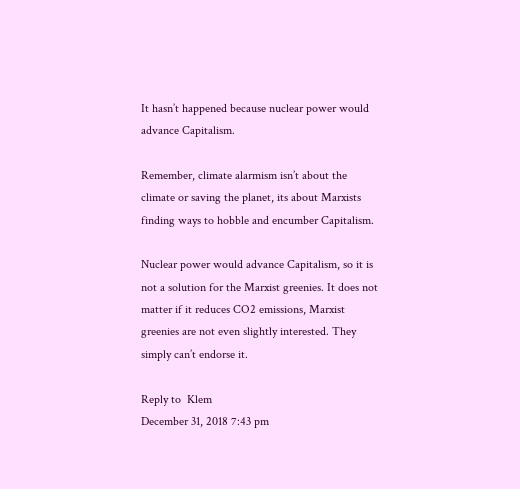It hasn’t happened because nuclear power would advance Capitalism.

Remember, climate alarmism isn’t about the climate or saving the planet, its about Marxists finding ways to hobble and encumber Capitalism.

Nuclear power would advance Capitalism, so it is not a solution for the Marxist greenies. It does not matter if it reduces CO2 emissions, Marxist greenies are not even slightly interested. They simply can’t endorse it.

Reply to  Klem
December 31, 2018 7:43 pm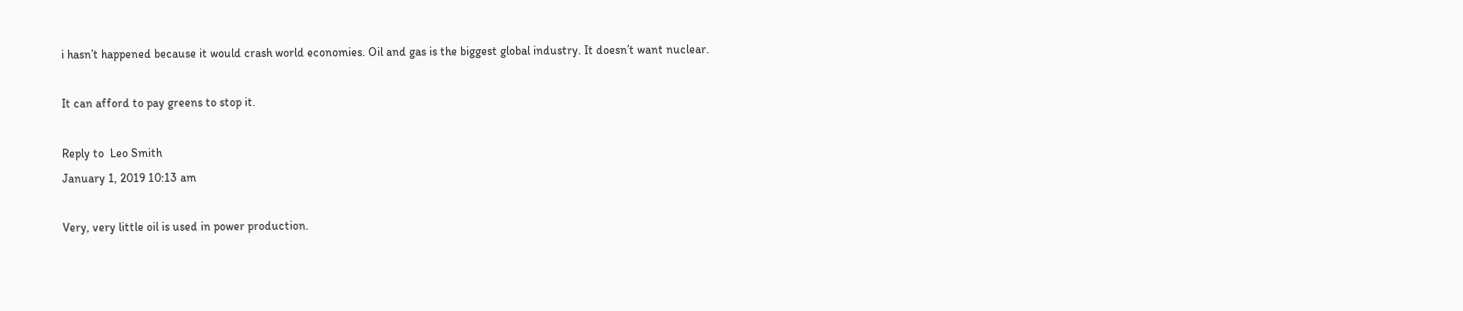i hasn’t happened because it would crash world economies. Oil and gas is the biggest global industry. It doesn’t want nuclear.

It can afford to pay greens to stop it.

Reply to  Leo Smith
January 1, 2019 10:13 am

Very, very little oil is used in power production.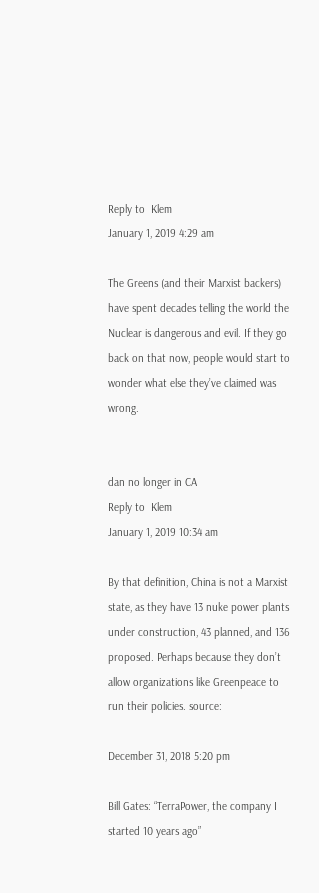Reply to  Klem
January 1, 2019 4:29 am

The Greens (and their Marxist backers) have spent decades telling the world the Nuclear is dangerous and evil. If they go back on that now, people would start to wonder what else they’ve claimed was wrong.


dan no longer in CA
Reply to  Klem
January 1, 2019 10:34 am

By that definition, China is not a Marxist state, as they have 13 nuke power plants under construction, 43 planned, and 136 proposed. Perhaps because they don’t allow organizations like Greenpeace to run their policies. source:

December 31, 2018 5:20 pm

Bill Gates: “TerraPower, the company I started 10 years ago”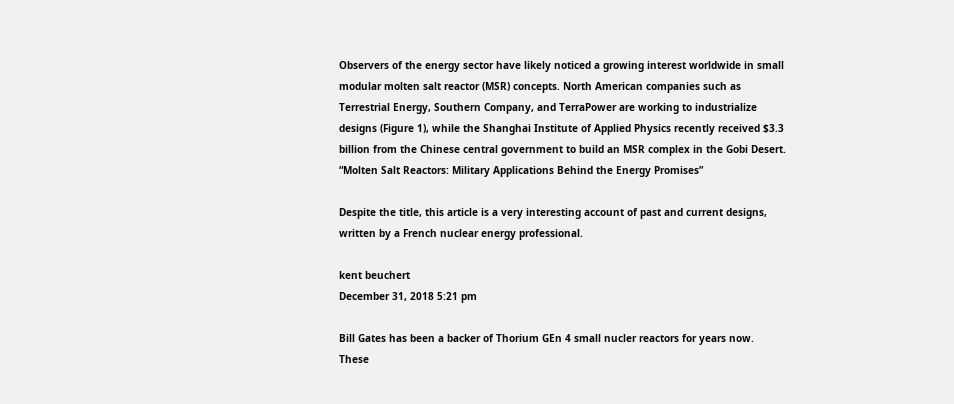Observers of the energy sector have likely noticed a growing interest worldwide in small modular molten salt reactor (MSR) concepts. North American companies such as Terrestrial Energy, Southern Company, and TerraPower are working to industrialize designs (Figure 1), while the Shanghai Institute of Applied Physics recently received $3.3 billion from the Chinese central government to build an MSR complex in the Gobi Desert.
“Molten Salt Reactors: Military Applications Behind the Energy Promises”

Despite the title, this article is a very interesting account of past and current designs, written by a French nuclear energy professional.

kent beuchert
December 31, 2018 5:21 pm

Bill Gates has been a backer of Thorium GEn 4 small nucler reactors for years now. These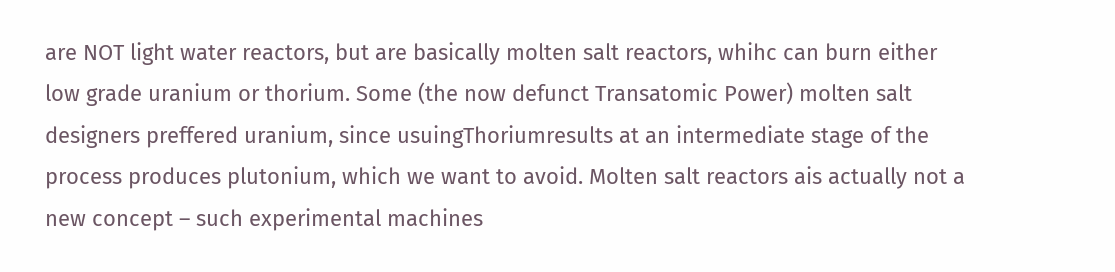are NOT light water reactors, but are basically molten salt reactors, whihc can burn either low grade uranium or thorium. Some (the now defunct Transatomic Power) molten salt designers preffered uranium, since usuingThoriumresults at an intermediate stage of the process produces plutonium, which we want to avoid. Molten salt reactors ais actually not a new concept – such experimental machines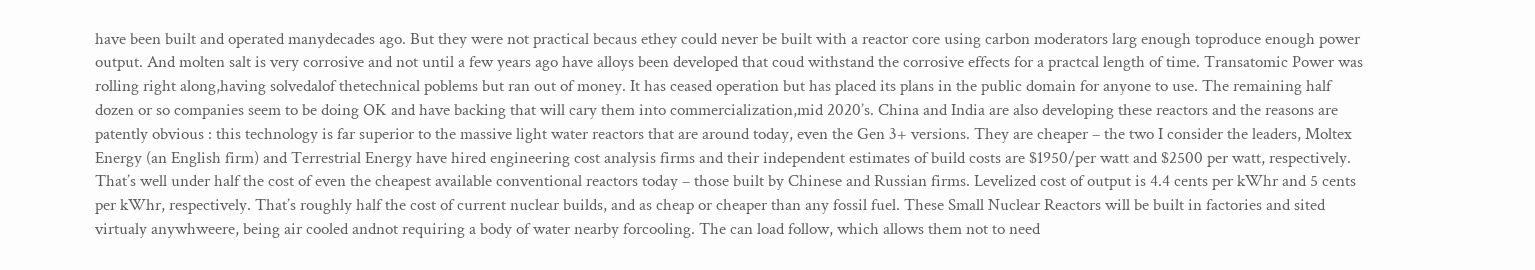have been built and operated manydecades ago. But they were not practical becaus ethey could never be built with a reactor core using carbon moderators larg enough toproduce enough power output. And molten salt is very corrosive and not until a few years ago have alloys been developed that coud withstand the corrosive effects for a practcal length of time. Transatomic Power was rolling right along,having solvedalof thetechnical poblems but ran out of money. It has ceased operation but has placed its plans in the public domain for anyone to use. The remaining half dozen or so companies seem to be doing OK and have backing that will cary them into commercialization,mid 2020’s. China and India are also developing these reactors and the reasons are patently obvious : this technology is far superior to the massive light water reactors that are around today, even the Gen 3+ versions. They are cheaper – the two I consider the leaders, Moltex Energy (an English firm) and Terrestrial Energy have hired engineering cost analysis firms and their independent estimates of build costs are $1950/per watt and $2500 per watt, respectively. That’s well under half the cost of even the cheapest available conventional reactors today – those built by Chinese and Russian firms. Levelized cost of output is 4.4 cents per kWhr and 5 cents per kWhr, respectively. That’s roughly half the cost of current nuclear builds, and as cheap or cheaper than any fossil fuel. These Small Nuclear Reactors will be built in factories and sited virtualy anywhweere, being air cooled andnot requiring a body of water nearby forcooling. The can load follow, which allows them not to need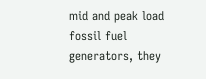mid and peak load fossil fuel generators, they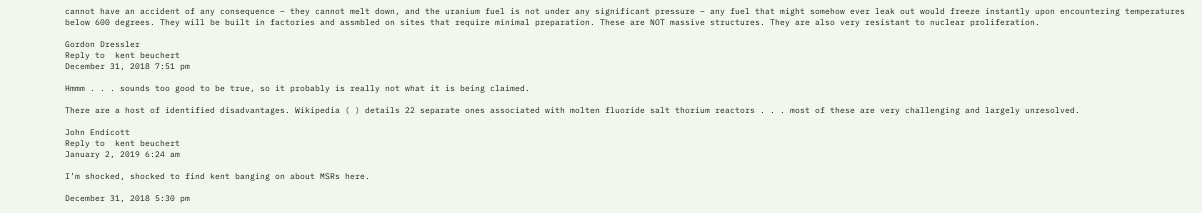cannot have an accident of any consequence – they cannot melt down, and the uranium fuel is not under any significant pressure – any fuel that might somehow ever leak out would freeze instantly upon encountering temperatures below 600 degrees. They will be built in factories and assmbled on sites that require minimal preparation. These are NOT massive structures. They are also very resistant to nuclear proliferation.

Gordon Dressler
Reply to  kent beuchert
December 31, 2018 7:51 pm

Hmmm . . . sounds too good to be true, so it probably is really not what it is being claimed.

There are a host of identified disadvantages. Wikipedia ( ) details 22 separate ones associated with molten fluoride salt thorium reactors . . . most of these are very challenging and largely unresolved.

John Endicott
Reply to  kent beuchert
January 2, 2019 6:24 am

I’m shocked, shocked to find kent banging on about MSRs here.

December 31, 2018 5:30 pm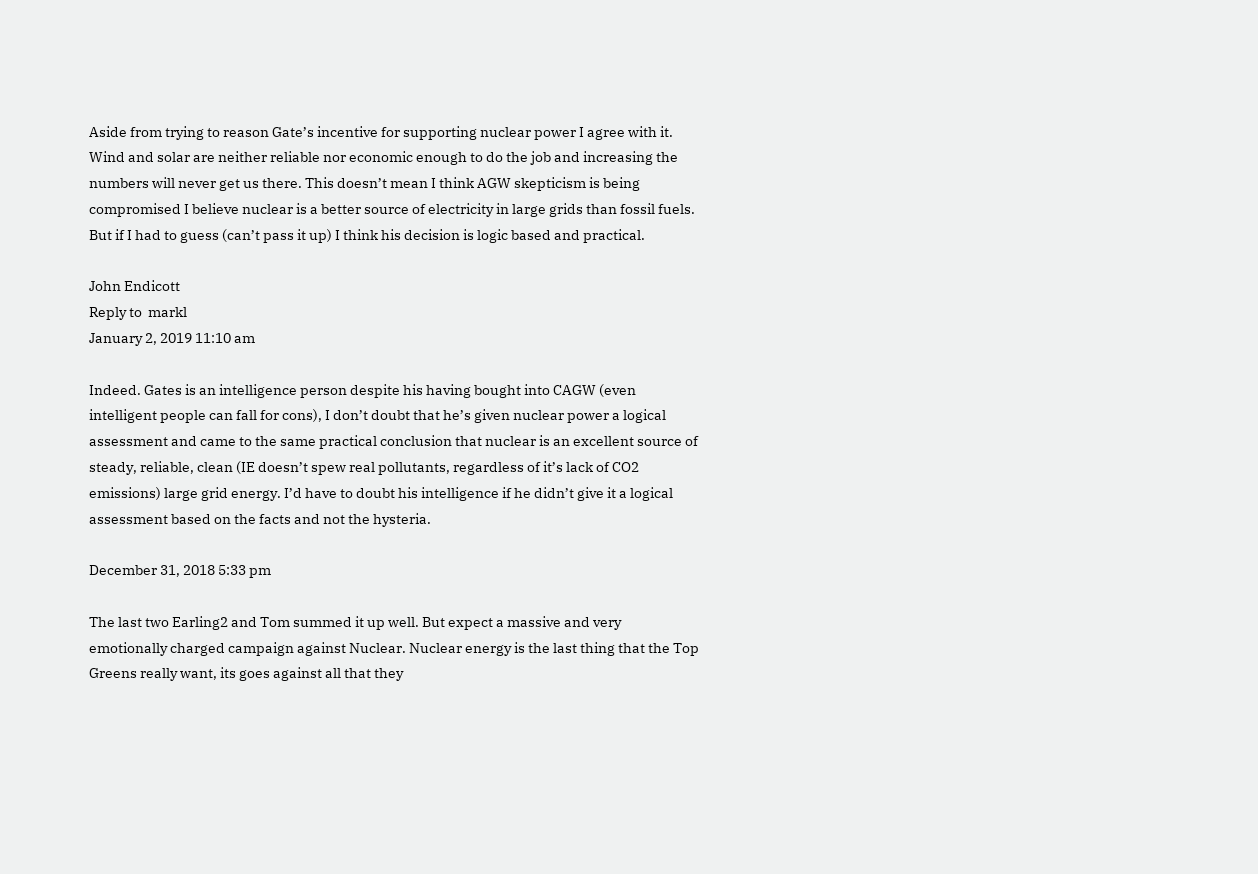Aside from trying to reason Gate’s incentive for supporting nuclear power I agree with it. Wind and solar are neither reliable nor economic enough to do the job and increasing the numbers will never get us there. This doesn’t mean I think AGW skepticism is being compromised I believe nuclear is a better source of electricity in large grids than fossil fuels. But if I had to guess (can’t pass it up) I think his decision is logic based and practical.

John Endicott
Reply to  markl
January 2, 2019 11:10 am

Indeed. Gates is an intelligence person despite his having bought into CAGW (even intelligent people can fall for cons), I don’t doubt that he’s given nuclear power a logical assessment and came to the same practical conclusion that nuclear is an excellent source of steady, reliable, clean (IE doesn’t spew real pollutants, regardless of it’s lack of CO2 emissions) large grid energy. I’d have to doubt his intelligence if he didn’t give it a logical assessment based on the facts and not the hysteria.

December 31, 2018 5:33 pm

The last two Earling2 and Tom summed it up well. But expect a massive and very emotionally charged campaign against Nuclear. Nuclear energy is the last thing that the Top Greens really want, its goes against all that they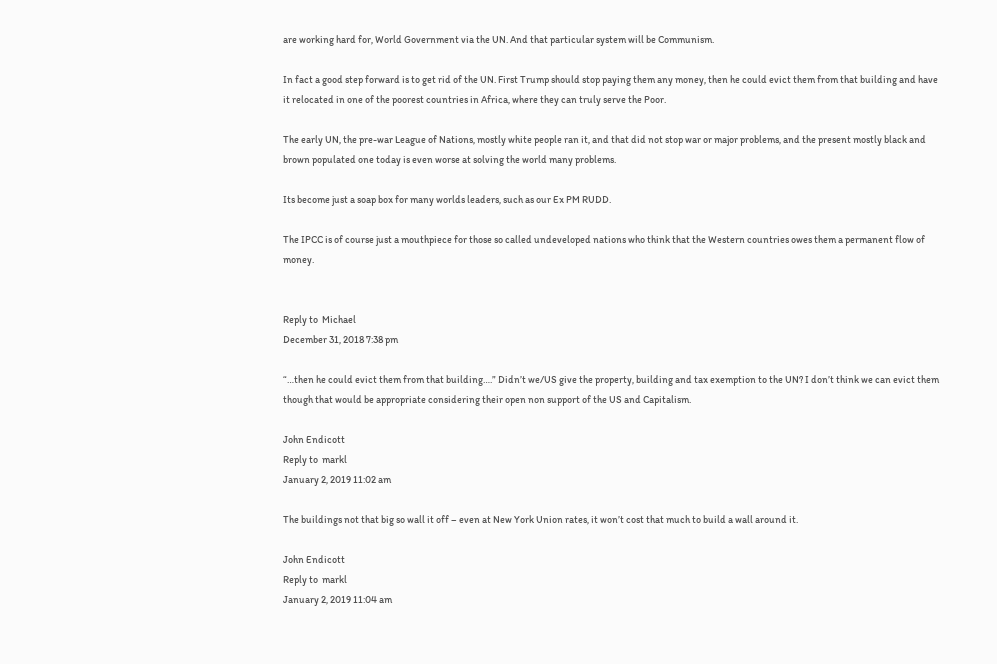are working hard for, World Government via the UN. And that particular system will be Communism.

In fact a good step forward is to get rid of the UN. First Trump should stop paying them any money, then he could evict them from that building and have it relocated in one of the poorest countries in Africa, where they can truly serve the Poor.

The early UN, the pre-war League of Nations, mostly white people ran it, and that did not stop war or major problems, and the present mostly black and brown populated one today is even worse at solving the world many problems.

Its become just a soap box for many worlds leaders, such as our Ex PM RUDD.

The IPCC is of course just a mouthpiece for those so called undeveloped nations who think that the Western countries owes them a permanent flow of money.


Reply to  Michael
December 31, 2018 7:38 pm

“…then he could evict them from that building….” Didn’t we/US give the property, building and tax exemption to the UN? I don’t think we can evict them though that would be appropriate considering their open non support of the US and Capitalism.

John Endicott
Reply to  markl
January 2, 2019 11:02 am

The buildings not that big so wall it off – even at New York Union rates, it won’t cost that much to build a wall around it.

John Endicott
Reply to  markl
January 2, 2019 11:04 am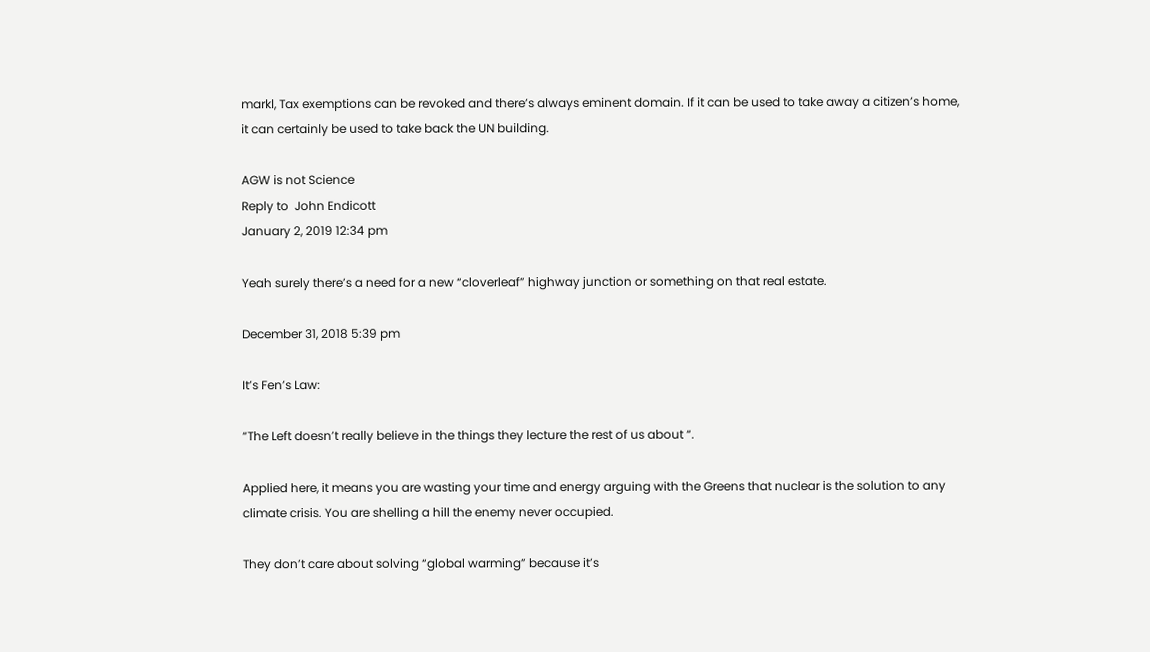markl, Tax exemptions can be revoked and there’s always eminent domain. If it can be used to take away a citizen’s home, it can certainly be used to take back the UN building.

AGW is not Science
Reply to  John Endicott
January 2, 2019 12:34 pm

Yeah surely there’s a need for a new “cloverleaf” highway junction or something on that real estate.

December 31, 2018 5:39 pm

It’s Fen’s Law:

“The Left doesn’t really believe in the things they lecture the rest of us about “.

Applied here, it means you are wasting your time and energy arguing with the Greens that nuclear is the solution to any climate crisis. You are shelling a hill the enemy never occupied.

They don’t care about solving “global warming” because it’s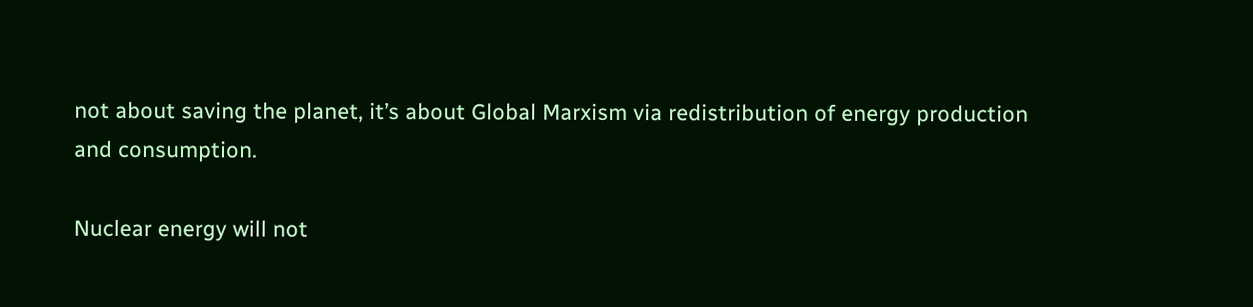not about saving the planet, it’s about Global Marxism via redistribution of energy production and consumption.

Nuclear energy will not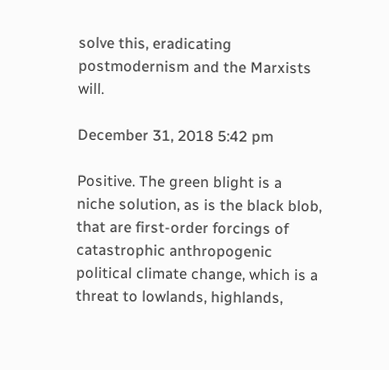solve this, eradicating postmodernism and the Marxists will.

December 31, 2018 5:42 pm

Positive. The green blight is a niche solution, as is the black blob, that are first-order forcings of catastrophic anthropogenic political climate change, which is a threat to lowlands, highlands,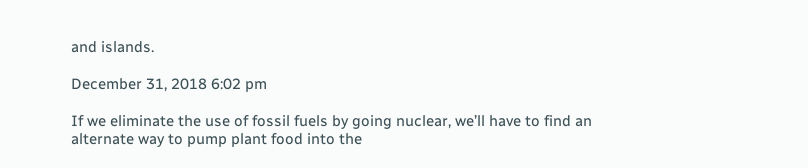and islands.

December 31, 2018 6:02 pm

If we eliminate the use of fossil fuels by going nuclear, we’ll have to find an alternate way to pump plant food into the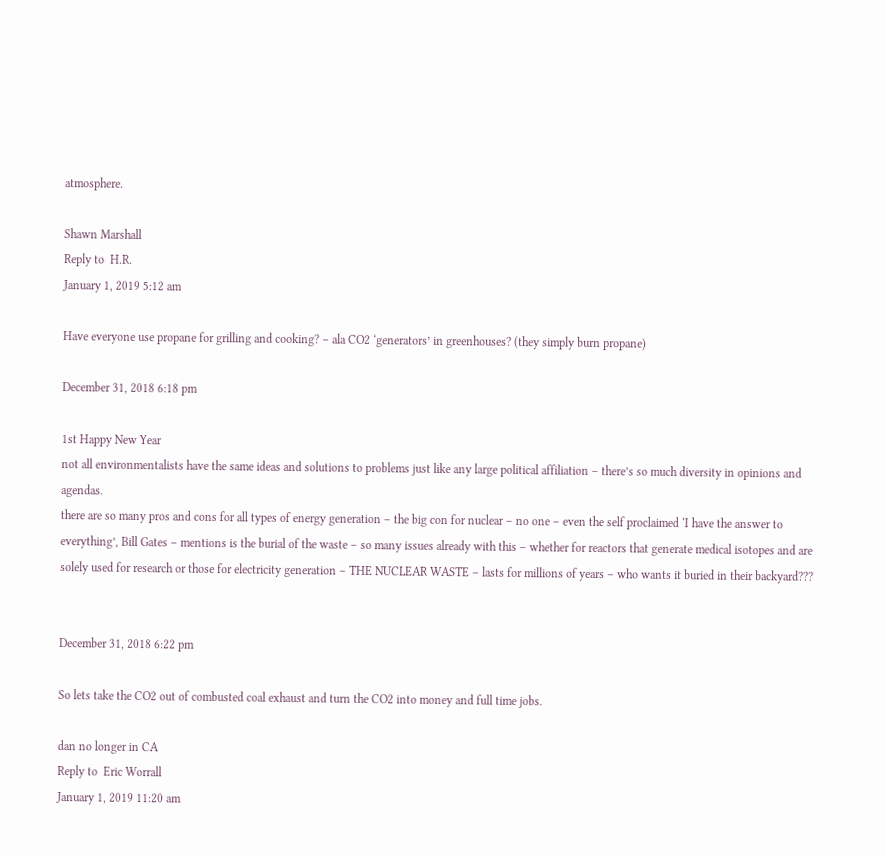atmosphere.

Shawn Marshall
Reply to  H.R.
January 1, 2019 5:12 am

Have everyone use propane for grilling and cooking? – ala CO2 ‘generators’ in greenhouses? (they simply burn propane)

December 31, 2018 6:18 pm

1st Happy New Year
not all environmentalists have the same ideas and solutions to problems just like any large political affiliation – there’s so much diversity in opinions and agendas.
there are so many pros and cons for all types of energy generation – the big con for nuclear – no one – even the self proclaimed ‘I have the answer to everything’, Bill Gates – mentions is the burial of the waste – so many issues already with this – whether for reactors that generate medical isotopes and are solely used for research or those for electricity generation – THE NUCLEAR WASTE – lasts for millions of years – who wants it buried in their backyard???


December 31, 2018 6:22 pm

So lets take the CO2 out of combusted coal exhaust and turn the CO2 into money and full time jobs.

dan no longer in CA
Reply to  Eric Worrall
January 1, 2019 11:20 am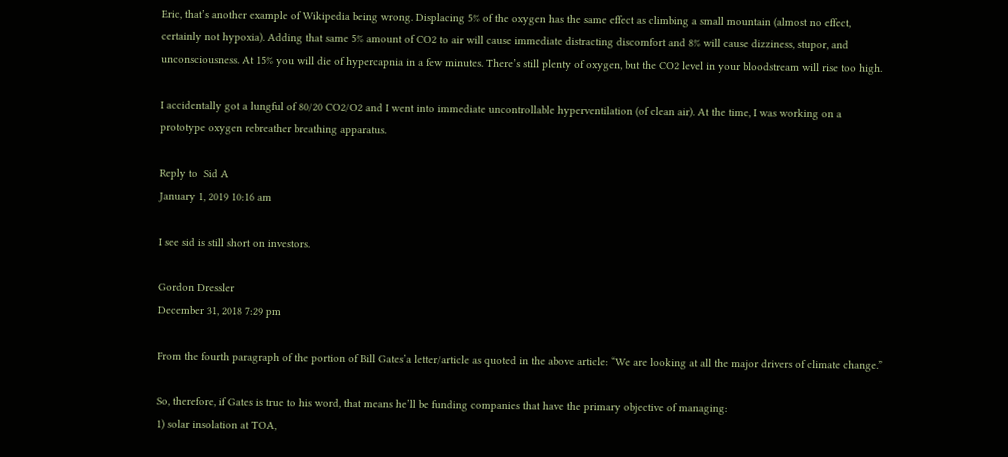Eric, that’s another example of Wikipedia being wrong. Displacing 5% of the oxygen has the same effect as climbing a small mountain (almost no effect, certainly not hypoxia). Adding that same 5% amount of CO2 to air will cause immediate distracting discomfort and 8% will cause dizziness, stupor, and unconsciousness. At 15% you will die of hypercapnia in a few minutes. There’s still plenty of oxygen, but the CO2 level in your bloodstream will rise too high.

I accidentally got a lungful of 80/20 CO2/O2 and I went into immediate uncontrollable hyperventilation (of clean air). At the time, I was working on a prototype oxygen rebreather breathing apparatus.

Reply to  Sid A
January 1, 2019 10:16 am

I see sid is still short on investors.

Gordon Dressler
December 31, 2018 7:29 pm

From the fourth paragraph of the portion of Bill Gates’a letter/article as quoted in the above article: “We are looking at all the major drivers of climate change.”

So, therefore, if Gates is true to his word, that means he’ll be funding companies that have the primary objective of managing:
1) solar insolation at TOA,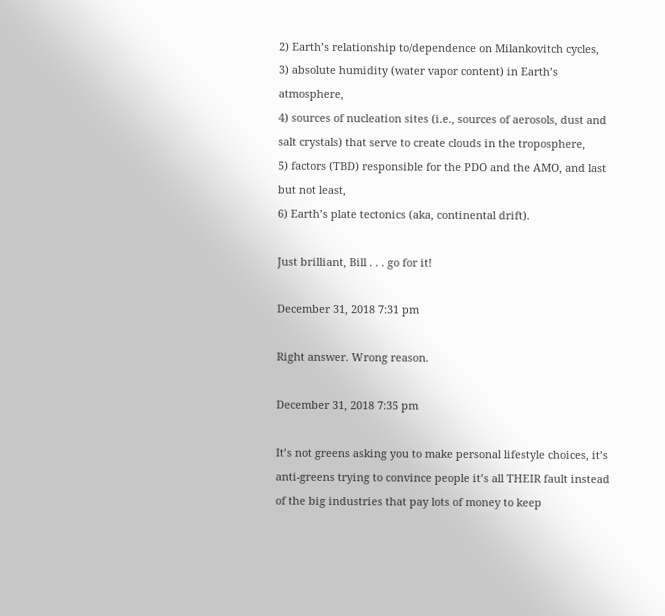2) Earth’s relationship to/dependence on Milankovitch cycles,
3) absolute humidity (water vapor content) in Earth’s atmosphere,
4) sources of nucleation sites (i.e., sources of aerosols, dust and salt crystals) that serve to create clouds in the troposphere,
5) factors (TBD) responsible for the PDO and the AMO, and last but not least,
6) Earth’s plate tectonics (aka, continental drift).

Just brilliant, Bill . . . go for it!

December 31, 2018 7:31 pm

Right answer. Wrong reason.

December 31, 2018 7:35 pm

It’s not greens asking you to make personal lifestyle choices, it’s anti-greens trying to convince people it’s all THEIR fault instead of the big industries that pay lots of money to keep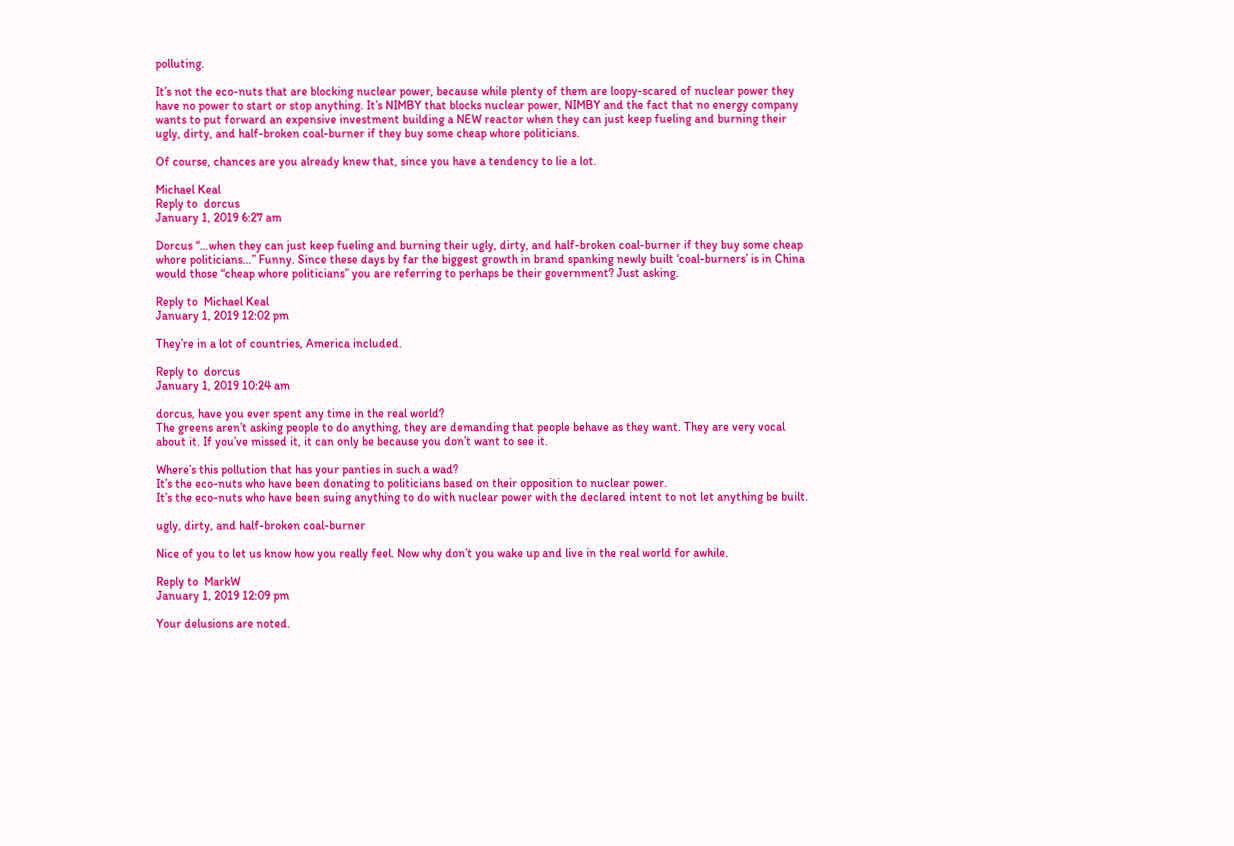polluting.

It’s not the eco-nuts that are blocking nuclear power, because while plenty of them are loopy-scared of nuclear power they have no power to start or stop anything. It’s NIMBY that blocks nuclear power, NIMBY and the fact that no energy company wants to put forward an expensive investment building a NEW reactor when they can just keep fueling and burning their ugly, dirty, and half-broken coal-burner if they buy some cheap whore politicians.

Of course, chances are you already knew that, since you have a tendency to lie a lot.

Michael Keal
Reply to  dorcus
January 1, 2019 6:27 am

Dorcus “…when they can just keep fueling and burning their ugly, dirty, and half-broken coal-burner if they buy some cheap whore politicians…” Funny. Since these days by far the biggest growth in brand spanking newly built ‘coal-burners’ is in China would those “cheap whore politicians” you are referring to perhaps be their government? Just asking.

Reply to  Michael Keal
January 1, 2019 12:02 pm

They’re in a lot of countries, America included.

Reply to  dorcus
January 1, 2019 10:24 am

dorcus, have you ever spent any time in the real world?
The greens aren’t asking people to do anything, they are demanding that people behave as they want. They are very vocal about it. If you’ve missed it, it can only be because you don’t want to see it.

Where’s this pollution that has your panties in such a wad?
It’s the eco-nuts who have been donating to politicians based on their opposition to nuclear power.
It’s the eco-nuts who have been suing anything to do with nuclear power with the declared intent to not let anything be built.

ugly, dirty, and half-broken coal-burner

Nice of you to let us know how you really feel. Now why don’t you wake up and live in the real world for awhile.

Reply to  MarkW
January 1, 2019 12:09 pm

Your delusions are noted.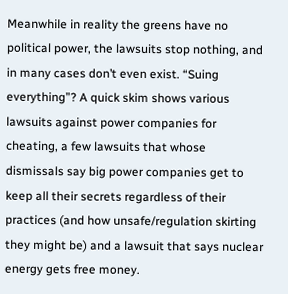Meanwhile in reality the greens have no political power, the lawsuits stop nothing, and in many cases don’t even exist. “Suing everything”? A quick skim shows various lawsuits against power companies for cheating, a few lawsuits that whose dismissals say big power companies get to keep all their secrets regardless of their practices (and how unsafe/regulation skirting they might be) and a lawsuit that says nuclear energy gets free money.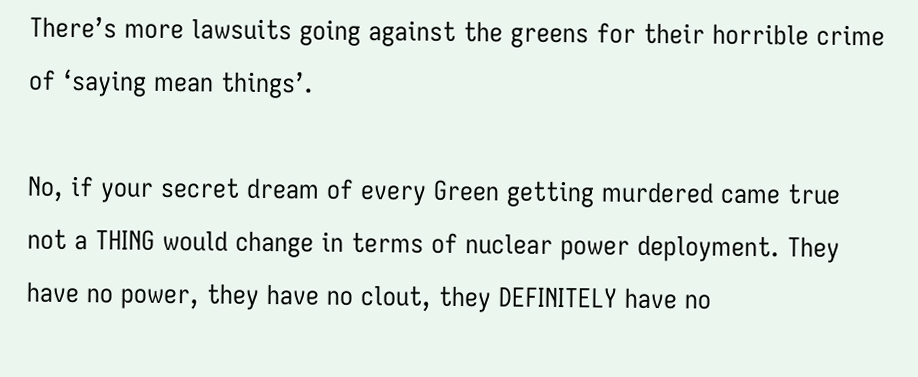There’s more lawsuits going against the greens for their horrible crime of ‘saying mean things’.

No, if your secret dream of every Green getting murdered came true not a THING would change in terms of nuclear power deployment. They have no power, they have no clout, they DEFINITELY have no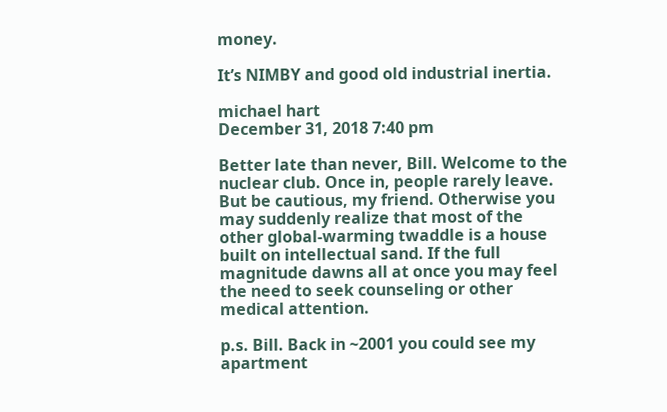money.

It’s NIMBY and good old industrial inertia.

michael hart
December 31, 2018 7:40 pm

Better late than never, Bill. Welcome to the nuclear club. Once in, people rarely leave.
But be cautious, my friend. Otherwise you may suddenly realize that most of the other global-warming twaddle is a house built on intellectual sand. If the full magnitude dawns all at once you may feel the need to seek counseling or other medical attention.

p.s. Bill. Back in ~2001 you could see my apartment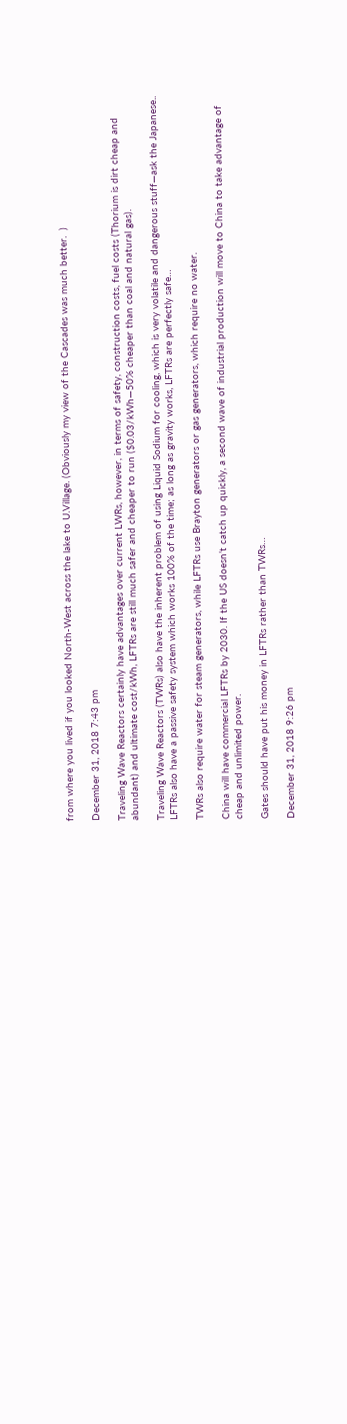from where you lived if you looked North-West across the lake to U.Village. (Obviously my view of the Cascades was much better.  )

December 31, 2018 7:43 pm

Traveling Wave Reactors certainly have advantages over current LWRs, however, in terms of safety, construction costs, fuel costs (Thorium is dirt cheap and abundant) and ultimate cost/kWh, LFTRs are still much safer and cheaper to run ($0.03/kWh—50% cheaper than coal and natural gas).

Traveling Wave Reactors (TWRs) also have the inherent problem of using Liquid Sodium for cooling, which is very volatile and dangerous stuff—ask the Japanese.. LFTRs also have a passive safety system which works 100% of the time; as long as gravity works, LFTRs are perfectly safe…

TWRs also require water for steam generators, while LFTRs use Brayton generators or gas generators, which require no water.

China will have commercial LFTRs by 2030. If the US doesn’t catch up quickly, a second wave of industrial production will move to China to take advantage of cheap and unlimited power.

Gates should have put his money in LFTRs rather than TWRs…

December 31, 2018 9:26 pm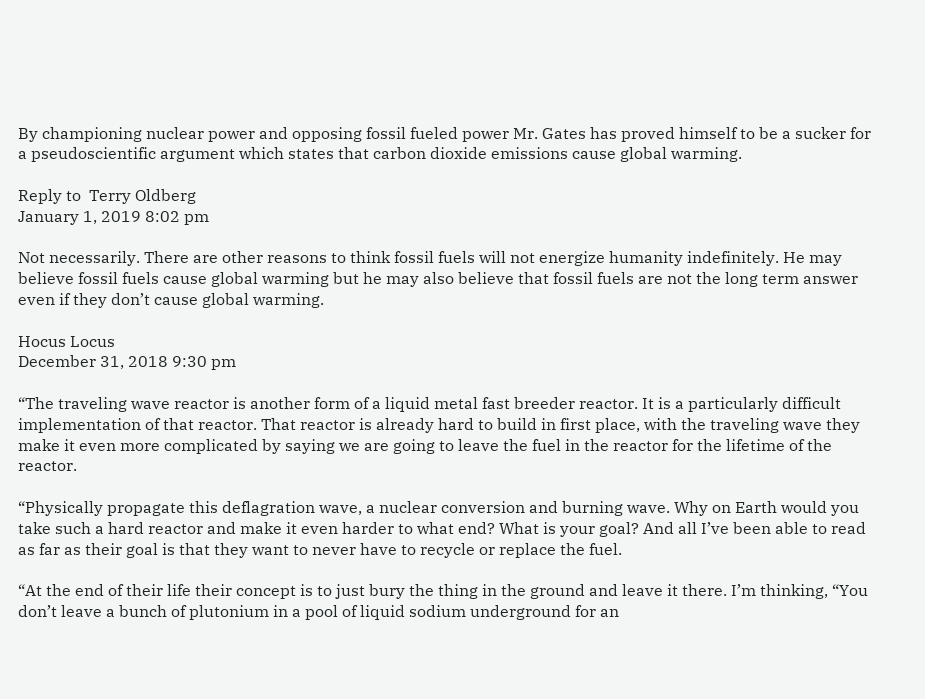By championing nuclear power and opposing fossil fueled power Mr. Gates has proved himself to be a sucker for a pseudoscientific argument which states that carbon dioxide emissions cause global warming.

Reply to  Terry Oldberg
January 1, 2019 8:02 pm

Not necessarily. There are other reasons to think fossil fuels will not energize humanity indefinitely. He may believe fossil fuels cause global warming but he may also believe that fossil fuels are not the long term answer even if they don’t cause global warming.

Hocus Locus
December 31, 2018 9:30 pm

“The traveling wave reactor is another form of a liquid metal fast breeder reactor. It is a particularly difficult implementation of that reactor. That reactor is already hard to build in first place, with the traveling wave they make it even more complicated by saying we are going to leave the fuel in the reactor for the lifetime of the reactor.

“Physically propagate this deflagration wave, a nuclear conversion and burning wave. Why on Earth would you take such a hard reactor and make it even harder to what end? What is your goal? And all I’ve been able to read as far as their goal is that they want to never have to recycle or replace the fuel.

“At the end of their life their concept is to just bury the thing in the ground and leave it there. I’m thinking, “You don’t leave a bunch of plutonium in a pool of liquid sodium underground for an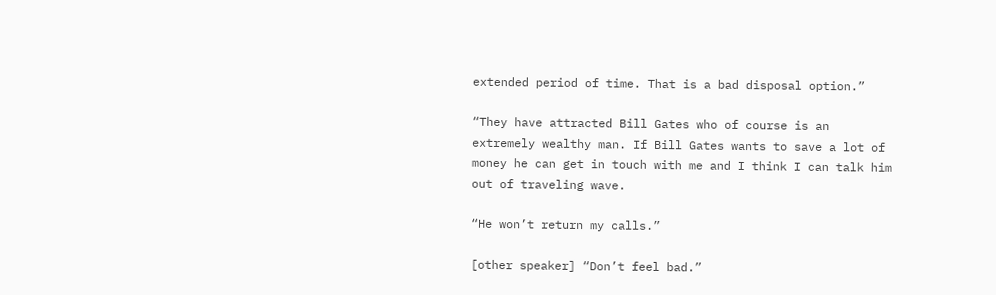extended period of time. That is a bad disposal option.”

“They have attracted Bill Gates who of course is an extremely wealthy man. If Bill Gates wants to save a lot of money he can get in touch with me and I think I can talk him out of traveling wave.

“He won’t return my calls.”

[other speaker] “Don’t feel bad.”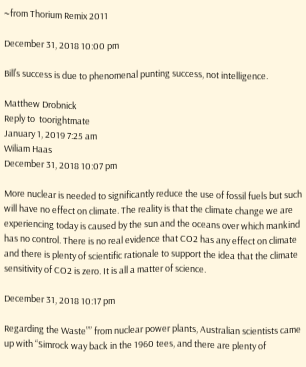~from Thorium Remix 2011

December 31, 2018 10:00 pm

Bill’s success is due to phenomenal punting success, not intelligence.

Matthew Drobnick
Reply to  toorightmate
January 1, 2019 7:25 am
Wiliam Haas
December 31, 2018 10:07 pm

More nuclear is needed to significantly reduce the use of fossil fuels but such will have no effect on climate. The reality is that the climate change we are experiencing today is caused by the sun and the oceans over which mankind has no control. There is no real evidence that CO2 has any effect on climate and there is plenty of scientific rationale to support the idea that the climate sensitivity of CO2 is zero. It is all a matter of science.

December 31, 2018 10:17 pm

Regarding the Waste”” from nuclear power plants, Australian scientists came up with “Simrock way back in the 1960 tees, and there are plenty of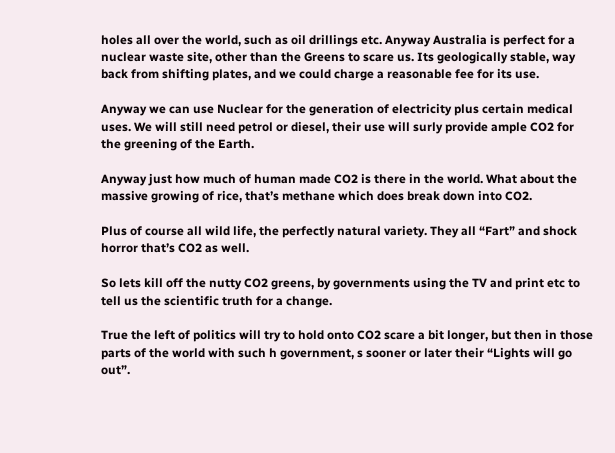holes all over the world, such as oil drillings etc. Anyway Australia is perfect for a nuclear waste site, other than the Greens to scare us. Its geologically stable, way back from shifting plates, and we could charge a reasonable fee for its use.

Anyway we can use Nuclear for the generation of electricity plus certain medical uses. We will still need petrol or diesel, their use will surly provide ample CO2 for the greening of the Earth.

Anyway just how much of human made CO2 is there in the world. What about the massive growing of rice, that’s methane which does break down into CO2.

Plus of course all wild life, the perfectly natural variety. They all “Fart” and shock horror that’s CO2 as well.

So lets kill off the nutty CO2 greens, by governments using the TV and print etc to tell us the scientific truth for a change.

True the left of politics will try to hold onto CO2 scare a bit longer, but then in those parts of the world with such h government, s sooner or later their “Lights will go out”.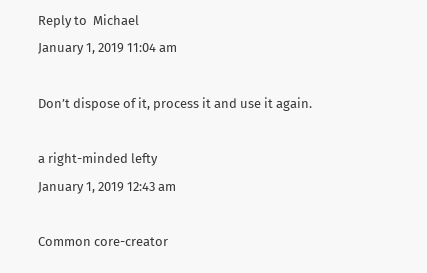Reply to  Michael
January 1, 2019 11:04 am

Don’t dispose of it, process it and use it again.

a right-minded lefty
January 1, 2019 12:43 am

Common core-creator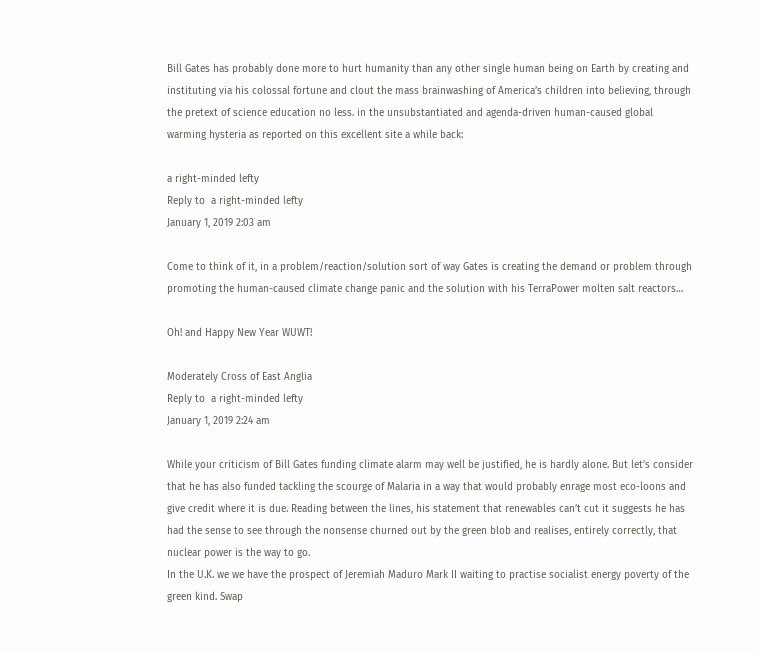Bill Gates has probably done more to hurt humanity than any other single human being on Earth by creating and instituting via his colossal fortune and clout the mass brainwashing of America’s children into believing, through the pretext of science education no less. in the unsubstantiated and agenda-driven human-caused global warming hysteria as reported on this excellent site a while back:

a right-minded lefty
Reply to  a right-minded lefty
January 1, 2019 2:03 am

Come to think of it, in a problem/reaction/solution sort of way Gates is creating the demand or problem through promoting the human-caused climate change panic and the solution with his TerraPower molten salt reactors…

Oh! and Happy New Year WUWT!

Moderately Cross of East Anglia
Reply to  a right-minded lefty
January 1, 2019 2:24 am

While your criticism of Bill Gates funding climate alarm may well be justified, he is hardly alone. But let’s consider that he has also funded tackling the scourge of Malaria in a way that would probably enrage most eco-loons and give credit where it is due. Reading between the lines, his statement that renewables can’t cut it suggests he has had the sense to see through the nonsense churned out by the green blob and realises, entirely correctly, that nuclear power is the way to go.
In the U.K. we we have the prospect of Jeremiah Maduro Mark II waiting to practise socialist energy poverty of the green kind. Swap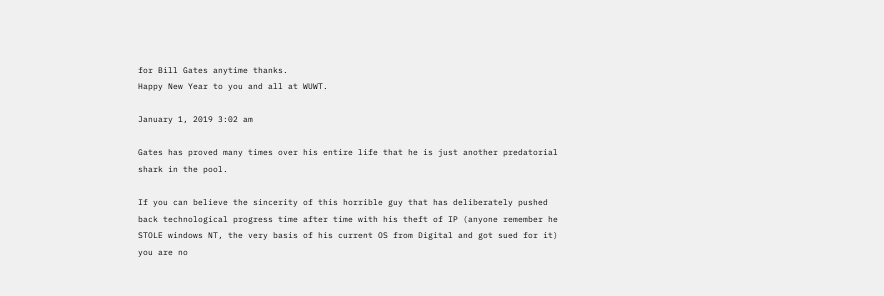for Bill Gates anytime thanks.
Happy New Year to you and all at WUWT.

January 1, 2019 3:02 am

Gates has proved many times over his entire life that he is just another predatorial shark in the pool.

If you can believe the sincerity of this horrible guy that has deliberately pushed back technological progress time after time with his theft of IP (anyone remember he STOLE windows NT, the very basis of his current OS from Digital and got sued for it) you are no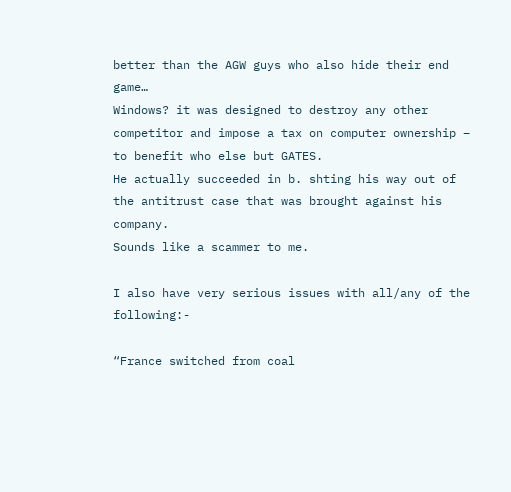better than the AGW guys who also hide their end game…
Windows? it was designed to destroy any other competitor and impose a tax on computer ownership – to benefit who else but GATES.
He actually succeeded in b. shting his way out of the antitrust case that was brought against his company.
Sounds like a scammer to me.

I also have very serious issues with all/any of the following:-

“France switched from coal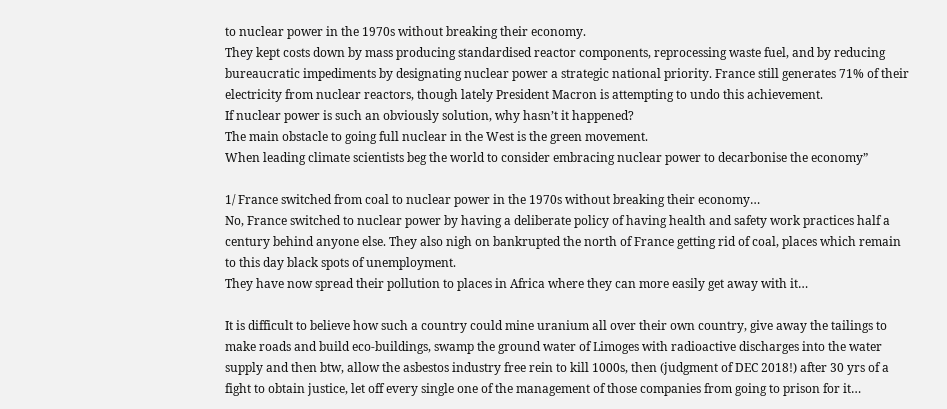to nuclear power in the 1970s without breaking their economy.
They kept costs down by mass producing standardised reactor components, reprocessing waste fuel, and by reducing bureaucratic impediments by designating nuclear power a strategic national priority. France still generates 71% of their electricity from nuclear reactors, though lately President Macron is attempting to undo this achievement.
If nuclear power is such an obviously solution, why hasn’t it happened?
The main obstacle to going full nuclear in the West is the green movement.
When leading climate scientists beg the world to consider embracing nuclear power to decarbonise the economy”

1/ France switched from coal to nuclear power in the 1970s without breaking their economy…
No, France switched to nuclear power by having a deliberate policy of having health and safety work practices half a century behind anyone else. They also nigh on bankrupted the north of France getting rid of coal, places which remain to this day black spots of unemployment.
They have now spread their pollution to places in Africa where they can more easily get away with it…

It is difficult to believe how such a country could mine uranium all over their own country, give away the tailings to make roads and build eco-buildings, swamp the ground water of Limoges with radioactive discharges into the water supply and then btw, allow the asbestos industry free rein to kill 1000s, then (judgment of DEC 2018!) after 30 yrs of a fight to obtain justice, let off every single one of the management of those companies from going to prison for it…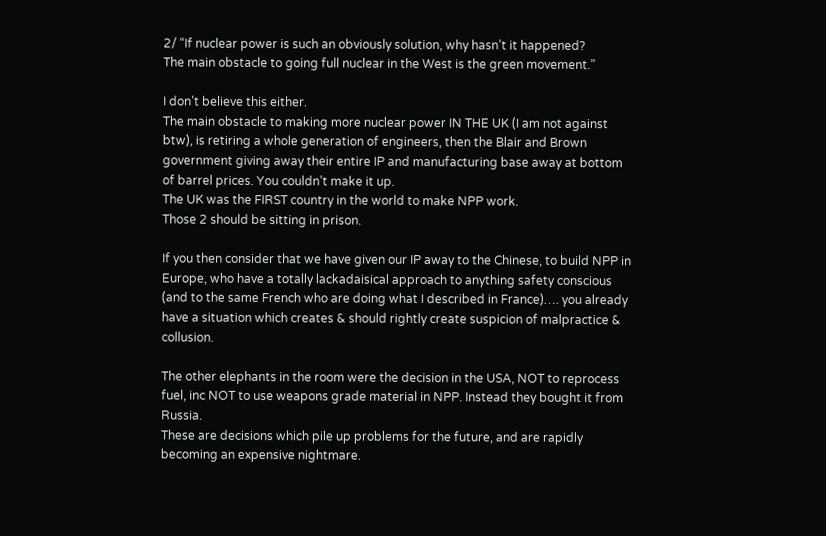2/ “If nuclear power is such an obviously solution, why hasn’t it happened?
The main obstacle to going full nuclear in the West is the green movement.”

I don’t believe this either.
The main obstacle to making more nuclear power IN THE UK (I am not against btw), is retiring a whole generation of engineers, then the Blair and Brown government giving away their entire IP and manufacturing base away at bottom of barrel prices. You couldn’t make it up.
The UK was the FIRST country in the world to make NPP work.
Those 2 should be sitting in prison.

If you then consider that we have given our IP away to the Chinese, to build NPP in Europe, who have a totally lackadaisical approach to anything safety conscious (and to the same French who are doing what I described in France)…. you already have a situation which creates & should rightly create suspicion of malpractice & collusion.

The other elephants in the room were the decision in the USA, NOT to reprocess fuel, inc NOT to use weapons grade material in NPP. Instead they bought it from Russia.
These are decisions which pile up problems for the future, and are rapidly becoming an expensive nightmare.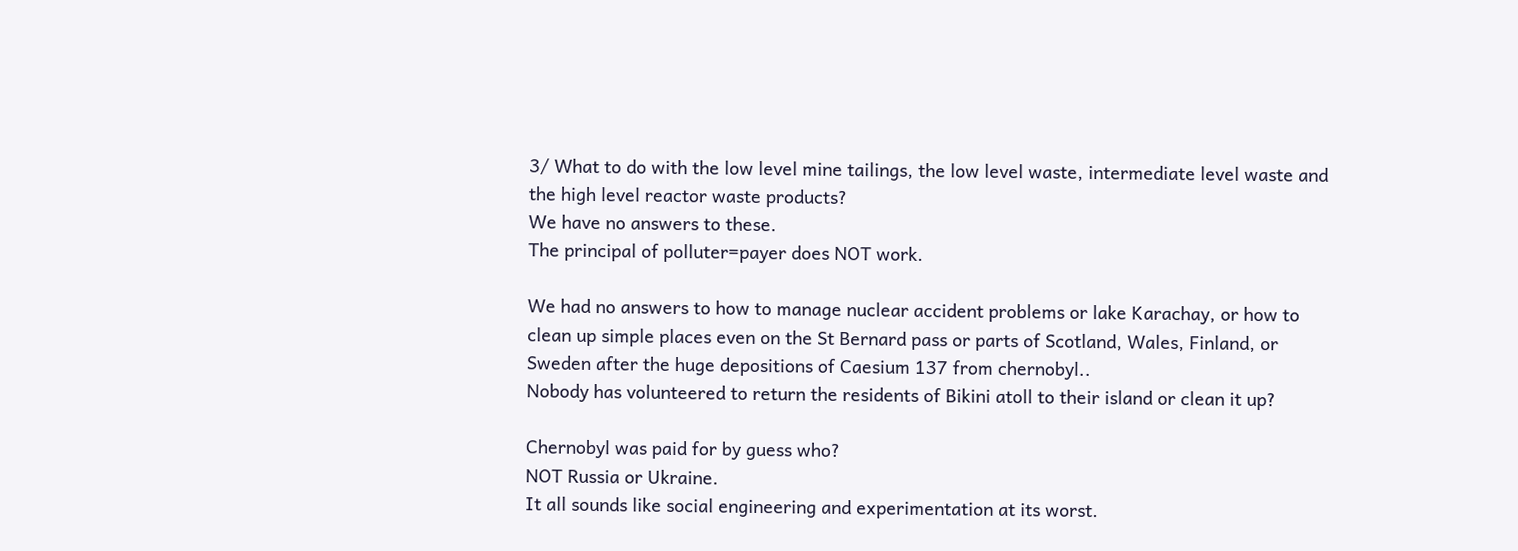3/ What to do with the low level mine tailings, the low level waste, intermediate level waste and the high level reactor waste products?
We have no answers to these.
The principal of polluter=payer does NOT work.

We had no answers to how to manage nuclear accident problems or lake Karachay, or how to clean up simple places even on the St Bernard pass or parts of Scotland, Wales, Finland, or Sweden after the huge depositions of Caesium 137 from chernobyl..
Nobody has volunteered to return the residents of Bikini atoll to their island or clean it up?

Chernobyl was paid for by guess who?
NOT Russia or Ukraine.
It all sounds like social engineering and experimentation at its worst.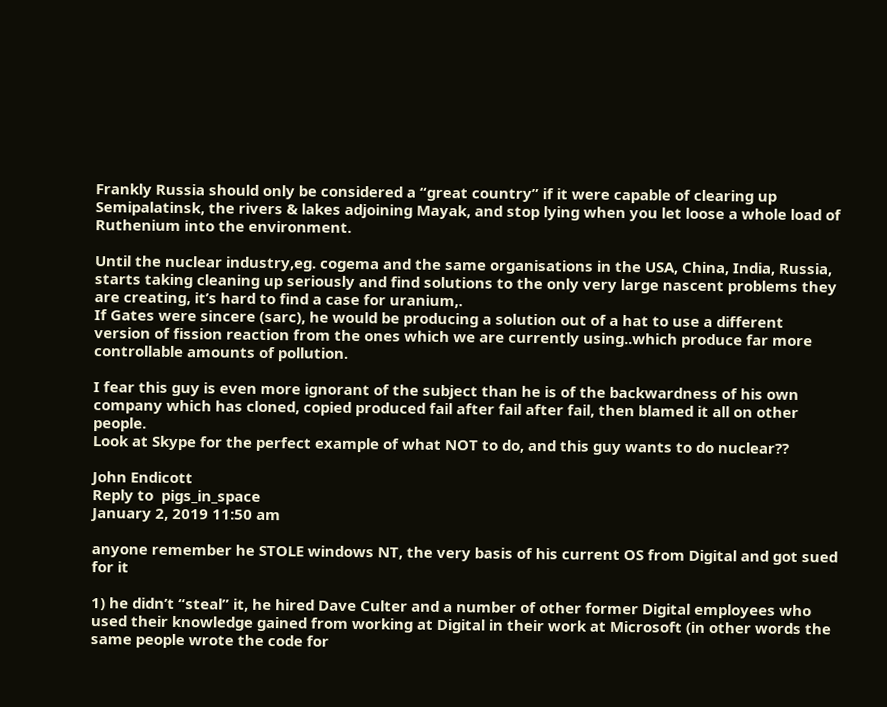Frankly Russia should only be considered a “great country” if it were capable of clearing up Semipalatinsk, the rivers & lakes adjoining Mayak, and stop lying when you let loose a whole load of Ruthenium into the environment.

Until the nuclear industry,eg. cogema and the same organisations in the USA, China, India, Russia, starts taking cleaning up seriously and find solutions to the only very large nascent problems they are creating, it’s hard to find a case for uranium,.
If Gates were sincere (sarc), he would be producing a solution out of a hat to use a different version of fission reaction from the ones which we are currently using..which produce far more controllable amounts of pollution.

I fear this guy is even more ignorant of the subject than he is of the backwardness of his own company which has cloned, copied produced fail after fail after fail, then blamed it all on other people.
Look at Skype for the perfect example of what NOT to do, and this guy wants to do nuclear??

John Endicott
Reply to  pigs_in_space
January 2, 2019 11:50 am

anyone remember he STOLE windows NT, the very basis of his current OS from Digital and got sued for it

1) he didn’t “steal” it, he hired Dave Culter and a number of other former Digital employees who used their knowledge gained from working at Digital in their work at Microsoft (in other words the same people wrote the code for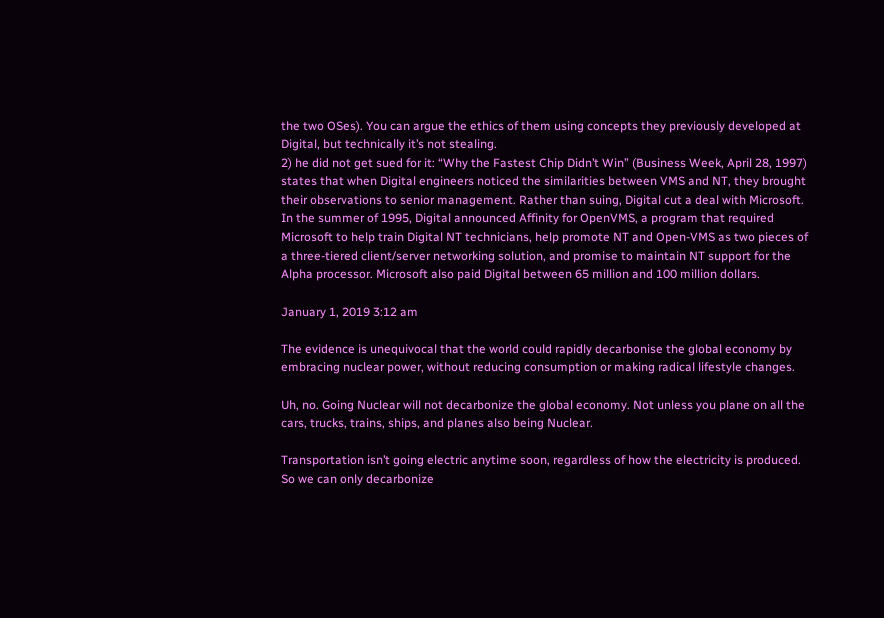the two OSes). You can argue the ethics of them using concepts they previously developed at Digital, but technically it’s not stealing.
2) he did not get sued for it: “Why the Fastest Chip Didn’t Win” (Business Week, April 28, 1997) states that when Digital engineers noticed the similarities between VMS and NT, they brought their observations to senior management. Rather than suing, Digital cut a deal with Microsoft. In the summer of 1995, Digital announced Affinity for OpenVMS, a program that required Microsoft to help train Digital NT technicians, help promote NT and Open-VMS as two pieces of a three-tiered client/server networking solution, and promise to maintain NT support for the Alpha processor. Microsoft also paid Digital between 65 million and 100 million dollars.

January 1, 2019 3:12 am

The evidence is unequivocal that the world could rapidly decarbonise the global economy by embracing nuclear power, without reducing consumption or making radical lifestyle changes.

Uh, no. Going Nuclear will not decarbonize the global economy. Not unless you plane on all the cars, trucks, trains, ships, and planes also being Nuclear.

Transportation isn’t going electric anytime soon, regardless of how the electricity is produced. So we can only decarbonize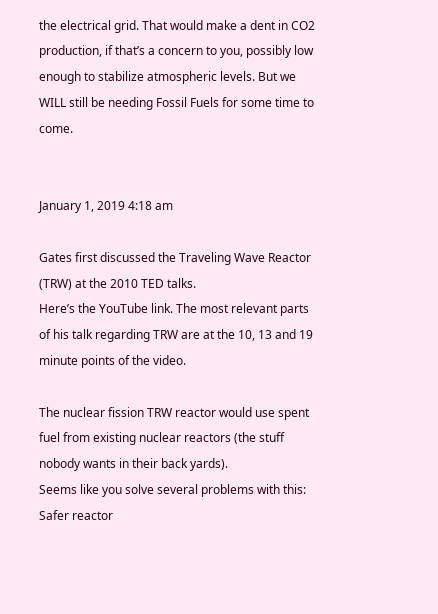the electrical grid. That would make a dent in CO2 production, if that’s a concern to you, possibly low enough to stabilize atmospheric levels. But we WILL still be needing Fossil Fuels for some time to come.


January 1, 2019 4:18 am

Gates first discussed the Traveling Wave Reactor (TRW) at the 2010 TED talks.
Here’s the YouTube link. The most relevant parts of his talk regarding TRW are at the 10, 13 and 19 minute points of the video.

The nuclear fission TRW reactor would use spent fuel from existing nuclear reactors (the stuff nobody wants in their back yards).
Seems like you solve several problems with this:
Safer reactor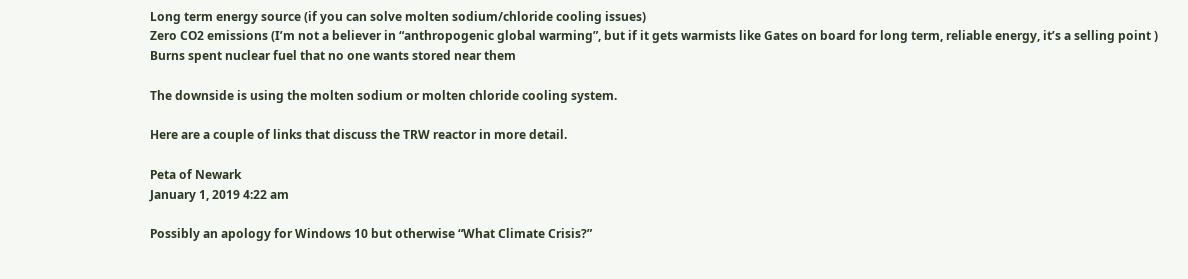Long term energy source (if you can solve molten sodium/chloride cooling issues)
Zero CO2 emissions (I’m not a believer in “anthropogenic global warming”, but if it gets warmists like Gates on board for long term, reliable energy, it’s a selling point )
Burns spent nuclear fuel that no one wants stored near them

The downside is using the molten sodium or molten chloride cooling system.

Here are a couple of links that discuss the TRW reactor in more detail.

Peta of Newark
January 1, 2019 4:22 am

Possibly an apology for Windows 10 but otherwise “What Climate Crisis?”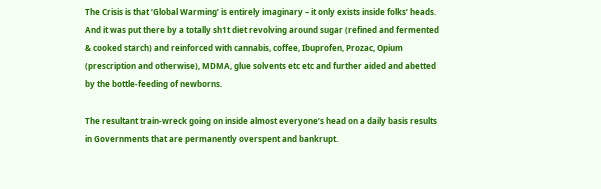The Crisis is that ‘Global Warming’ is entirely imaginary – it only exists inside folks’ heads.
And it was put there by a totally sh1t diet revolving around sugar (refined and fermented & cooked starch) and reinforced with cannabis, coffee, Ibuprofen, Prozac, Opium (prescription and otherwise), MDMA, glue solvents etc etc and further aided and abetted by the bottle-feeding of newborns.

The resultant train-wreck going on inside almost everyone’s head on a daily basis results in Governments that are permanently overspent and bankrupt.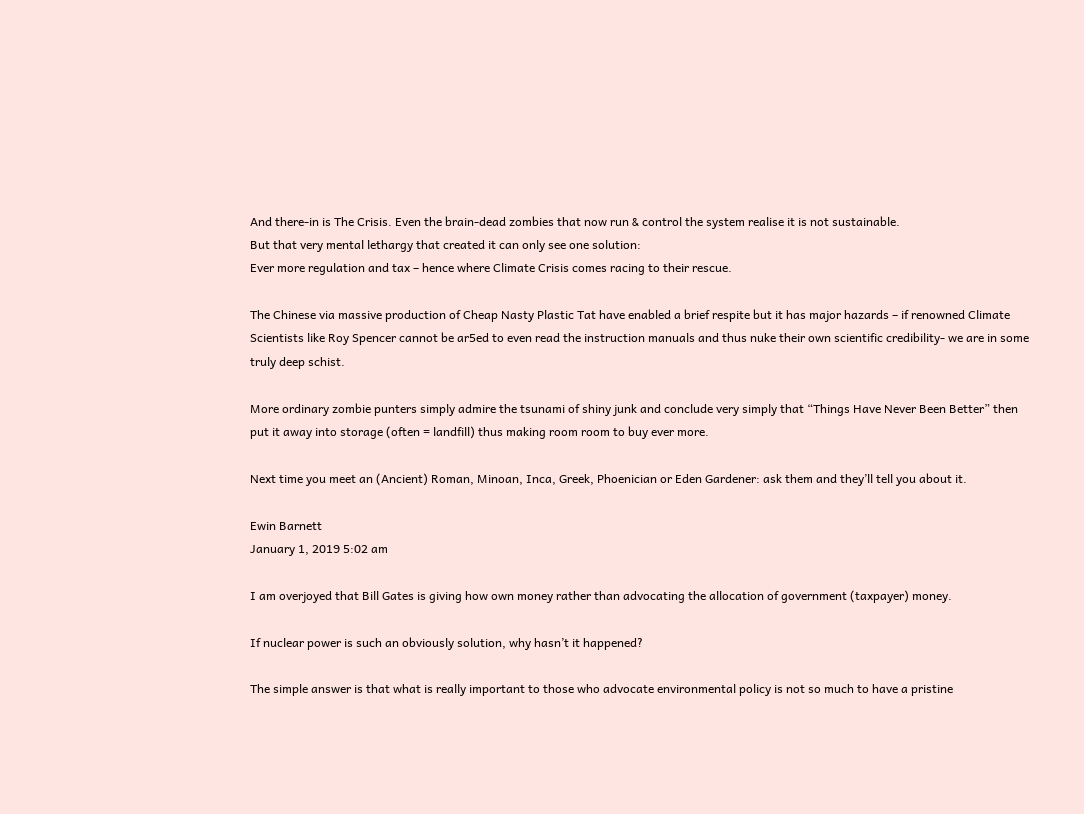And there-in is The Crisis. Even the brain-dead zombies that now run & control the system realise it is not sustainable.
But that very mental lethargy that created it can only see one solution:
Ever more regulation and tax – hence where Climate Crisis comes racing to their rescue.

The Chinese via massive production of Cheap Nasty Plastic Tat have enabled a brief respite but it has major hazards – if renowned Climate Scientists like Roy Spencer cannot be ar5ed to even read the instruction manuals and thus nuke their own scientific credibility- we are in some truly deep schist.

More ordinary zombie punters simply admire the tsunami of shiny junk and conclude very simply that “Things Have Never Been Better” then put it away into storage (often = landfill) thus making room room to buy ever more.

Next time you meet an (Ancient) Roman, Minoan, Inca, Greek, Phoenician or Eden Gardener: ask them and they’ll tell you about it.

Ewin Barnett
January 1, 2019 5:02 am

I am overjoyed that Bill Gates is giving how own money rather than advocating the allocation of government (taxpayer) money.

If nuclear power is such an obviously solution, why hasn’t it happened?

The simple answer is that what is really important to those who advocate environmental policy is not so much to have a pristine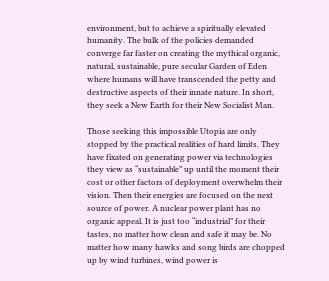environment, but to achieve a spiritually elevated humanity. The bulk of the policies demanded converge far faster on creating the mythical organic, natural, sustainable, pure secular Garden of Eden where humans will have transcended the petty and destructive aspects of their innate nature. In short, they seek a New Earth for their New Socialist Man.

Those seeking this impossible Utopia are only stopped by the practical realities of hard limits. They have fixated on generating power via technologies they view as “sustainable” up until the moment their cost or other factors of deployment overwhelm their vision. Then their energies are focused on the next source of power. A nuclear power plant has no organic appeal. It is just too “industrial” for their tastes, no matter how clean and safe it may be. No matter how many hawks and song birds are chopped up by wind turbines, wind power is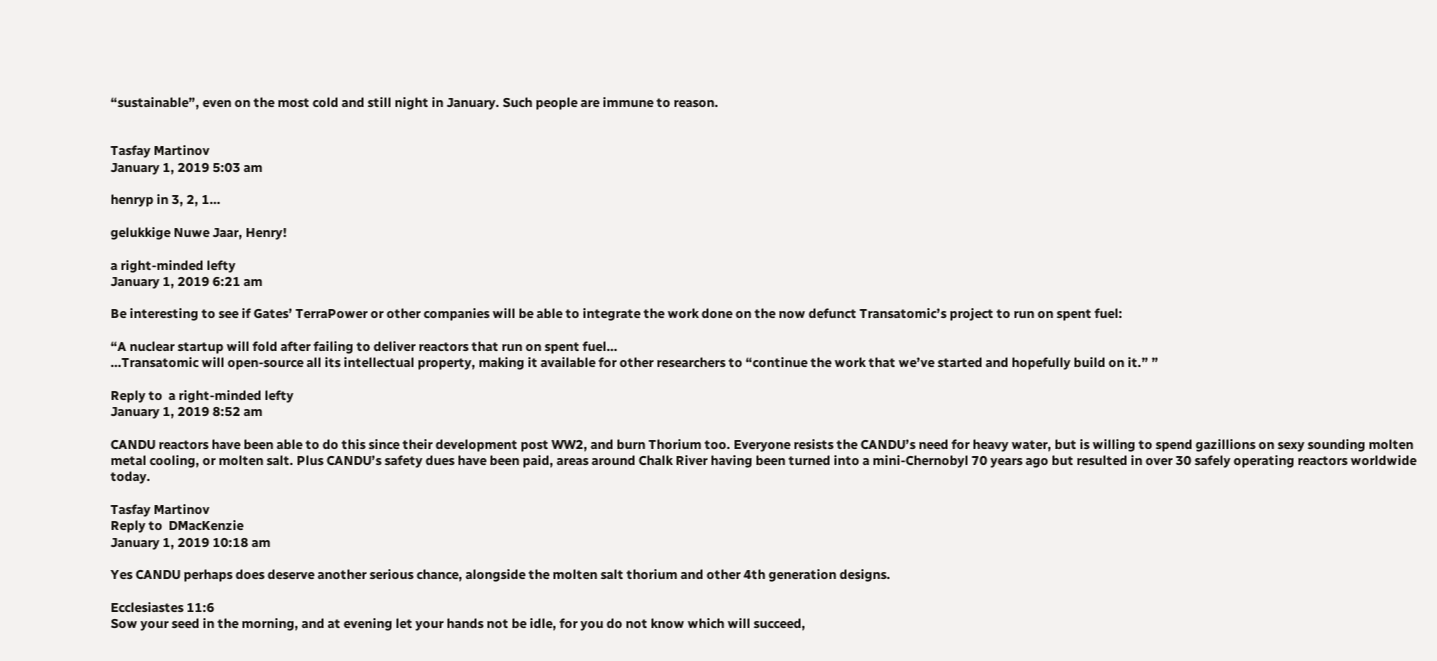“sustainable”, even on the most cold and still night in January. Such people are immune to reason.


Tasfay Martinov
January 1, 2019 5:03 am

henryp in 3, 2, 1…

gelukkige Nuwe Jaar, Henry!

a right-minded lefty
January 1, 2019 6:21 am

Be interesting to see if Gates’ TerraPower or other companies will be able to integrate the work done on the now defunct Transatomic’s project to run on spent fuel:

“A nuclear startup will fold after failing to deliver reactors that run on spent fuel…
…Transatomic will open-source all its intellectual property, making it available for other researchers to “continue the work that we’ve started and hopefully build on it.” ”

Reply to  a right-minded lefty
January 1, 2019 8:52 am

CANDU reactors have been able to do this since their development post WW2, and burn Thorium too. Everyone resists the CANDU’s need for heavy water, but is willing to spend gazillions on sexy sounding molten metal cooling, or molten salt. Plus CANDU’s safety dues have been paid, areas around Chalk River having been turned into a mini-Chernobyl 70 years ago but resulted in over 30 safely operating reactors worldwide today.

Tasfay Martinov
Reply to  DMacKenzie
January 1, 2019 10:18 am

Yes CANDU perhaps does deserve another serious chance, alongside the molten salt thorium and other 4th generation designs.

Ecclesiastes 11:6
Sow your seed in the morning, and at evening let your hands not be idle, for you do not know which will succeed,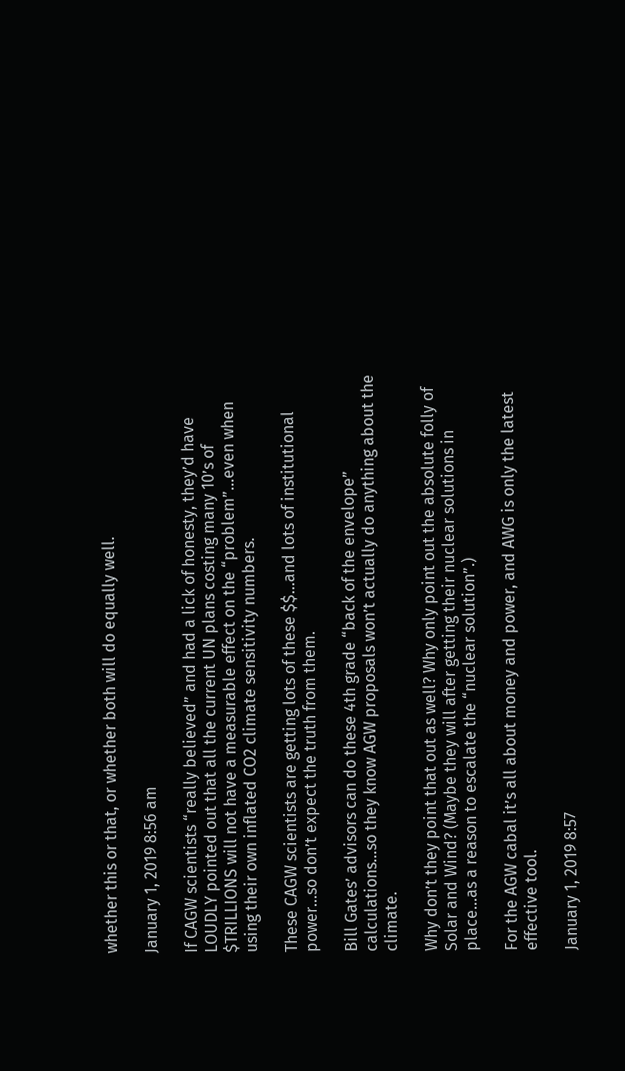whether this or that, or whether both will do equally well.

January 1, 2019 8:56 am

If CAGW scientists “really believed” and had a lick of honesty, they’d have LOUDLY pointed out that all the current UN plans costing many 10’s of $TRILLIONS will not have a measurable effect on the “problem”…even when using their own inflated CO2 climate sensitivity numbers.

These CAGW scientists are getting lots of these $$…and lots of institutional power…so don’t expect the truth from them.

Bill Gates’ advisors can do these 4th grade “back of the envelope” calculations…so they know AGW proposals won’t actually do anything about the climate.

Why don’t they point that out as well? Why only point out the absolute folly of Solar and Wind? (Maybe they will after getting their nuclear solutions in place…as a reason to escalate the “nuclear solution”.)

For the AGW cabal it’s all about money and power, and AWG is only the latest effective tool.

January 1, 2019 8:57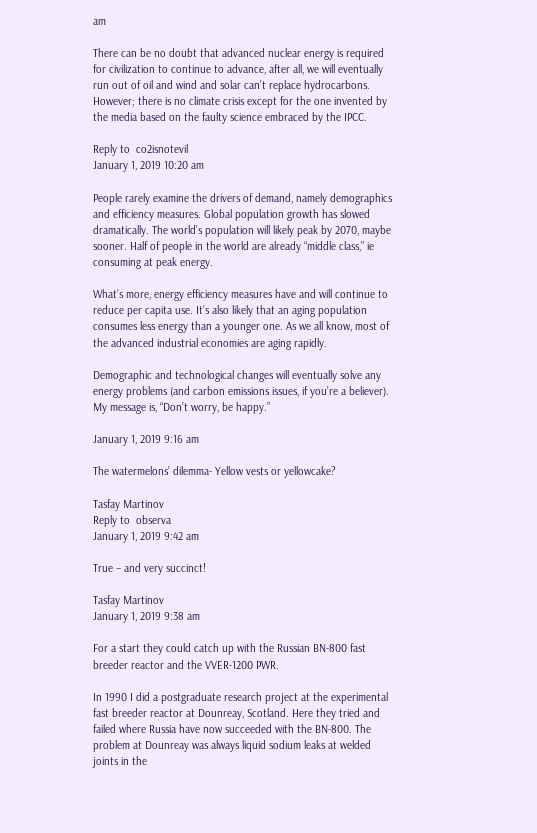am

There can be no doubt that advanced nuclear energy is required for civilization to continue to advance, after all, we will eventually run out of oil and wind and solar can’t replace hydrocarbons. However; there is no climate crisis except for the one invented by the media based on the faulty science embraced by the IPCC.

Reply to  co2isnotevil
January 1, 2019 10:20 am

People rarely examine the drivers of demand, namely demographics and efficiency measures. Global population growth has slowed dramatically. The world’s population will likely peak by 2070, maybe sooner. Half of people in the world are already “middle class,” ie consuming at peak energy.

What’s more, energy efficiency measures have and will continue to reduce per capita use. It’s also likely that an aging population consumes less energy than a younger one. As we all know, most of the advanced industrial economies are aging rapidly.

Demographic and technological changes will eventually solve any energy problems (and carbon emissions issues, if you’re a believer). My message is, “Don’t worry, be happy.”

January 1, 2019 9:16 am

The watermelons’ dilemma- Yellow vests or yellowcake?

Tasfay Martinov
Reply to  observa
January 1, 2019 9:42 am

True – and very succinct!

Tasfay Martinov
January 1, 2019 9:38 am

For a start they could catch up with the Russian BN-800 fast breeder reactor and the VVER-1200 PWR.

In 1990 I did a postgraduate research project at the experimental fast breeder reactor at Dounreay, Scotland. Here they tried and failed where Russia have now succeeded with the BN-800. The problem at Dounreay was always liquid sodium leaks at welded joints in the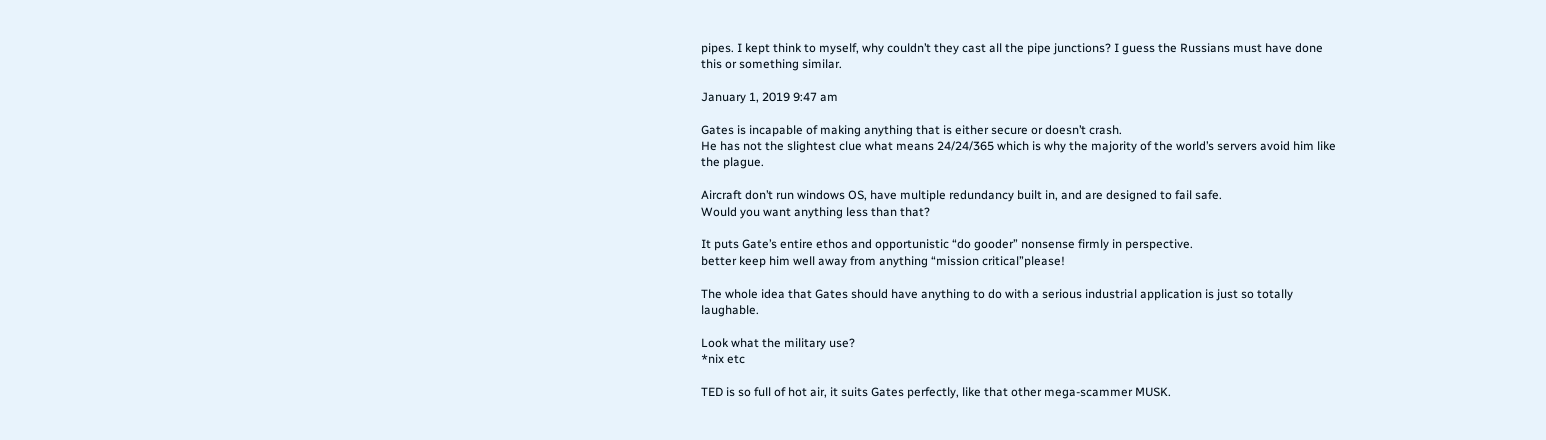pipes. I kept think to myself, why couldn’t they cast all the pipe junctions? I guess the Russians must have done this or something similar.

January 1, 2019 9:47 am

Gates is incapable of making anything that is either secure or doesn’t crash.
He has not the slightest clue what means 24/24/365 which is why the majority of the world’s servers avoid him like the plague.

Aircraft don’t run windows OS, have multiple redundancy built in, and are designed to fail safe.
Would you want anything less than that?

It puts Gate’s entire ethos and opportunistic “do gooder” nonsense firmly in perspective.
better keep him well away from anything “mission critical”please!

The whole idea that Gates should have anything to do with a serious industrial application is just so totally laughable.

Look what the military use?
*nix etc

TED is so full of hot air, it suits Gates perfectly, like that other mega-scammer MUSK.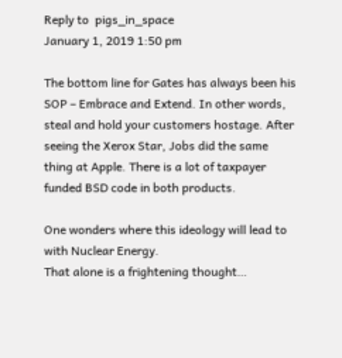Reply to  pigs_in_space
January 1, 2019 1:50 pm

The bottom line for Gates has always been his SOP – Embrace and Extend. In other words, steal and hold your customers hostage. After seeing the Xerox Star, Jobs did the same thing at Apple. There is a lot of taxpayer funded BSD code in both products.

One wonders where this ideology will lead to with Nuclear Energy.
That alone is a frightening thought…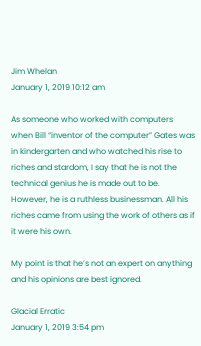Jim Whelan
January 1, 2019 10:12 am

As someone who worked with computers when Bill “inventor of the computer” Gates was in kindergarten and who watched his rise to riches and stardom, I say that he is not the technical genius he is made out to be. However, he is a ruthless businessman. All his riches came from using the work of others as if it were his own.

My point is that he’s not an expert on anything and his opinions are best ignored.

Glacial Erratic
January 1, 2019 3:54 pm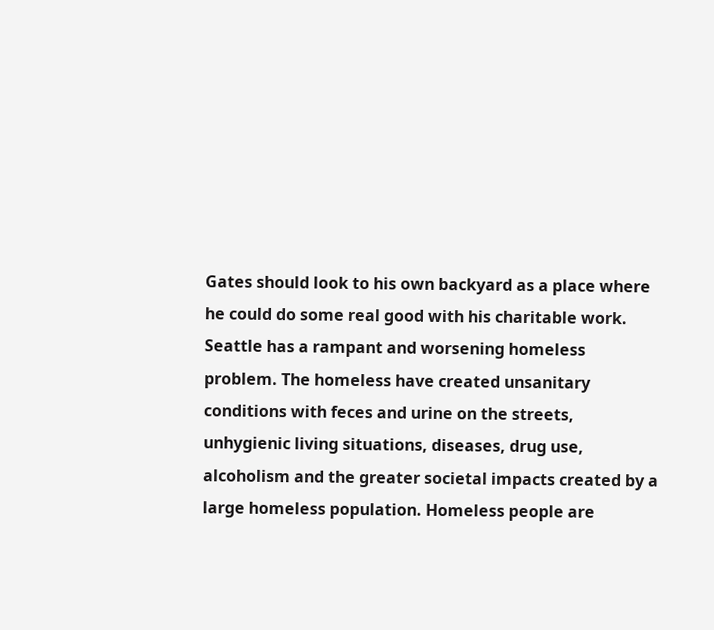Gates should look to his own backyard as a place where he could do some real good with his charitable work. Seattle has a rampant and worsening homeless problem. The homeless have created unsanitary conditions with feces and urine on the streets, unhygienic living situations, diseases, drug use, alcoholism and the greater societal impacts created by a large homeless population. Homeless people are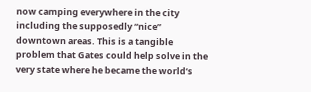now camping everywhere in the city including the supposedly “nice” downtown areas. This is a tangible problem that Gates could help solve in the very state where he became the world’s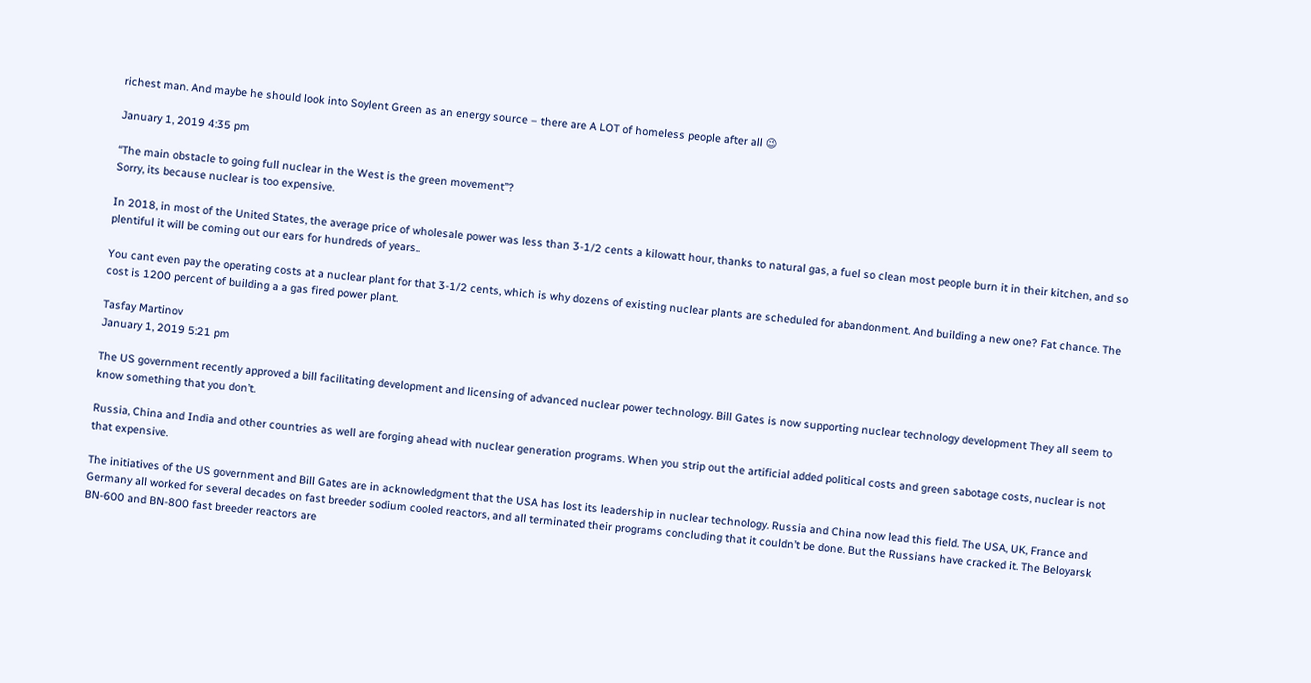richest man. And maybe he should look into Soylent Green as an energy source – there are A LOT of homeless people after all 😉

January 1, 2019 4:35 pm

“The main obstacle to going full nuclear in the West is the green movement”?
Sorry, its because nuclear is too expensive.

In 2018, in most of the United States, the average price of wholesale power was less than 3-1/2 cents a kilowatt hour, thanks to natural gas, a fuel so clean most people burn it in their kitchen, and so plentiful it will be coming out our ears for hundreds of years..

You cant even pay the operating costs at a nuclear plant for that 3-1/2 cents, which is why dozens of existing nuclear plants are scheduled for abandonment. And building a new one? Fat chance. The cost is 1200 percent of building a a gas fired power plant.

Tasfay Martinov
January 1, 2019 5:21 pm

The US government recently approved a bill facilitating development and licensing of advanced nuclear power technology. Bill Gates is now supporting nuclear technology development They all seem to know something that you don’t.

Russia, China and India and other countries as well are forging ahead with nuclear generation programs. When you strip out the artificial added political costs and green sabotage costs, nuclear is not that expensive.

The initiatives of the US government and Bill Gates are in acknowledgment that the USA has lost its leadership in nuclear technology. Russia and China now lead this field. The USA, UK, France and Germany all worked for several decades on fast breeder sodium cooled reactors, and all terminated their programs concluding that it couldn’t be done. But the Russians have cracked it. The Beloyarsk BN-600 and BN-800 fast breeder reactors are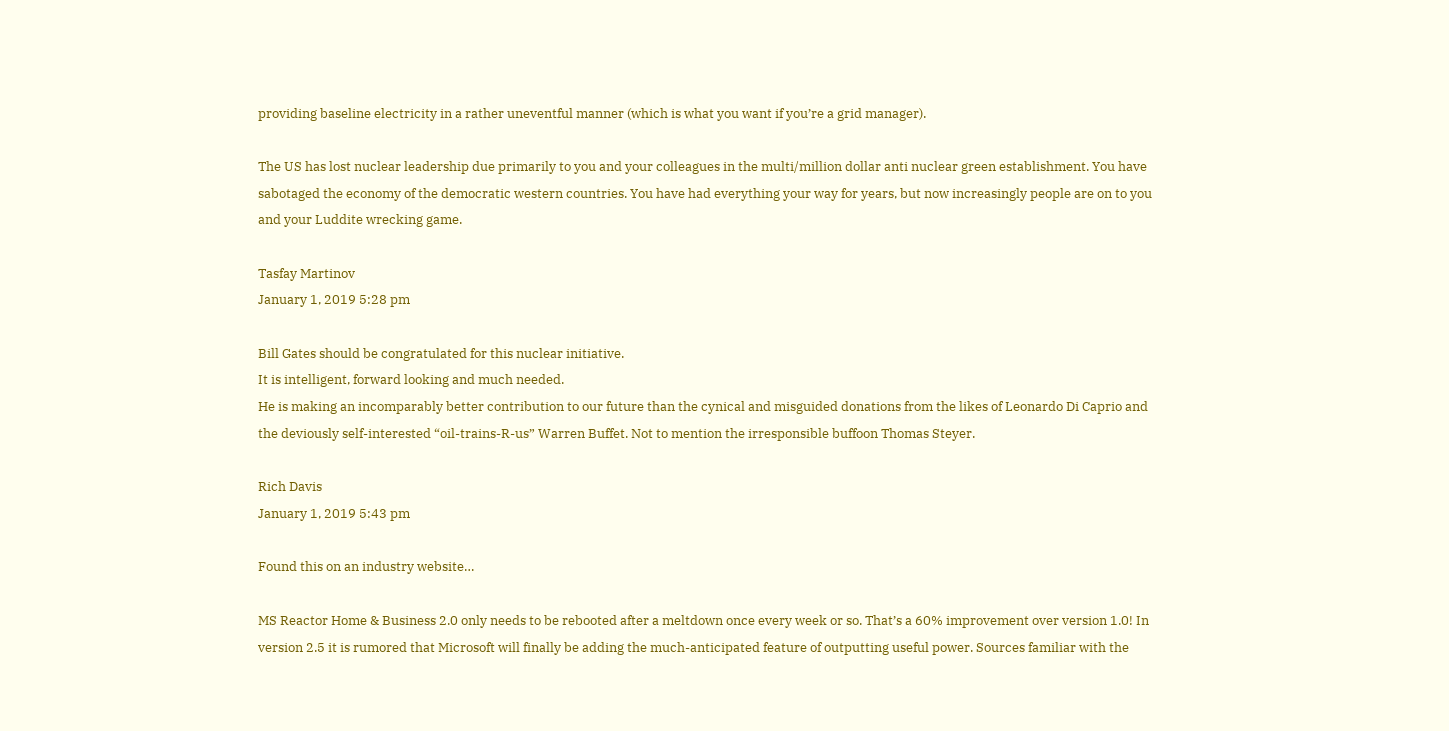providing baseline electricity in a rather uneventful manner (which is what you want if you’re a grid manager).

The US has lost nuclear leadership due primarily to you and your colleagues in the multi/million dollar anti nuclear green establishment. You have sabotaged the economy of the democratic western countries. You have had everything your way for years, but now increasingly people are on to you and your Luddite wrecking game.

Tasfay Martinov
January 1, 2019 5:28 pm

Bill Gates should be congratulated for this nuclear initiative.
It is intelligent, forward looking and much needed.
He is making an incomparably better contribution to our future than the cynical and misguided donations from the likes of Leonardo Di Caprio and the deviously self-interested “oil-trains-R-us” Warren Buffet. Not to mention the irresponsible buffoon Thomas Steyer.

Rich Davis
January 1, 2019 5:43 pm

Found this on an industry website…

MS Reactor Home & Business 2.0 only needs to be rebooted after a meltdown once every week or so. That’s a 60% improvement over version 1.0! In version 2.5 it is rumored that Microsoft will finally be adding the much-anticipated feature of outputting useful power. Sources familiar with the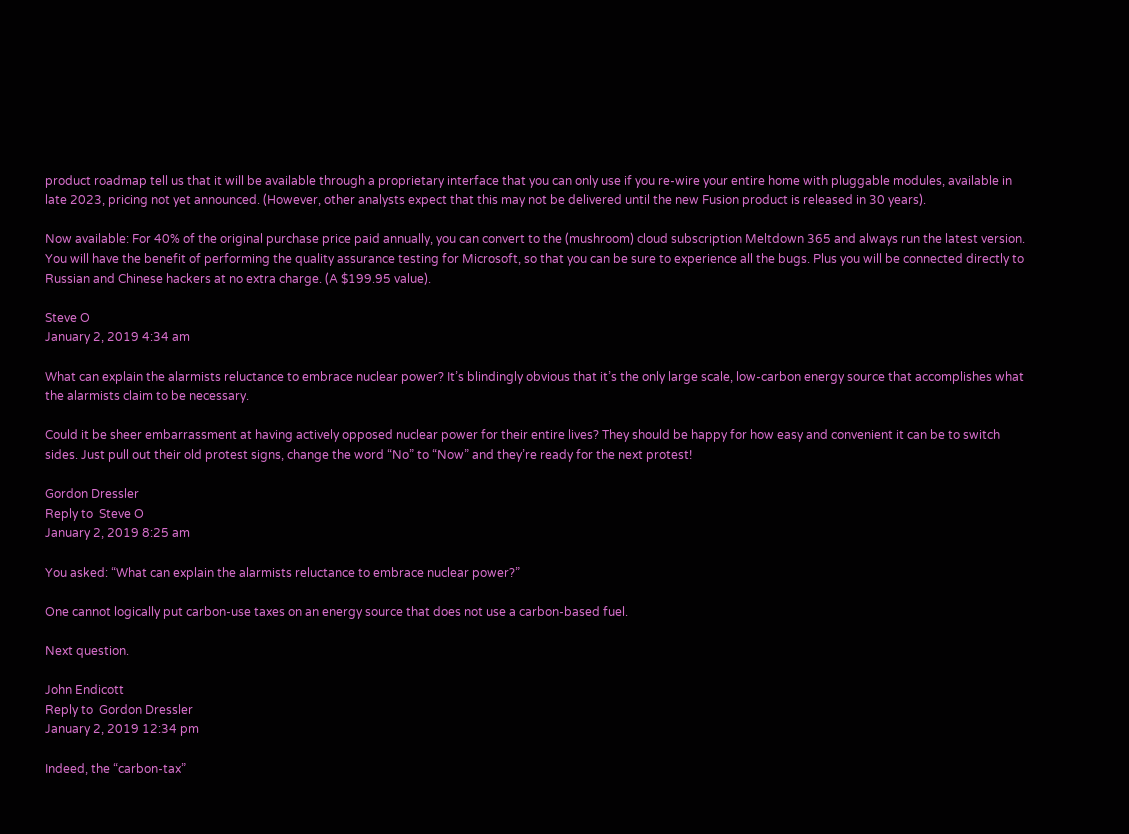product roadmap tell us that it will be available through a proprietary interface that you can only use if you re-wire your entire home with pluggable modules, available in late 2023, pricing not yet announced. (However, other analysts expect that this may not be delivered until the new Fusion product is released in 30 years).

Now available: For 40% of the original purchase price paid annually, you can convert to the (mushroom) cloud subscription Meltdown 365 and always run the latest version. You will have the benefit of performing the quality assurance testing for Microsoft, so that you can be sure to experience all the bugs. Plus you will be connected directly to Russian and Chinese hackers at no extra charge. (A $199.95 value).

Steve O
January 2, 2019 4:34 am

What can explain the alarmists reluctance to embrace nuclear power? It’s blindingly obvious that it’s the only large scale, low-carbon energy source that accomplishes what the alarmists claim to be necessary.

Could it be sheer embarrassment at having actively opposed nuclear power for their entire lives? They should be happy for how easy and convenient it can be to switch sides. Just pull out their old protest signs, change the word “No” to “Now” and they’re ready for the next protest!

Gordon Dressler
Reply to  Steve O
January 2, 2019 8:25 am

You asked: “What can explain the alarmists reluctance to embrace nuclear power?”

One cannot logically put carbon-use taxes on an energy source that does not use a carbon-based fuel.

Next question.

John Endicott
Reply to  Gordon Dressler
January 2, 2019 12:34 pm

Indeed, the “carbon-tax”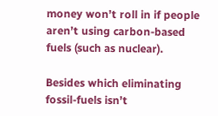money won’t roll in if people aren’t using carbon-based fuels (such as nuclear).

Besides which eliminating fossil-fuels isn’t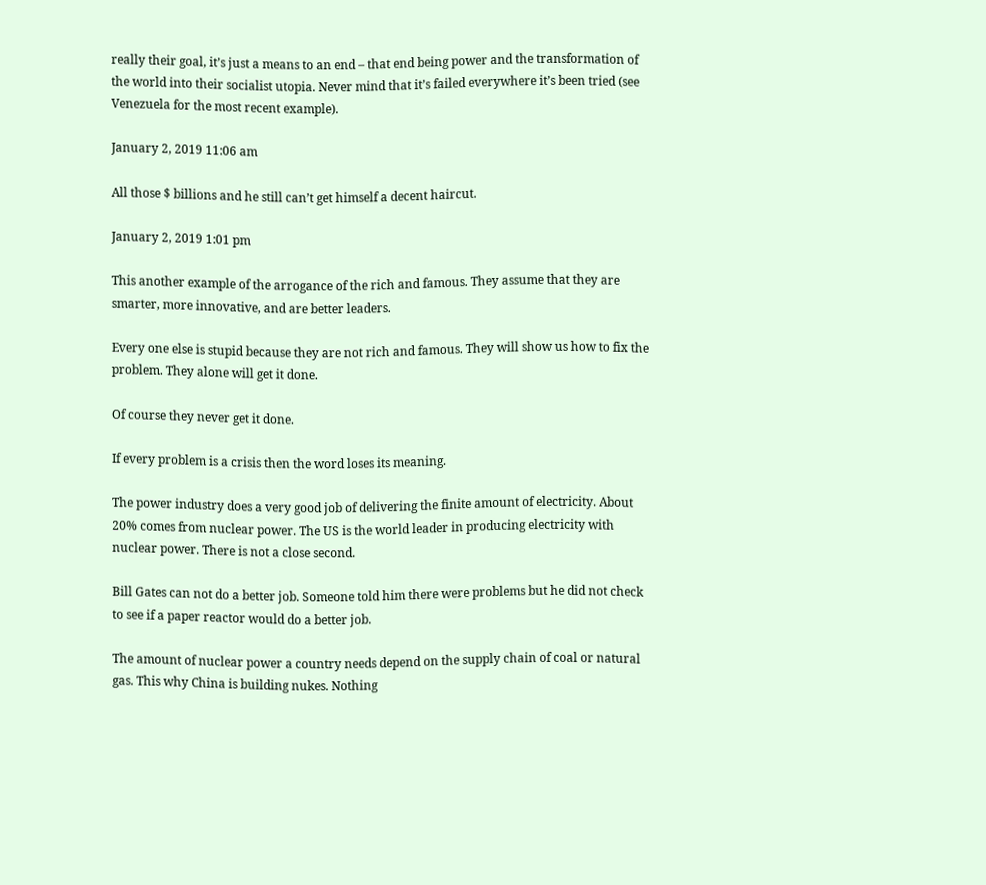really their goal, it’s just a means to an end – that end being power and the transformation of the world into their socialist utopia. Never mind that it’s failed everywhere it’s been tried (see Venezuela for the most recent example).

January 2, 2019 11:06 am

All those $ billions and he still can’t get himself a decent haircut.

January 2, 2019 1:01 pm

This another example of the arrogance of the rich and famous. They assume that they are smarter, more innovative, and are better leaders.

Every one else is stupid because they are not rich and famous. They will show us how to fix the problem. They alone will get it done.

Of course they never get it done.

If every problem is a crisis then the word loses its meaning.

The power industry does a very good job of delivering the finite amount of electricity. About 20% comes from nuclear power. The US is the world leader in producing electricity with nuclear power. There is not a close second.

Bill Gates can not do a better job. Someone told him there were problems but he did not check to see if a paper reactor would do a better job.

The amount of nuclear power a country needs depend on the supply chain of coal or natural gas. This why China is building nukes. Nothing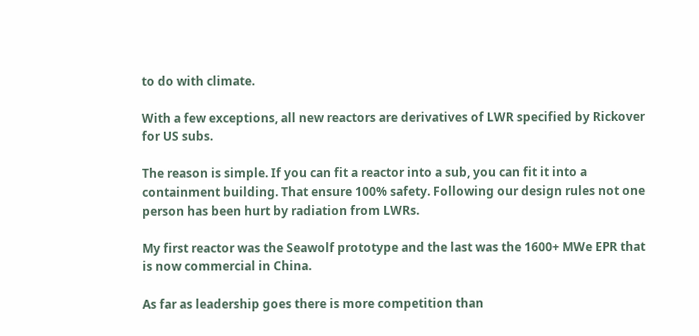to do with climate.

With a few exceptions, all new reactors are derivatives of LWR specified by Rickover for US subs.

The reason is simple. If you can fit a reactor into a sub, you can fit it into a containment building. That ensure 100% safety. Following our design rules not one person has been hurt by radiation from LWRs.

My first reactor was the Seawolf prototype and the last was the 1600+ MWe EPR that is now commercial in China.

As far as leadership goes there is more competition than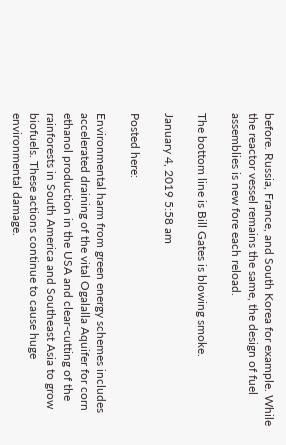before. Russia, France, and South Korea for example. While the reactor vessel remains the same, the design of fuel assemblies is new fore each reload.

The bottom line is Bill Gates is blowing smoke.

January 4, 2019 5:58 am

Posted here:

Environmental harm from green energy schemes includes accelerated draining of the vital Ogalalla Aquifer for corn ethanol production in the USA and clear-cutting of the rainforests in South America and Southeast Asia to grow biofuels. These actions continue to cause huge environmental damage.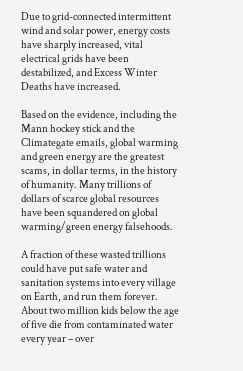Due to grid-connected intermittent wind and solar power, energy costs have sharply increased, vital electrical grids have been destabilized, and Excess Winter Deaths have increased.

Based on the evidence, including the Mann hockey stick and the Climategate emails, global warming and green energy are the greatest scams, in dollar terms, in the history of humanity. Many trillions of dollars of scarce global resources have been squandered on global warming/green energy falsehoods.

A fraction of these wasted trillions could have put safe water and sanitation systems into every village on Earth, and run them forever. About two million kids below the age of five die from contaminated water every year – over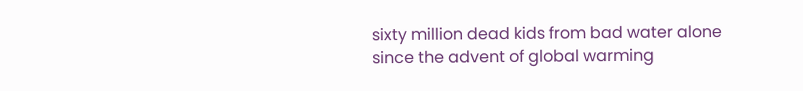sixty million dead kids from bad water alone since the advent of global warming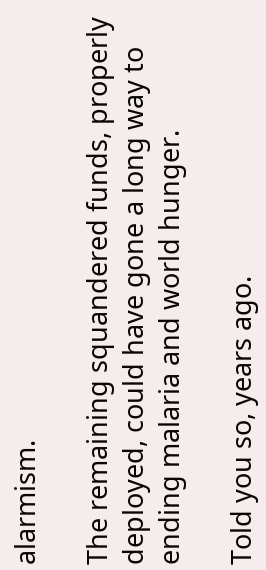alarmism.

The remaining squandered funds, properly deployed, could have gone a long way to ending malaria and world hunger.

Told you so, years ago.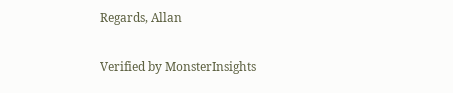Regards, Allan

Verified by MonsterInsights